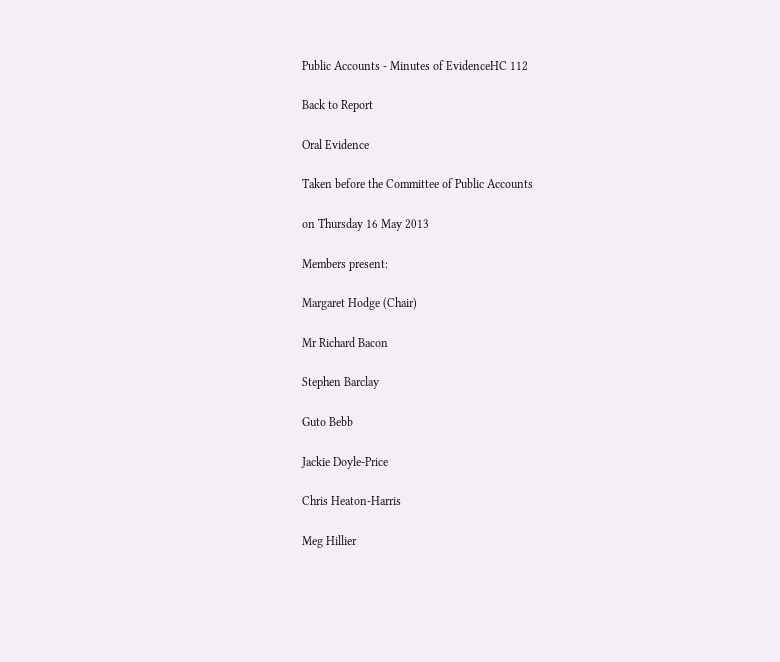Public Accounts - Minutes of EvidenceHC 112

Back to Report

Oral Evidence

Taken before the Committee of Public Accounts

on Thursday 16 May 2013

Members present:

Margaret Hodge (Chair)

Mr Richard Bacon

Stephen Barclay

Guto Bebb

Jackie Doyle-Price

Chris Heaton-Harris

Meg Hillier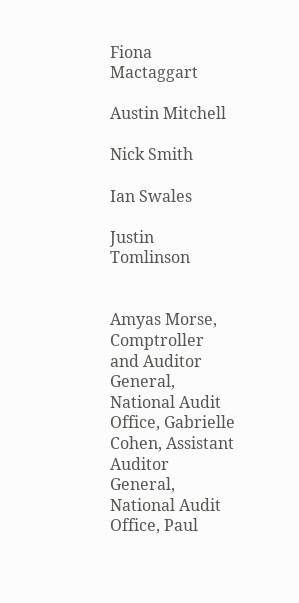Fiona Mactaggart

Austin Mitchell

Nick Smith

Ian Swales

Justin Tomlinson


Amyas Morse, Comptroller and Auditor General, National Audit Office, Gabrielle Cohen, Assistant Auditor General, National Audit Office, Paul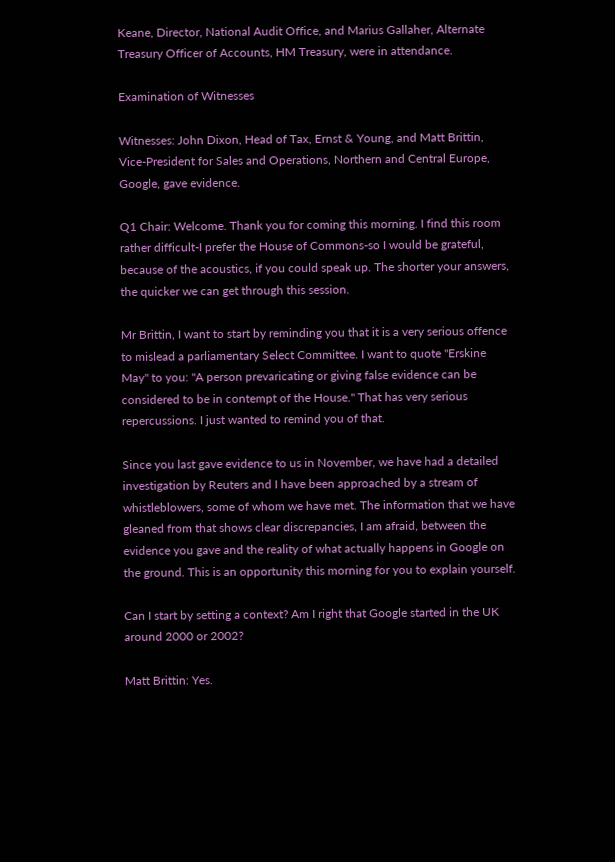Keane, Director, National Audit Office, and Marius Gallaher, Alternate Treasury Officer of Accounts, HM Treasury, were in attendance.

Examination of Witnesses

Witnesses: John Dixon, Head of Tax, Ernst & Young, and Matt Brittin, Vice-President for Sales and Operations, Northern and Central Europe, Google, gave evidence.

Q1 Chair: Welcome. Thank you for coming this morning. I find this room rather difficult-I prefer the House of Commons-so I would be grateful, because of the acoustics, if you could speak up. The shorter your answers, the quicker we can get through this session.

Mr Brittin, I want to start by reminding you that it is a very serious offence to mislead a parliamentary Select Committee. I want to quote "Erskine May" to you: "A person prevaricating or giving false evidence can be considered to be in contempt of the House." That has very serious repercussions. I just wanted to remind you of that.

Since you last gave evidence to us in November, we have had a detailed investigation by Reuters and I have been approached by a stream of whistleblowers, some of whom we have met. The information that we have gleaned from that shows clear discrepancies, I am afraid, between the evidence you gave and the reality of what actually happens in Google on the ground. This is an opportunity this morning for you to explain yourself.

Can I start by setting a context? Am I right that Google started in the UK around 2000 or 2002?

Matt Brittin: Yes.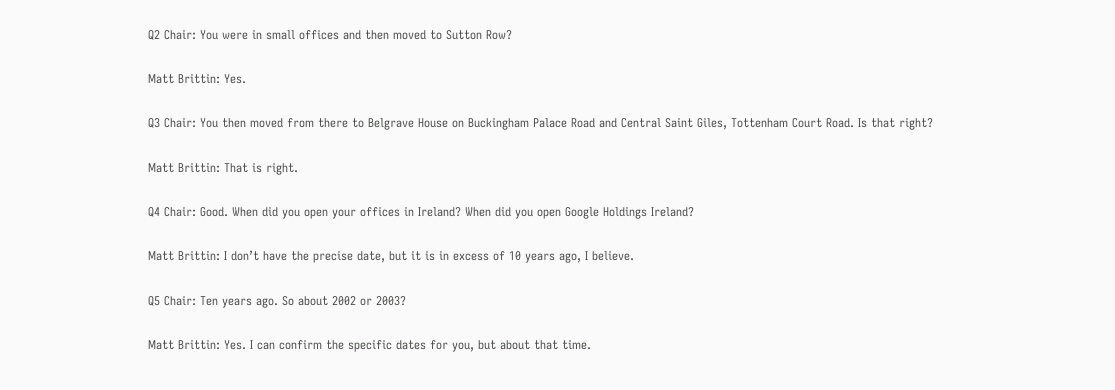Q2 Chair: You were in small offices and then moved to Sutton Row?

Matt Brittin: Yes.

Q3 Chair: You then moved from there to Belgrave House on Buckingham Palace Road and Central Saint Giles, Tottenham Court Road. Is that right?

Matt Brittin: That is right.

Q4 Chair: Good. When did you open your offices in Ireland? When did you open Google Holdings Ireland?

Matt Brittin: I don’t have the precise date, but it is in excess of 10 years ago, I believe.

Q5 Chair: Ten years ago. So about 2002 or 2003?

Matt Brittin: Yes. I can confirm the specific dates for you, but about that time.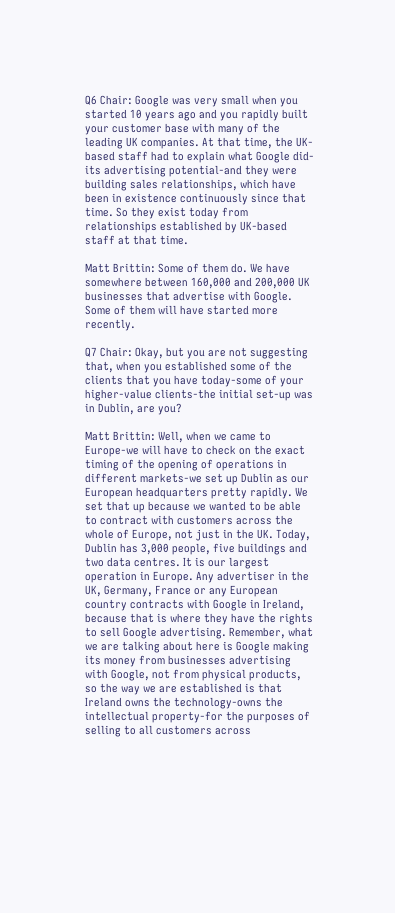Q6 Chair: Google was very small when you started 10 years ago and you rapidly built your customer base with many of the leading UK companies. At that time, the UK-based staff had to explain what Google did-its advertising potential-and they were building sales relationships, which have been in existence continuously since that time. So they exist today from relationships established by UK-based staff at that time.

Matt Brittin: Some of them do. We have somewhere between 160,000 and 200,000 UK businesses that advertise with Google. Some of them will have started more recently.

Q7 Chair: Okay, but you are not suggesting that, when you established some of the clients that you have today-some of your higher-value clients-the initial set-up was in Dublin, are you?

Matt Brittin: Well, when we came to Europe-we will have to check on the exact timing of the opening of operations in different markets-we set up Dublin as our European headquarters pretty rapidly. We set that up because we wanted to be able to contract with customers across the whole of Europe, not just in the UK. Today, Dublin has 3,000 people, five buildings and two data centres. It is our largest operation in Europe. Any advertiser in the UK, Germany, France or any European country contracts with Google in Ireland, because that is where they have the rights to sell Google advertising. Remember, what we are talking about here is Google making its money from businesses advertising with Google, not from physical products, so the way we are established is that Ireland owns the technology-owns the intellectual property-for the purposes of selling to all customers across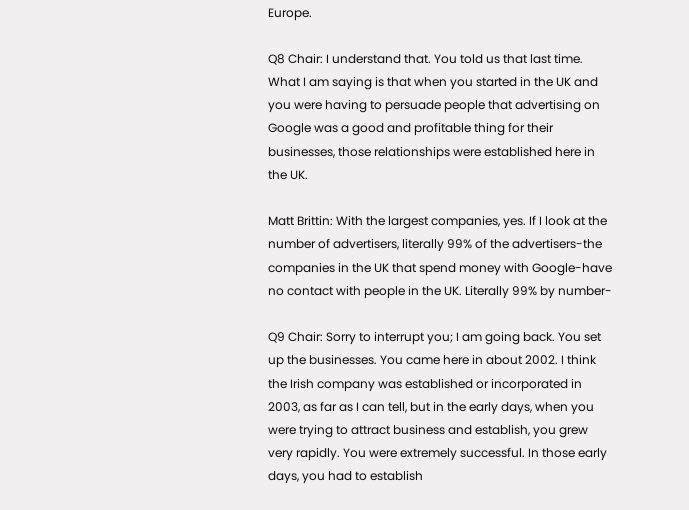Europe.

Q8 Chair: I understand that. You told us that last time. What I am saying is that when you started in the UK and you were having to persuade people that advertising on Google was a good and profitable thing for their businesses, those relationships were established here in the UK.

Matt Brittin: With the largest companies, yes. If I look at the number of advertisers, literally 99% of the advertisers-the companies in the UK that spend money with Google-have no contact with people in the UK. Literally 99% by number-

Q9 Chair: Sorry to interrupt you; I am going back. You set up the businesses. You came here in about 2002. I think the Irish company was established or incorporated in 2003, as far as I can tell, but in the early days, when you were trying to attract business and establish, you grew very rapidly. You were extremely successful. In those early days, you had to establish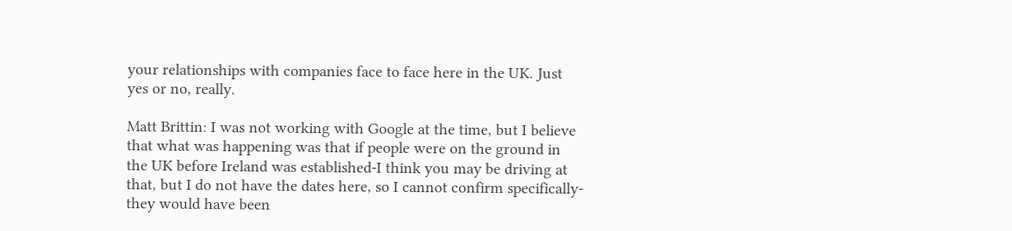your relationships with companies face to face here in the UK. Just yes or no, really.

Matt Brittin: I was not working with Google at the time, but I believe that what was happening was that if people were on the ground in the UK before Ireland was established-I think you may be driving at that, but I do not have the dates here, so I cannot confirm specifically-they would have been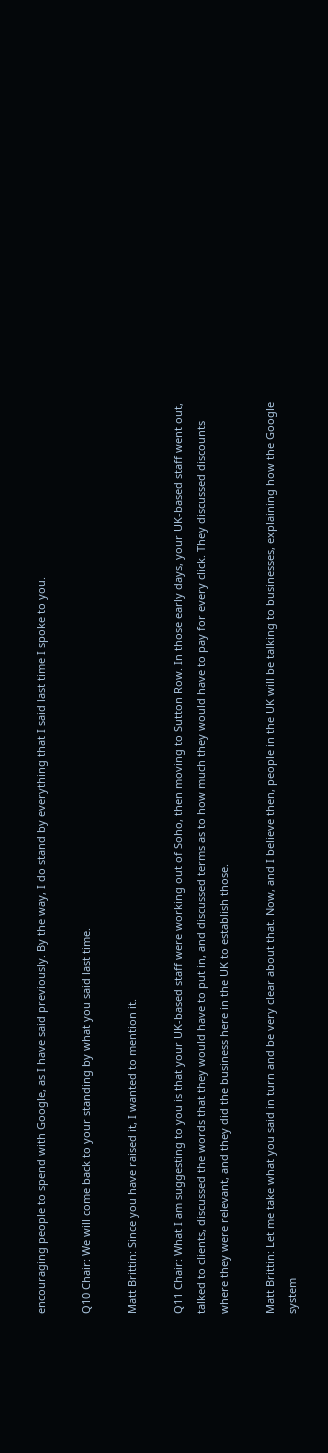encouraging people to spend with Google, as I have said previously. By the way, I do stand by everything that I said last time I spoke to you.

Q10 Chair: We will come back to your standing by what you said last time.

Matt Brittin: Since you have raised it, I wanted to mention it.

Q11 Chair: What I am suggesting to you is that your UK-based staff were working out of Soho, then moving to Sutton Row. In those early days, your UK-based staff went out, talked to clients, discussed the words that they would have to put in, and discussed terms as to how much they would have to pay for every click. They discussed discounts where they were relevant, and they did the business here in the UK to establish those.

Matt Brittin: Let me take what you said in turn and be very clear about that. Now, and I believe then, people in the UK will be talking to businesses, explaining how the Google system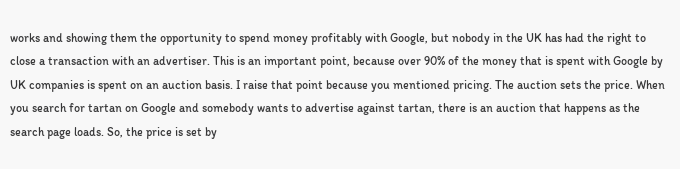works and showing them the opportunity to spend money profitably with Google, but nobody in the UK has had the right to close a transaction with an advertiser. This is an important point, because over 90% of the money that is spent with Google by UK companies is spent on an auction basis. I raise that point because you mentioned pricing. The auction sets the price. When you search for tartan on Google and somebody wants to advertise against tartan, there is an auction that happens as the search page loads. So, the price is set by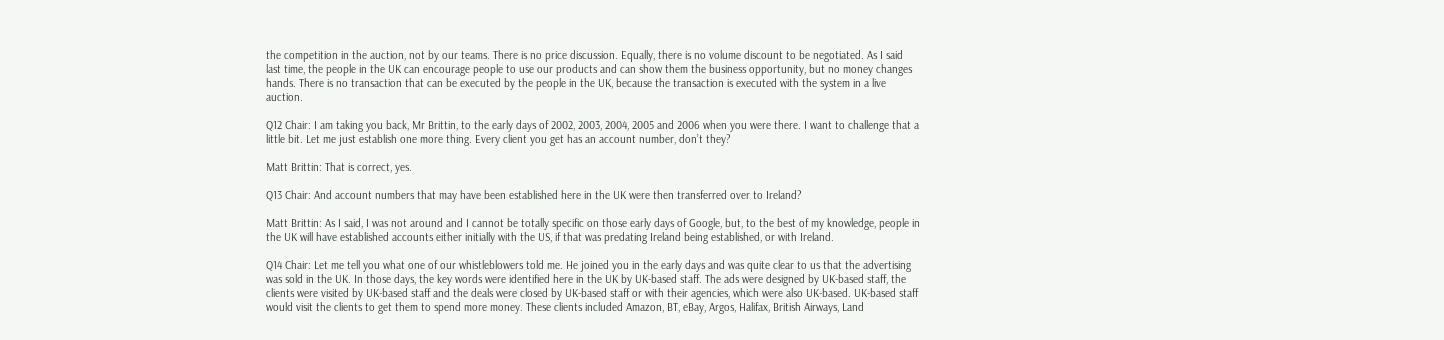the competition in the auction, not by our teams. There is no price discussion. Equally, there is no volume discount to be negotiated. As I said last time, the people in the UK can encourage people to use our products and can show them the business opportunity, but no money changes hands. There is no transaction that can be executed by the people in the UK, because the transaction is executed with the system in a live auction.

Q12 Chair: I am taking you back, Mr Brittin, to the early days of 2002, 2003, 2004, 2005 and 2006 when you were there. I want to challenge that a little bit. Let me just establish one more thing. Every client you get has an account number, don’t they?

Matt Brittin: That is correct, yes.

Q13 Chair: And account numbers that may have been established here in the UK were then transferred over to Ireland?

Matt Brittin: As I said, I was not around and I cannot be totally specific on those early days of Google, but, to the best of my knowledge, people in the UK will have established accounts either initially with the US, if that was predating Ireland being established, or with Ireland.

Q14 Chair: Let me tell you what one of our whistleblowers told me. He joined you in the early days and was quite clear to us that the advertising was sold in the UK. In those days, the key words were identified here in the UK by UK-based staff. The ads were designed by UK-based staff, the clients were visited by UK-based staff and the deals were closed by UK-based staff or with their agencies, which were also UK-based. UK-based staff would visit the clients to get them to spend more money. These clients included Amazon, BT, eBay, Argos, Halifax, British Airways, Land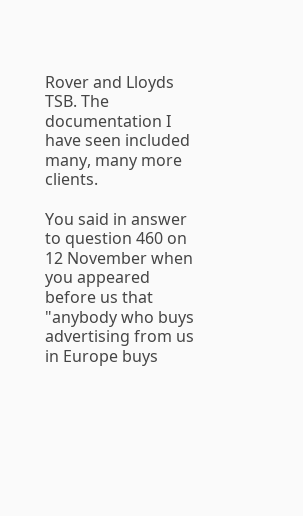Rover and Lloyds TSB. The documentation I have seen included many, many more clients.

You said in answer to question 460 on 12 November when you appeared before us that "anybody who buys advertising from us in Europe buys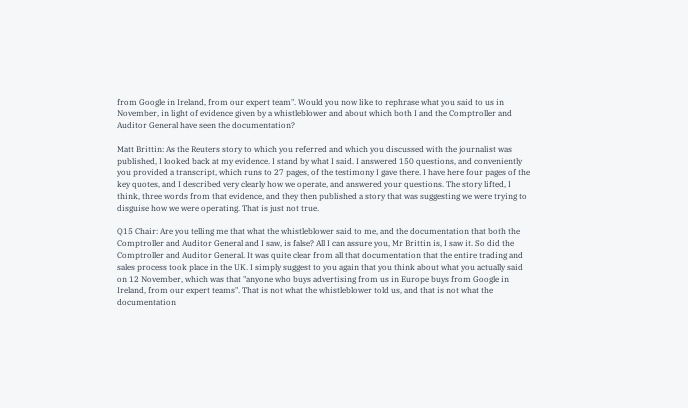from Google in Ireland, from our expert team". Would you now like to rephrase what you said to us in November, in light of evidence given by a whistleblower and about which both I and the Comptroller and Auditor General have seen the documentation?

Matt Brittin: As the Reuters story to which you referred and which you discussed with the journalist was published, I looked back at my evidence. I stand by what I said. I answered 150 questions, and conveniently you provided a transcript, which runs to 27 pages, of the testimony I gave there. I have here four pages of the key quotes, and I described very clearly how we operate, and answered your questions. The story lifted, I think, three words from that evidence, and they then published a story that was suggesting we were trying to disguise how we were operating. That is just not true.

Q15 Chair: Are you telling me that what the whistleblower said to me, and the documentation that both the Comptroller and Auditor General and I saw, is false? All I can assure you, Mr Brittin is, I saw it. So did the Comptroller and Auditor General. It was quite clear from all that documentation that the entire trading and sales process took place in the UK. I simply suggest to you again that you think about what you actually said on 12 November, which was that "anyone who buys advertising from us in Europe buys from Google in Ireland, from our expert teams". That is not what the whistleblower told us, and that is not what the documentation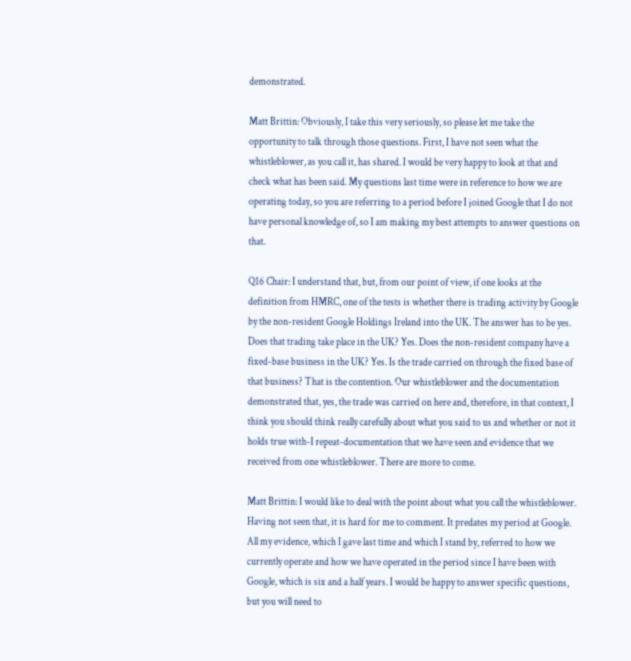demonstrated.

Matt Brittin: Obviously, I take this very seriously, so please let me take the opportunity to talk through those questions. First, I have not seen what the whistleblower, as you call it, has shared. I would be very happy to look at that and check what has been said. My questions last time were in reference to how we are operating today, so you are referring to a period before I joined Google that I do not have personal knowledge of, so I am making my best attempts to answer questions on that.

Q16 Chair: I understand that, but, from our point of view, if one looks at the definition from HMRC, one of the tests is whether there is trading activity by Google by the non-resident Google Holdings Ireland into the UK. The answer has to be yes. Does that trading take place in the UK? Yes. Does the non-resident company have a fixed-base business in the UK? Yes. Is the trade carried on through the fixed base of that business? That is the contention. Our whistleblower and the documentation demonstrated that, yes, the trade was carried on here and, therefore, in that context, I think you should think really carefully about what you said to us and whether or not it holds true with-I repeat-documentation that we have seen and evidence that we received from one whistleblower. There are more to come.

Matt Brittin: I would like to deal with the point about what you call the whistleblower. Having not seen that, it is hard for me to comment. It predates my period at Google. All my evidence, which I gave last time and which I stand by, referred to how we currently operate and how we have operated in the period since I have been with Google, which is six and a half years. I would be happy to answer specific questions, but you will need to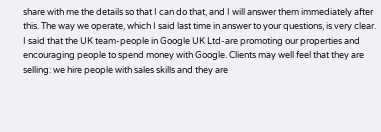share with me the details so that I can do that, and I will answer them immediately after this. The way we operate, which I said last time in answer to your questions, is very clear. I said that the UK team-people in Google UK Ltd-are promoting our properties and encouraging people to spend money with Google. Clients may well feel that they are selling: we hire people with sales skills and they are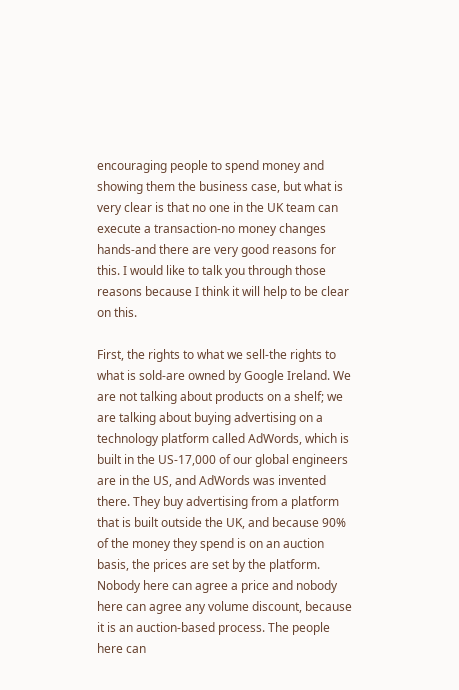encouraging people to spend money and showing them the business case, but what is very clear is that no one in the UK team can execute a transaction-no money changes hands-and there are very good reasons for this. I would like to talk you through those reasons because I think it will help to be clear on this.

First, the rights to what we sell-the rights to what is sold-are owned by Google Ireland. We are not talking about products on a shelf; we are talking about buying advertising on a technology platform called AdWords, which is built in the US-17,000 of our global engineers are in the US, and AdWords was invented there. They buy advertising from a platform that is built outside the UK, and because 90% of the money they spend is on an auction basis, the prices are set by the platform. Nobody here can agree a price and nobody here can agree any volume discount, because it is an auction-based process. The people here can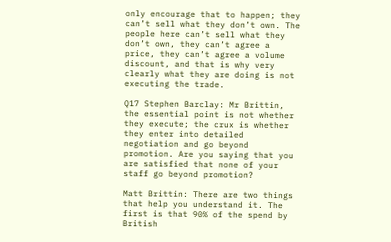only encourage that to happen; they can’t sell what they don’t own. The people here can’t sell what they don’t own, they can’t agree a price, they can’t agree a volume discount, and that is why very clearly what they are doing is not executing the trade.

Q17 Stephen Barclay: Mr Brittin, the essential point is not whether they execute; the crux is whether they enter into detailed negotiation and go beyond promotion. Are you saying that you are satisfied that none of your staff go beyond promotion?

Matt Brittin: There are two things that help you understand it. The first is that 90% of the spend by British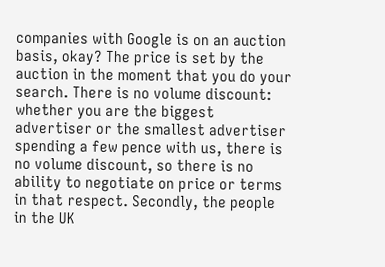companies with Google is on an auction basis, okay? The price is set by the auction in the moment that you do your search. There is no volume discount: whether you are the biggest advertiser or the smallest advertiser spending a few pence with us, there is no volume discount, so there is no ability to negotiate on price or terms in that respect. Secondly, the people in the UK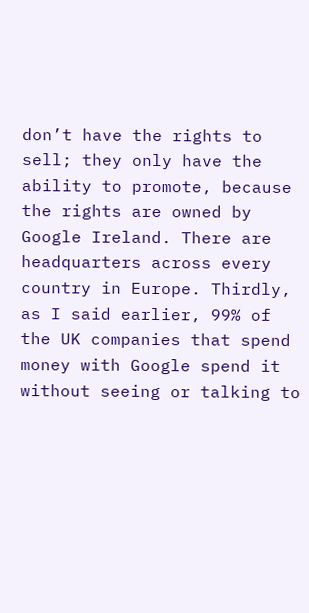don’t have the rights to sell; they only have the ability to promote, because the rights are owned by Google Ireland. There are headquarters across every country in Europe. Thirdly, as I said earlier, 99% of the UK companies that spend money with Google spend it without seeing or talking to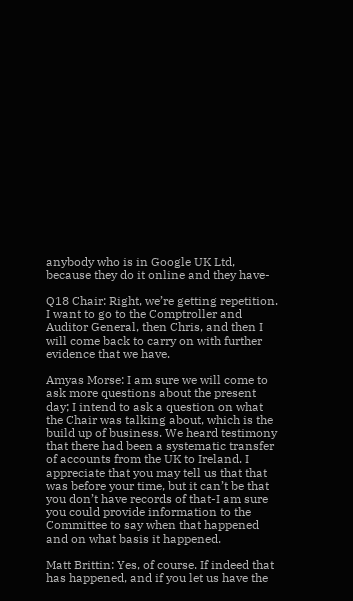anybody who is in Google UK Ltd, because they do it online and they have-

Q18 Chair: Right, we’re getting repetition. I want to go to the Comptroller and Auditor General, then Chris, and then I will come back to carry on with further evidence that we have.

Amyas Morse: I am sure we will come to ask more questions about the present day; I intend to ask a question on what the Chair was talking about, which is the build up of business. We heard testimony that there had been a systematic transfer of accounts from the UK to Ireland. I appreciate that you may tell us that that was before your time, but it can’t be that you don’t have records of that-I am sure you could provide information to the Committee to say when that happened and on what basis it happened.

Matt Brittin: Yes, of course. If indeed that has happened, and if you let us have the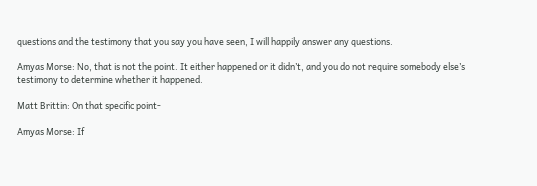questions and the testimony that you say you have seen, I will happily answer any questions.

Amyas Morse: No, that is not the point. It either happened or it didn’t, and you do not require somebody else’s testimony to determine whether it happened.

Matt Brittin: On that specific point-

Amyas Morse: If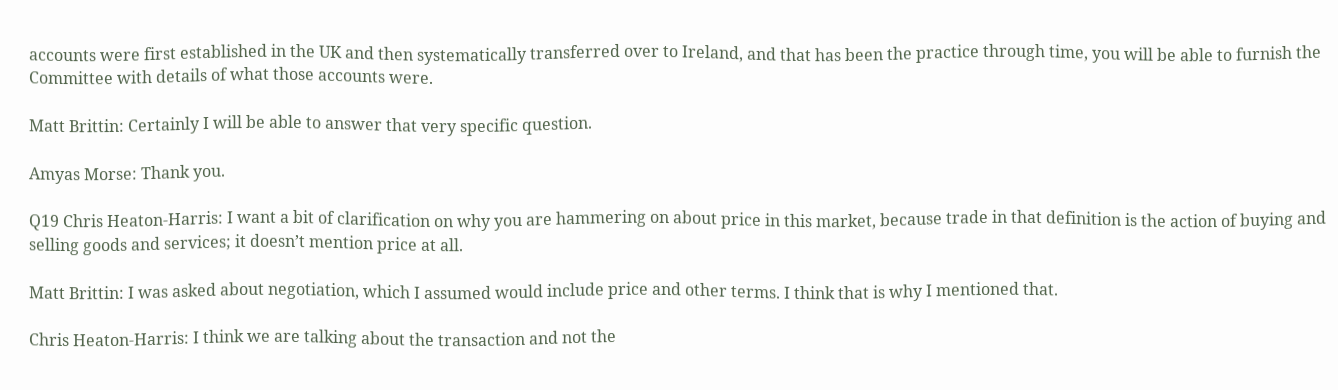accounts were first established in the UK and then systematically transferred over to Ireland, and that has been the practice through time, you will be able to furnish the Committee with details of what those accounts were.

Matt Brittin: Certainly I will be able to answer that very specific question.

Amyas Morse: Thank you.

Q19 Chris Heaton-Harris: I want a bit of clarification on why you are hammering on about price in this market, because trade in that definition is the action of buying and selling goods and services; it doesn’t mention price at all.

Matt Brittin: I was asked about negotiation, which I assumed would include price and other terms. I think that is why I mentioned that.

Chris Heaton-Harris: I think we are talking about the transaction and not the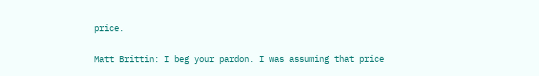price.

Matt Brittin: I beg your pardon. I was assuming that price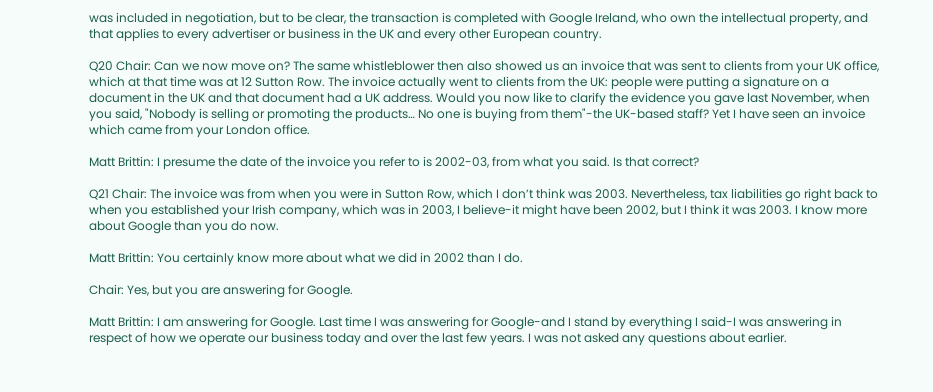was included in negotiation, but to be clear, the transaction is completed with Google Ireland, who own the intellectual property, and that applies to every advertiser or business in the UK and every other European country.

Q20 Chair: Can we now move on? The same whistleblower then also showed us an invoice that was sent to clients from your UK office, which at that time was at 12 Sutton Row. The invoice actually went to clients from the UK: people were putting a signature on a document in the UK and that document had a UK address. Would you now like to clarify the evidence you gave last November, when you said, "Nobody is selling or promoting the products… No one is buying from them"-the UK-based staff? Yet I have seen an invoice which came from your London office.

Matt Brittin: I presume the date of the invoice you refer to is 2002-03, from what you said. Is that correct?

Q21 Chair: The invoice was from when you were in Sutton Row, which I don’t think was 2003. Nevertheless, tax liabilities go right back to when you established your Irish company, which was in 2003, I believe-it might have been 2002, but I think it was 2003. I know more about Google than you do now.

Matt Brittin: You certainly know more about what we did in 2002 than I do.

Chair: Yes, but you are answering for Google.

Matt Brittin: I am answering for Google. Last time I was answering for Google-and I stand by everything I said-I was answering in respect of how we operate our business today and over the last few years. I was not asked any questions about earlier.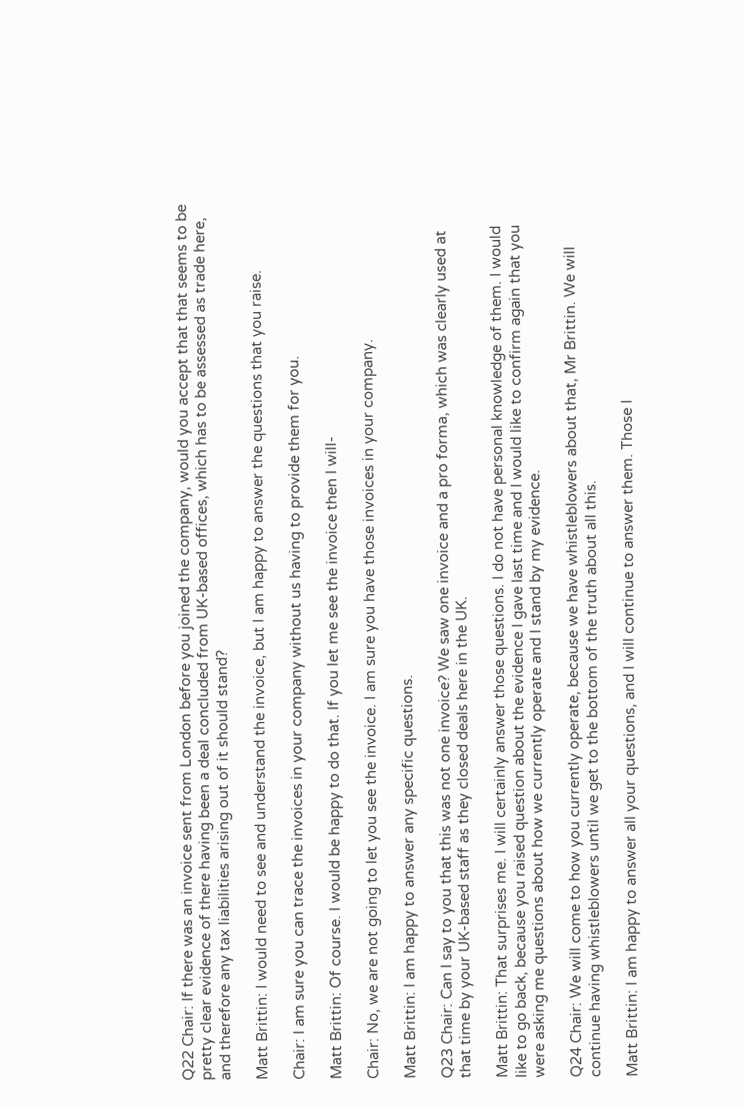Q22 Chair: If there was an invoice sent from London before you joined the company, would you accept that that seems to be pretty clear evidence of there having been a deal concluded from UK-based offices, which has to be assessed as trade here, and therefore any tax liabilities arising out of it should stand?

Matt Brittin: I would need to see and understand the invoice, but I am happy to answer the questions that you raise.

Chair: I am sure you can trace the invoices in your company without us having to provide them for you.

Matt Brittin: Of course. I would be happy to do that. If you let me see the invoice then I will-

Chair: No, we are not going to let you see the invoice. I am sure you have those invoices in your company.

Matt Brittin: I am happy to answer any specific questions.

Q23 Chair: Can I say to you that this was not one invoice? We saw one invoice and a pro forma, which was clearly used at that time by your UK-based staff as they closed deals here in the UK.

Matt Brittin: That surprises me. I will certainly answer those questions. I do not have personal knowledge of them. I would like to go back, because you raised question about the evidence I gave last time and I would like to confirm again that you were asking me questions about how we currently operate and I stand by my evidence.

Q24 Chair: We will come to how you currently operate, because we have whistleblowers about that, Mr Brittin. We will continue having whistleblowers until we get to the bottom of the truth about all this.

Matt Brittin: I am happy to answer all your questions, and I will continue to answer them. Those I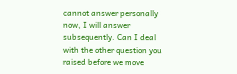cannot answer personally now, I will answer subsequently. Can I deal with the other question you raised before we move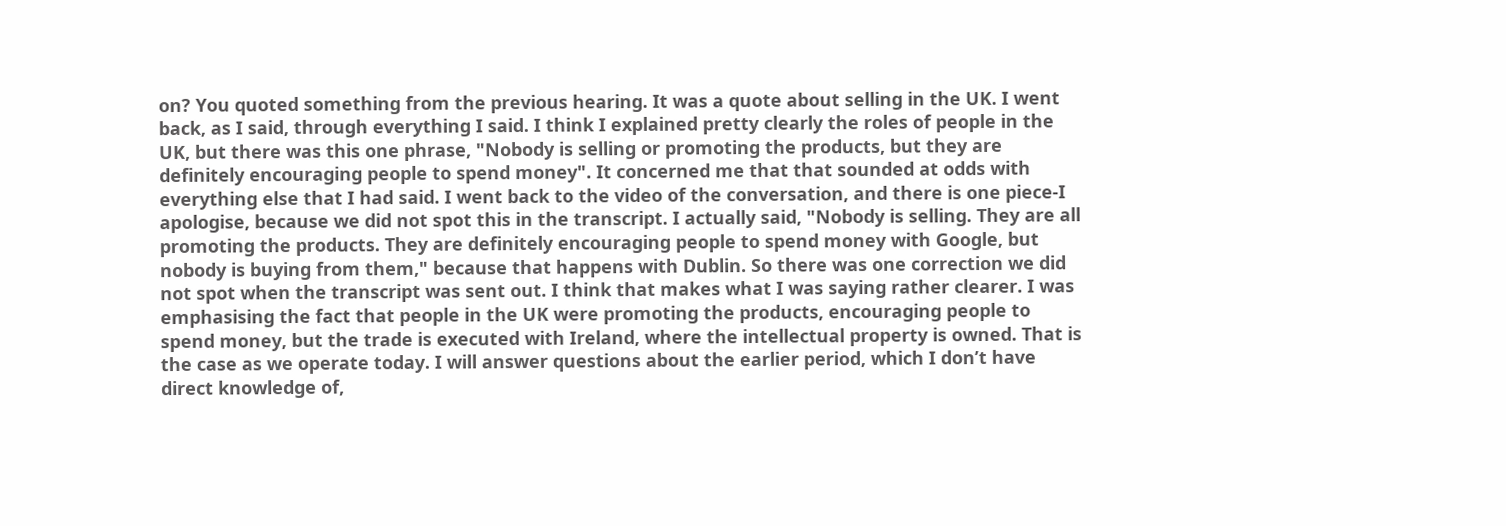on? You quoted something from the previous hearing. It was a quote about selling in the UK. I went back, as I said, through everything I said. I think I explained pretty clearly the roles of people in the UK, but there was this one phrase, "Nobody is selling or promoting the products, but they are definitely encouraging people to spend money". It concerned me that that sounded at odds with everything else that I had said. I went back to the video of the conversation, and there is one piece-I apologise, because we did not spot this in the transcript. I actually said, "Nobody is selling. They are all promoting the products. They are definitely encouraging people to spend money with Google, but nobody is buying from them," because that happens with Dublin. So there was one correction we did not spot when the transcript was sent out. I think that makes what I was saying rather clearer. I was emphasising the fact that people in the UK were promoting the products, encouraging people to spend money, but the trade is executed with Ireland, where the intellectual property is owned. That is the case as we operate today. I will answer questions about the earlier period, which I don’t have direct knowledge of,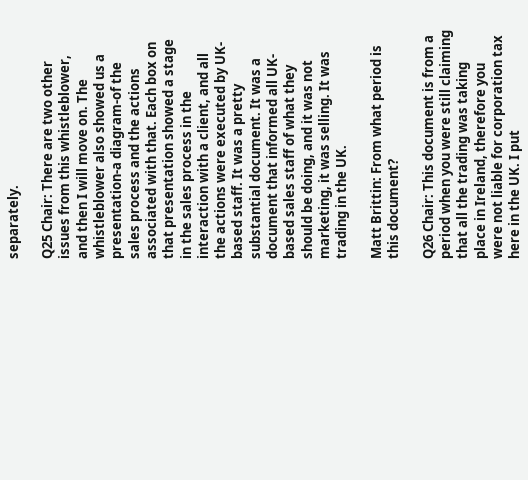separately.

Q25 Chair: There are two other issues from this whistleblower, and then I will move on. The whistleblower also showed us a presentation-a diagram-of the sales process and the actions associated with that. Each box on that presentation showed a stage in the sales process in the interaction with a client, and all the actions were executed by UK-based staff. It was a pretty substantial document. It was a document that informed all UK-based sales staff of what they should be doing, and it was not marketing, it was selling. It was trading in the UK.

Matt Brittin: From what period is this document?

Q26 Chair: This document is from a period when you were still claiming that all the trading was taking place in Ireland, therefore you were not liable for corporation tax here in the UK. I put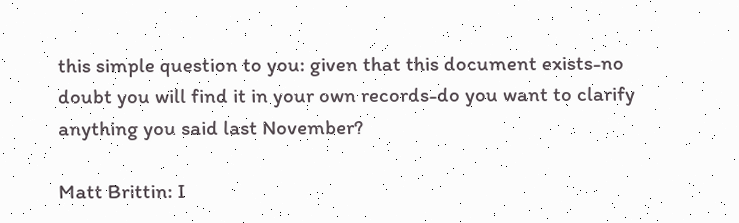this simple question to you: given that this document exists-no doubt you will find it in your own records-do you want to clarify anything you said last November?

Matt Brittin: I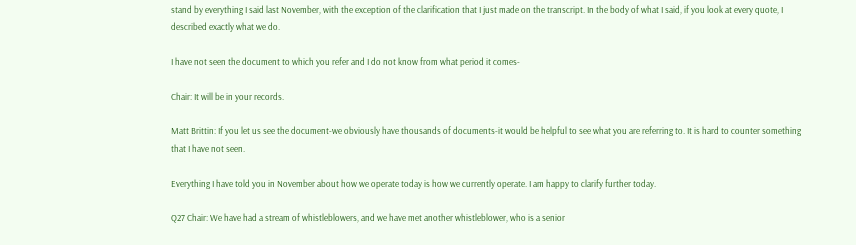stand by everything I said last November, with the exception of the clarification that I just made on the transcript. In the body of what I said, if you look at every quote, I described exactly what we do.

I have not seen the document to which you refer and I do not know from what period it comes-

Chair: It will be in your records.

Matt Brittin: If you let us see the document-we obviously have thousands of documents-it would be helpful to see what you are referring to. It is hard to counter something that I have not seen.

Everything I have told you in November about how we operate today is how we currently operate. I am happy to clarify further today.

Q27 Chair: We have had a stream of whistleblowers, and we have met another whistleblower, who is a senior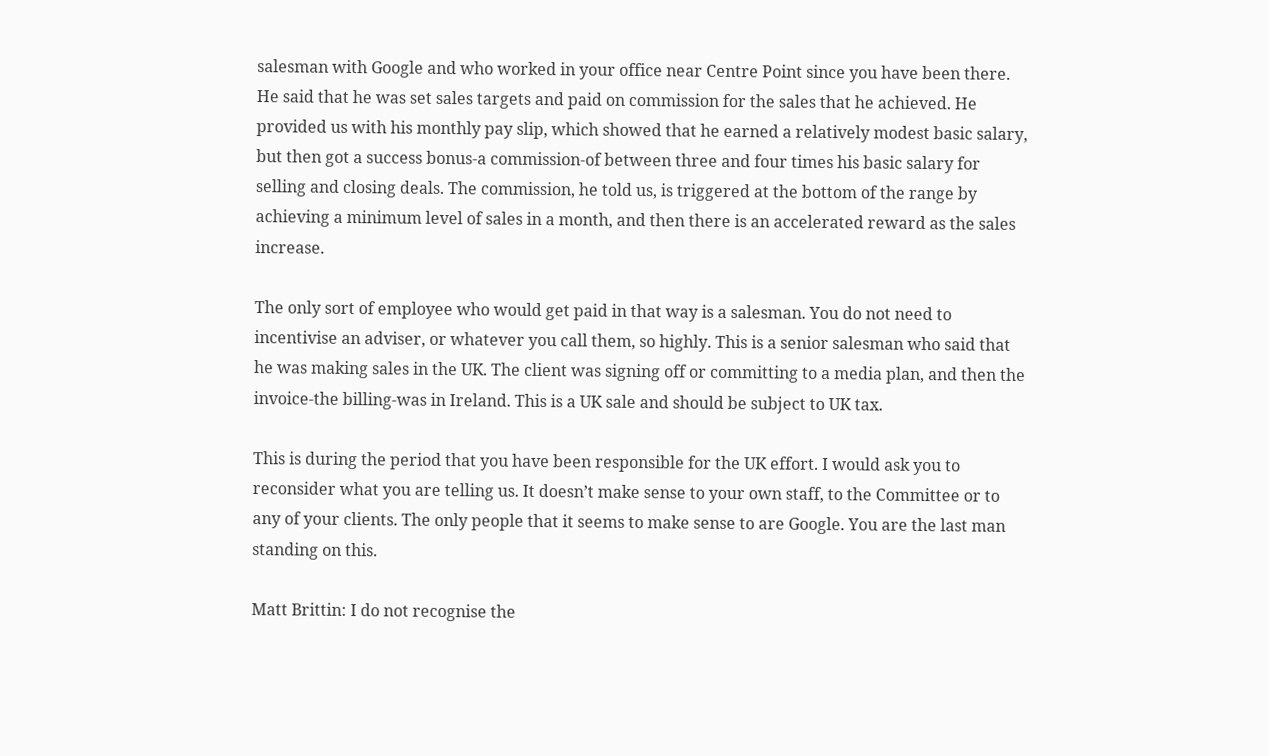salesman with Google and who worked in your office near Centre Point since you have been there. He said that he was set sales targets and paid on commission for the sales that he achieved. He provided us with his monthly pay slip, which showed that he earned a relatively modest basic salary, but then got a success bonus-a commission-of between three and four times his basic salary for selling and closing deals. The commission, he told us, is triggered at the bottom of the range by achieving a minimum level of sales in a month, and then there is an accelerated reward as the sales increase.

The only sort of employee who would get paid in that way is a salesman. You do not need to incentivise an adviser, or whatever you call them, so highly. This is a senior salesman who said that he was making sales in the UK. The client was signing off or committing to a media plan, and then the invoice-the billing-was in Ireland. This is a UK sale and should be subject to UK tax.

This is during the period that you have been responsible for the UK effort. I would ask you to reconsider what you are telling us. It doesn’t make sense to your own staff, to the Committee or to any of your clients. The only people that it seems to make sense to are Google. You are the last man standing on this.

Matt Brittin: I do not recognise the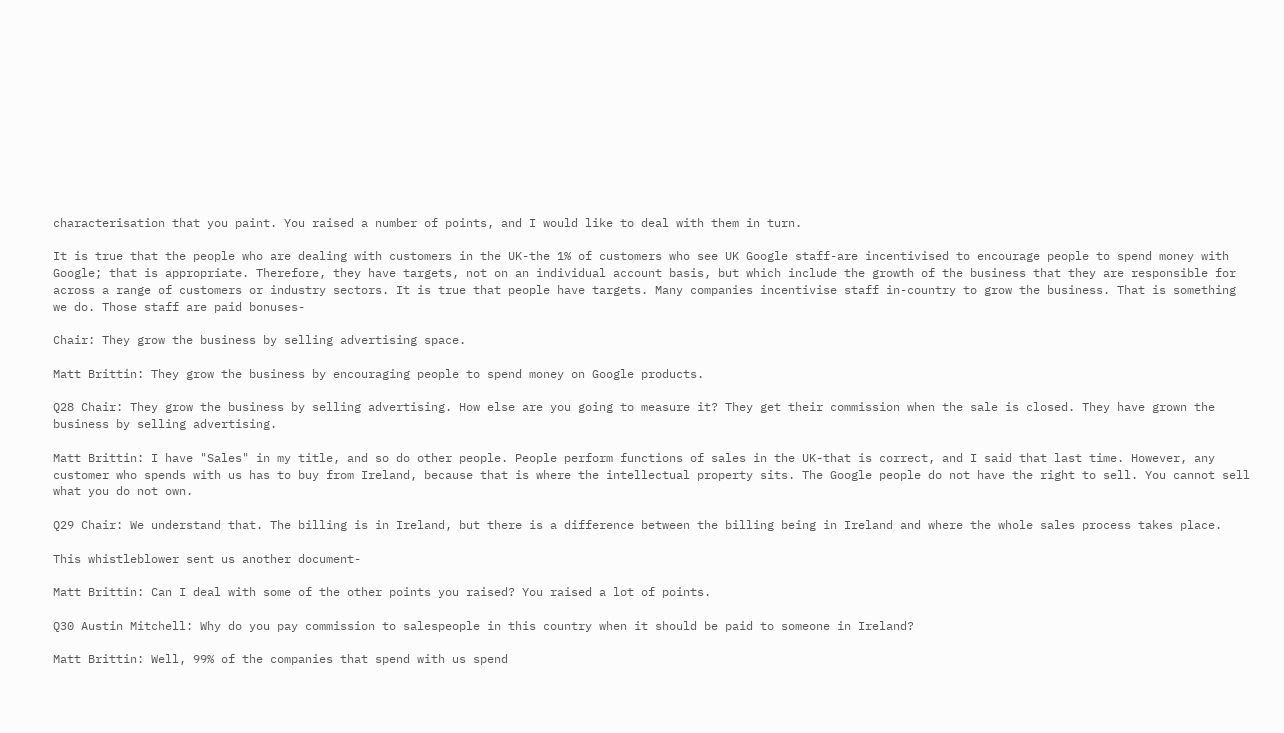characterisation that you paint. You raised a number of points, and I would like to deal with them in turn.

It is true that the people who are dealing with customers in the UK-the 1% of customers who see UK Google staff-are incentivised to encourage people to spend money with Google; that is appropriate. Therefore, they have targets, not on an individual account basis, but which include the growth of the business that they are responsible for across a range of customers or industry sectors. It is true that people have targets. Many companies incentivise staff in-country to grow the business. That is something we do. Those staff are paid bonuses-

Chair: They grow the business by selling advertising space.

Matt Brittin: They grow the business by encouraging people to spend money on Google products.

Q28 Chair: They grow the business by selling advertising. How else are you going to measure it? They get their commission when the sale is closed. They have grown the business by selling advertising.

Matt Brittin: I have "Sales" in my title, and so do other people. People perform functions of sales in the UK-that is correct, and I said that last time. However, any customer who spends with us has to buy from Ireland, because that is where the intellectual property sits. The Google people do not have the right to sell. You cannot sell what you do not own.

Q29 Chair: We understand that. The billing is in Ireland, but there is a difference between the billing being in Ireland and where the whole sales process takes place.

This whistleblower sent us another document-

Matt Brittin: Can I deal with some of the other points you raised? You raised a lot of points.

Q30 Austin Mitchell: Why do you pay commission to salespeople in this country when it should be paid to someone in Ireland?

Matt Brittin: Well, 99% of the companies that spend with us spend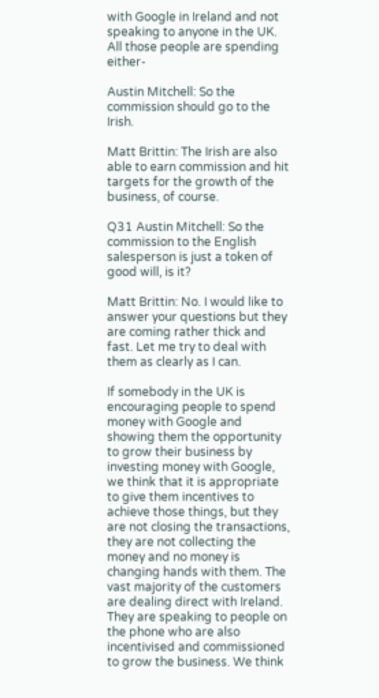with Google in Ireland and not speaking to anyone in the UK. All those people are spending either-

Austin Mitchell: So the commission should go to the Irish.

Matt Brittin: The Irish are also able to earn commission and hit targets for the growth of the business, of course.

Q31 Austin Mitchell: So the commission to the English salesperson is just a token of good will, is it?

Matt Brittin: No. I would like to answer your questions but they are coming rather thick and fast. Let me try to deal with them as clearly as I can.

If somebody in the UK is encouraging people to spend money with Google and showing them the opportunity to grow their business by investing money with Google, we think that it is appropriate to give them incentives to achieve those things, but they are not closing the transactions, they are not collecting the money and no money is changing hands with them. The vast majority of the customers are dealing direct with Ireland. They are speaking to people on the phone who are also incentivised and commissioned to grow the business. We think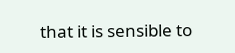that it is sensible to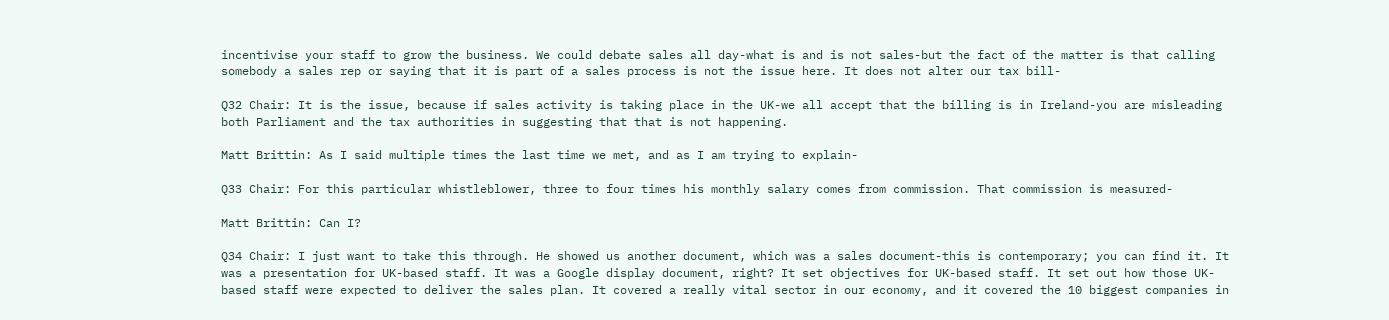incentivise your staff to grow the business. We could debate sales all day-what is and is not sales-but the fact of the matter is that calling somebody a sales rep or saying that it is part of a sales process is not the issue here. It does not alter our tax bill-

Q32 Chair: It is the issue, because if sales activity is taking place in the UK-we all accept that the billing is in Ireland-you are misleading both Parliament and the tax authorities in suggesting that that is not happening.

Matt Brittin: As I said multiple times the last time we met, and as I am trying to explain-

Q33 Chair: For this particular whistleblower, three to four times his monthly salary comes from commission. That commission is measured-

Matt Brittin: Can I?

Q34 Chair: I just want to take this through. He showed us another document, which was a sales document-this is contemporary; you can find it. It was a presentation for UK-based staff. It was a Google display document, right? It set objectives for UK-based staff. It set out how those UK-based staff were expected to deliver the sales plan. It covered a really vital sector in our economy, and it covered the 10 biggest companies in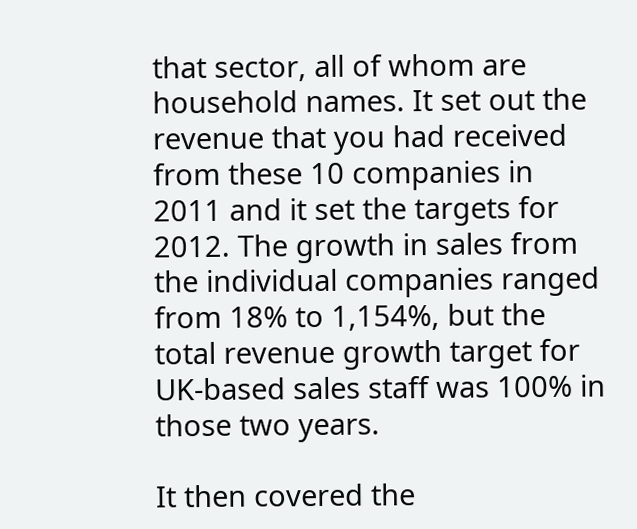that sector, all of whom are household names. It set out the revenue that you had received from these 10 companies in 2011 and it set the targets for 2012. The growth in sales from the individual companies ranged from 18% to 1,154%, but the total revenue growth target for UK-based sales staff was 100% in those two years.

It then covered the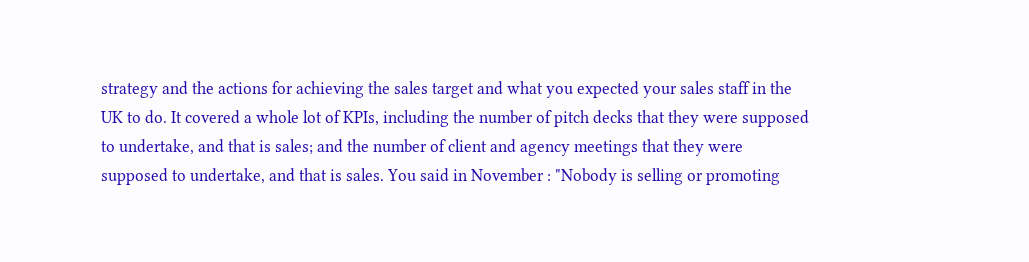strategy and the actions for achieving the sales target and what you expected your sales staff in the UK to do. It covered a whole lot of KPIs, including the number of pitch decks that they were supposed to undertake, and that is sales; and the number of client and agency meetings that they were supposed to undertake, and that is sales. You said in November : "Nobody is selling or promoting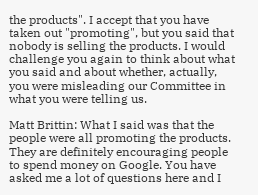the products". I accept that you have taken out "promoting", but you said that nobody is selling the products. I would challenge you again to think about what you said and about whether, actually, you were misleading our Committee in what you were telling us.

Matt Brittin: What I said was that the people were all promoting the products. They are definitely encouraging people to spend money on Google. You have asked me a lot of questions here and I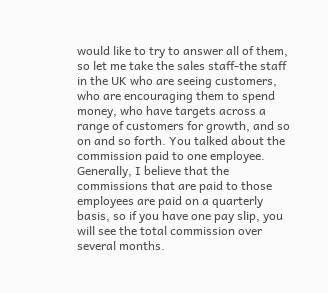would like to try to answer all of them, so let me take the sales staff-the staff in the UK who are seeing customers, who are encouraging them to spend money, who have targets across a range of customers for growth, and so on and so forth. You talked about the commission paid to one employee. Generally, I believe that the commissions that are paid to those employees are paid on a quarterly basis, so if you have one pay slip, you will see the total commission over several months.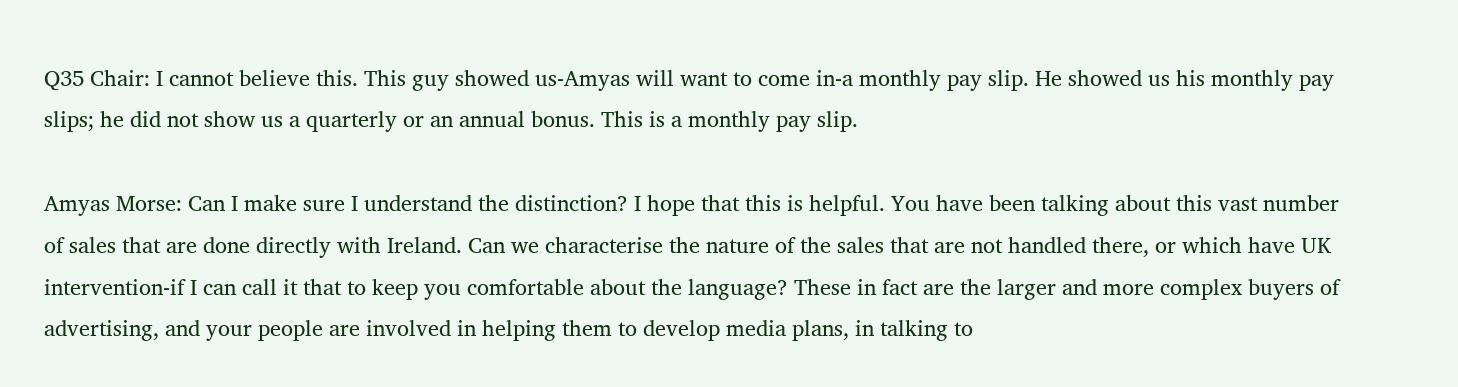Q35 Chair: I cannot believe this. This guy showed us-Amyas will want to come in-a monthly pay slip. He showed us his monthly pay slips; he did not show us a quarterly or an annual bonus. This is a monthly pay slip.

Amyas Morse: Can I make sure I understand the distinction? I hope that this is helpful. You have been talking about this vast number of sales that are done directly with Ireland. Can we characterise the nature of the sales that are not handled there, or which have UK intervention-if I can call it that to keep you comfortable about the language? These in fact are the larger and more complex buyers of advertising, and your people are involved in helping them to develop media plans, in talking to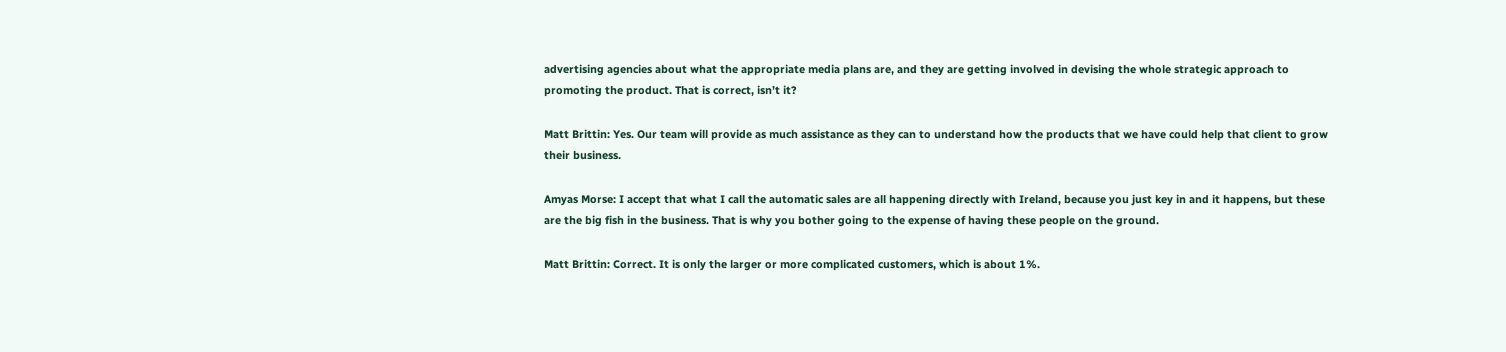advertising agencies about what the appropriate media plans are, and they are getting involved in devising the whole strategic approach to promoting the product. That is correct, isn’t it?

Matt Brittin: Yes. Our team will provide as much assistance as they can to understand how the products that we have could help that client to grow their business.

Amyas Morse: I accept that what I call the automatic sales are all happening directly with Ireland, because you just key in and it happens, but these are the big fish in the business. That is why you bother going to the expense of having these people on the ground.

Matt Brittin: Correct. It is only the larger or more complicated customers, which is about 1%.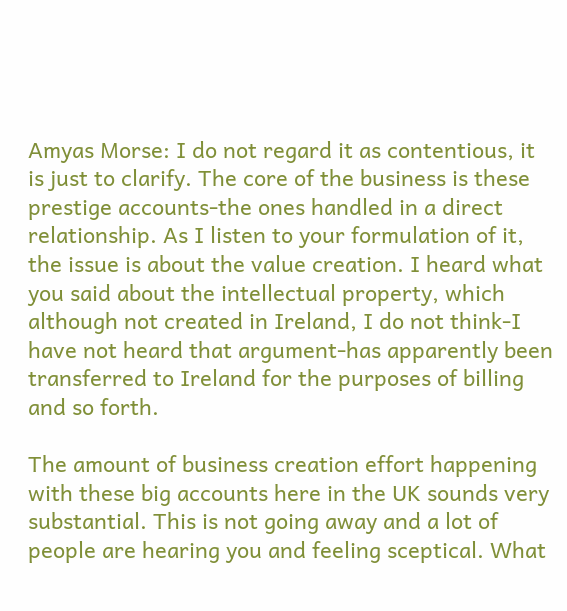Amyas Morse: I do not regard it as contentious, it is just to clarify. The core of the business is these prestige accounts-the ones handled in a direct relationship. As I listen to your formulation of it, the issue is about the value creation. I heard what you said about the intellectual property, which although not created in Ireland, I do not think-I have not heard that argument-has apparently been transferred to Ireland for the purposes of billing and so forth.

The amount of business creation effort happening with these big accounts here in the UK sounds very substantial. This is not going away and a lot of people are hearing you and feeling sceptical. What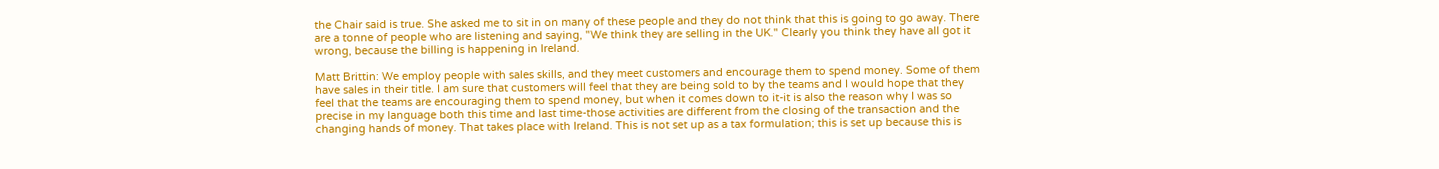the Chair said is true. She asked me to sit in on many of these people and they do not think that this is going to go away. There are a tonne of people who are listening and saying, "We think they are selling in the UK." Clearly you think they have all got it wrong, because the billing is happening in Ireland.

Matt Brittin: We employ people with sales skills, and they meet customers and encourage them to spend money. Some of them have sales in their title. I am sure that customers will feel that they are being sold to by the teams and I would hope that they feel that the teams are encouraging them to spend money, but when it comes down to it-it is also the reason why I was so precise in my language both this time and last time-those activities are different from the closing of the transaction and the changing hands of money. That takes place with Ireland. This is not set up as a tax formulation; this is set up because this is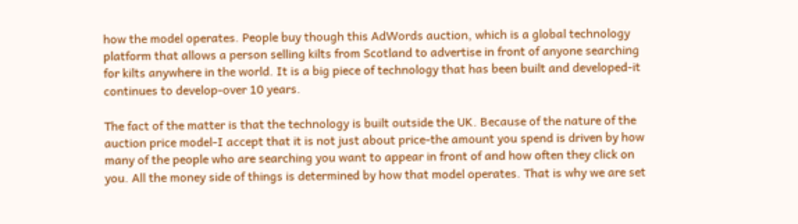how the model operates. People buy though this AdWords auction, which is a global technology platform that allows a person selling kilts from Scotland to advertise in front of anyone searching for kilts anywhere in the world. It is a big piece of technology that has been built and developed-it continues to develop-over 10 years.

The fact of the matter is that the technology is built outside the UK. Because of the nature of the auction price model-I accept that it is not just about price-the amount you spend is driven by how many of the people who are searching you want to appear in front of and how often they click on you. All the money side of things is determined by how that model operates. That is why we are set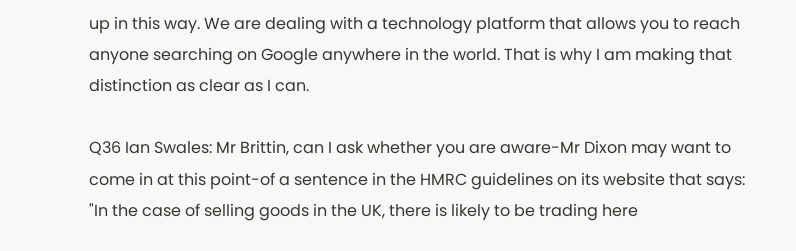up in this way. We are dealing with a technology platform that allows you to reach anyone searching on Google anywhere in the world. That is why I am making that distinction as clear as I can.

Q36 Ian Swales: Mr Brittin, can I ask whether you are aware-Mr Dixon may want to come in at this point-of a sentence in the HMRC guidelines on its website that says: "In the case of selling goods in the UK, there is likely to be trading here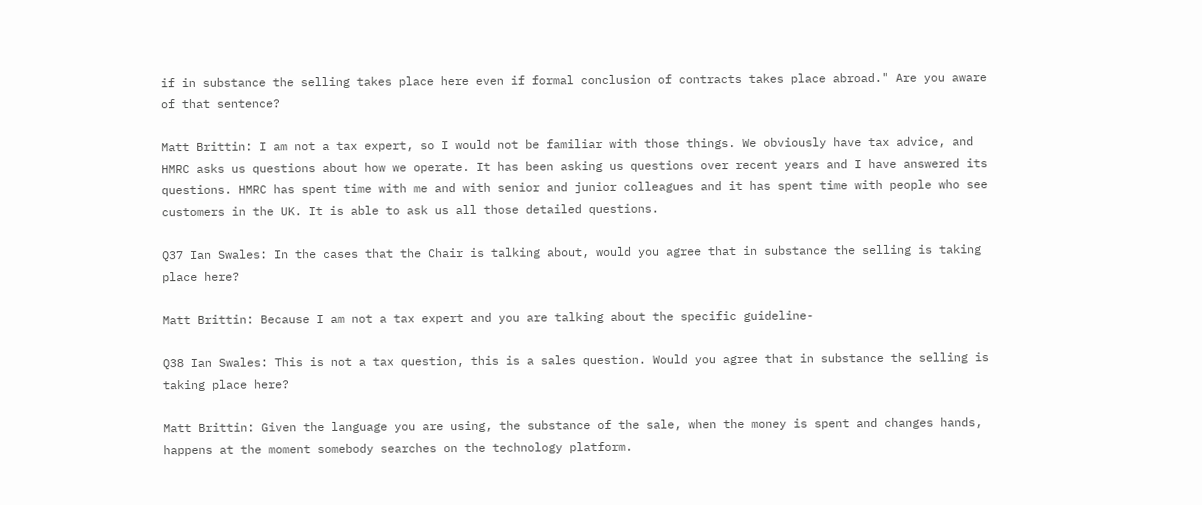if in substance the selling takes place here even if formal conclusion of contracts takes place abroad." Are you aware of that sentence?

Matt Brittin: I am not a tax expert, so I would not be familiar with those things. We obviously have tax advice, and HMRC asks us questions about how we operate. It has been asking us questions over recent years and I have answered its questions. HMRC has spent time with me and with senior and junior colleagues and it has spent time with people who see customers in the UK. It is able to ask us all those detailed questions.

Q37 Ian Swales: In the cases that the Chair is talking about, would you agree that in substance the selling is taking place here?

Matt Brittin: Because I am not a tax expert and you are talking about the specific guideline-

Q38 Ian Swales: This is not a tax question, this is a sales question. Would you agree that in substance the selling is taking place here?

Matt Brittin: Given the language you are using, the substance of the sale, when the money is spent and changes hands, happens at the moment somebody searches on the technology platform.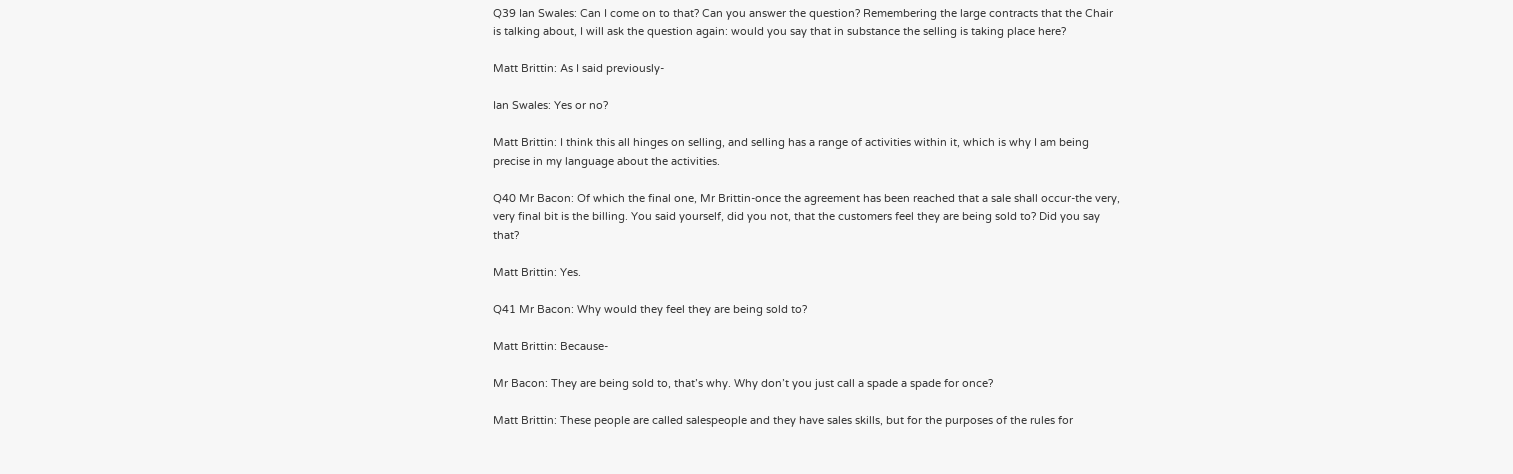Q39 Ian Swales: Can I come on to that? Can you answer the question? Remembering the large contracts that the Chair is talking about, I will ask the question again: would you say that in substance the selling is taking place here?

Matt Brittin: As I said previously-

Ian Swales: Yes or no?

Matt Brittin: I think this all hinges on selling, and selling has a range of activities within it, which is why I am being precise in my language about the activities.

Q40 Mr Bacon: Of which the final one, Mr Brittin-once the agreement has been reached that a sale shall occur-the very, very final bit is the billing. You said yourself, did you not, that the customers feel they are being sold to? Did you say that?

Matt Brittin: Yes.

Q41 Mr Bacon: Why would they feel they are being sold to?

Matt Brittin: Because-

Mr Bacon: They are being sold to, that’s why. Why don’t you just call a spade a spade for once?

Matt Brittin: These people are called salespeople and they have sales skills, but for the purposes of the rules for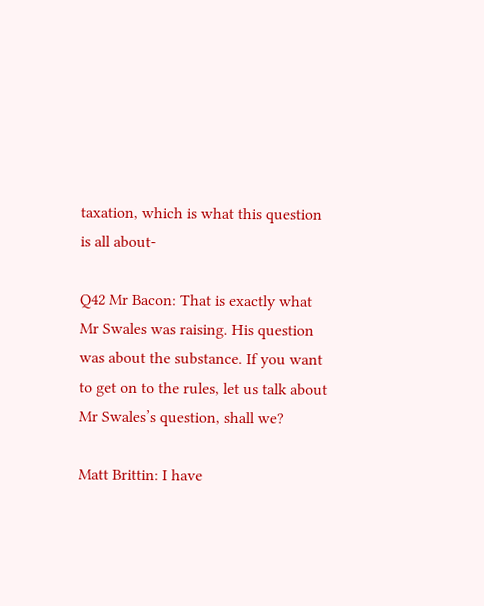taxation, which is what this question is all about-

Q42 Mr Bacon: That is exactly what Mr Swales was raising. His question was about the substance. If you want to get on to the rules, let us talk about Mr Swales’s question, shall we?

Matt Brittin: I have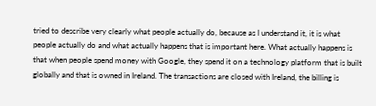tried to describe very clearly what people actually do, because as I understand it, it is what people actually do and what actually happens that is important here. What actually happens is that when people spend money with Google, they spend it on a technology platform that is built globally and that is owned in Ireland. The transactions are closed with Ireland, the billing is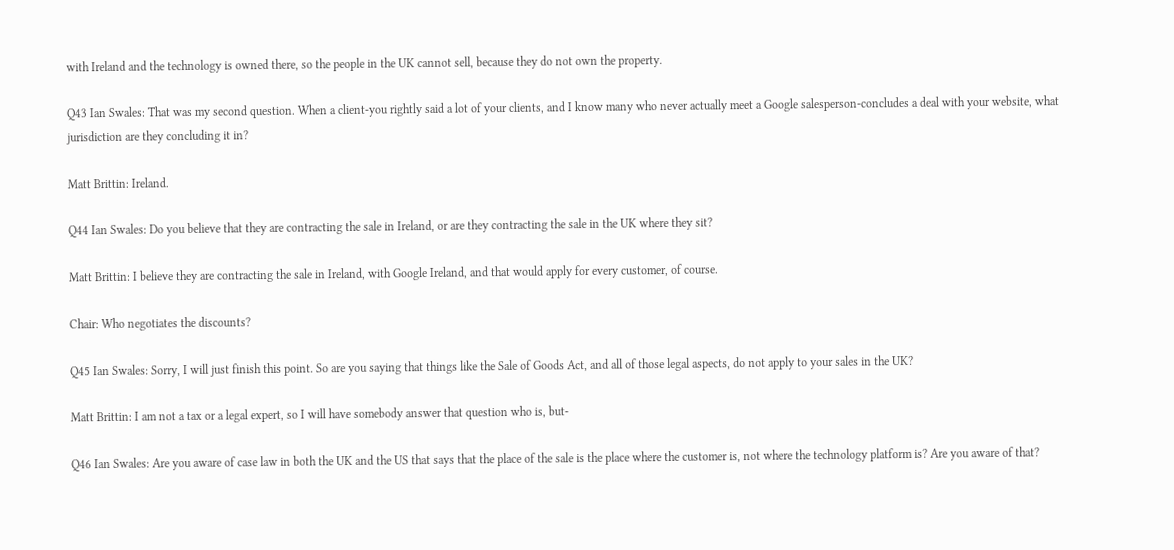with Ireland and the technology is owned there, so the people in the UK cannot sell, because they do not own the property.

Q43 Ian Swales: That was my second question. When a client-you rightly said a lot of your clients, and I know many who never actually meet a Google salesperson-concludes a deal with your website, what jurisdiction are they concluding it in?

Matt Brittin: Ireland.

Q44 Ian Swales: Do you believe that they are contracting the sale in Ireland, or are they contracting the sale in the UK where they sit?

Matt Brittin: I believe they are contracting the sale in Ireland, with Google Ireland, and that would apply for every customer, of course.

Chair: Who negotiates the discounts?

Q45 Ian Swales: Sorry, I will just finish this point. So are you saying that things like the Sale of Goods Act, and all of those legal aspects, do not apply to your sales in the UK?

Matt Brittin: I am not a tax or a legal expert, so I will have somebody answer that question who is, but-

Q46 Ian Swales: Are you aware of case law in both the UK and the US that says that the place of the sale is the place where the customer is, not where the technology platform is? Are you aware of that?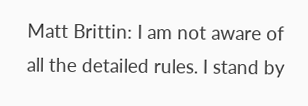Matt Brittin: I am not aware of all the detailed rules. I stand by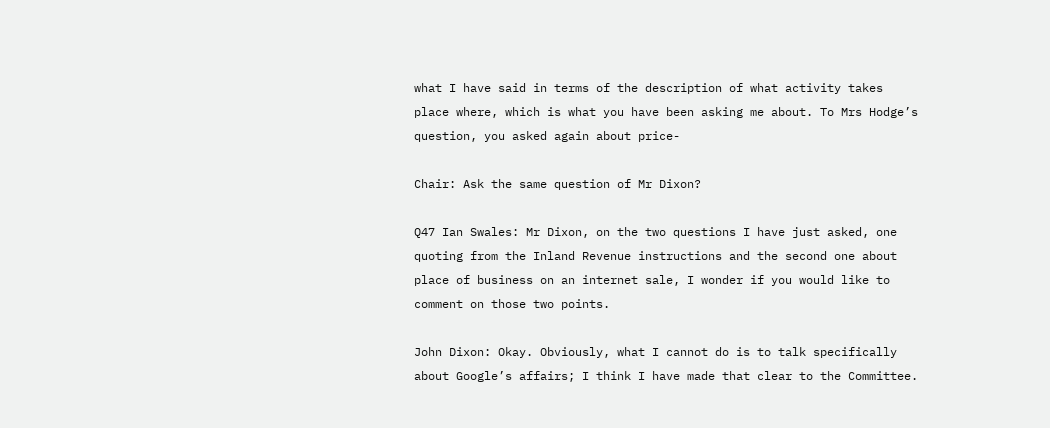what I have said in terms of the description of what activity takes place where, which is what you have been asking me about. To Mrs Hodge’s question, you asked again about price-

Chair: Ask the same question of Mr Dixon?

Q47 Ian Swales: Mr Dixon, on the two questions I have just asked, one quoting from the Inland Revenue instructions and the second one about place of business on an internet sale, I wonder if you would like to comment on those two points.

John Dixon: Okay. Obviously, what I cannot do is to talk specifically about Google’s affairs; I think I have made that clear to the Committee.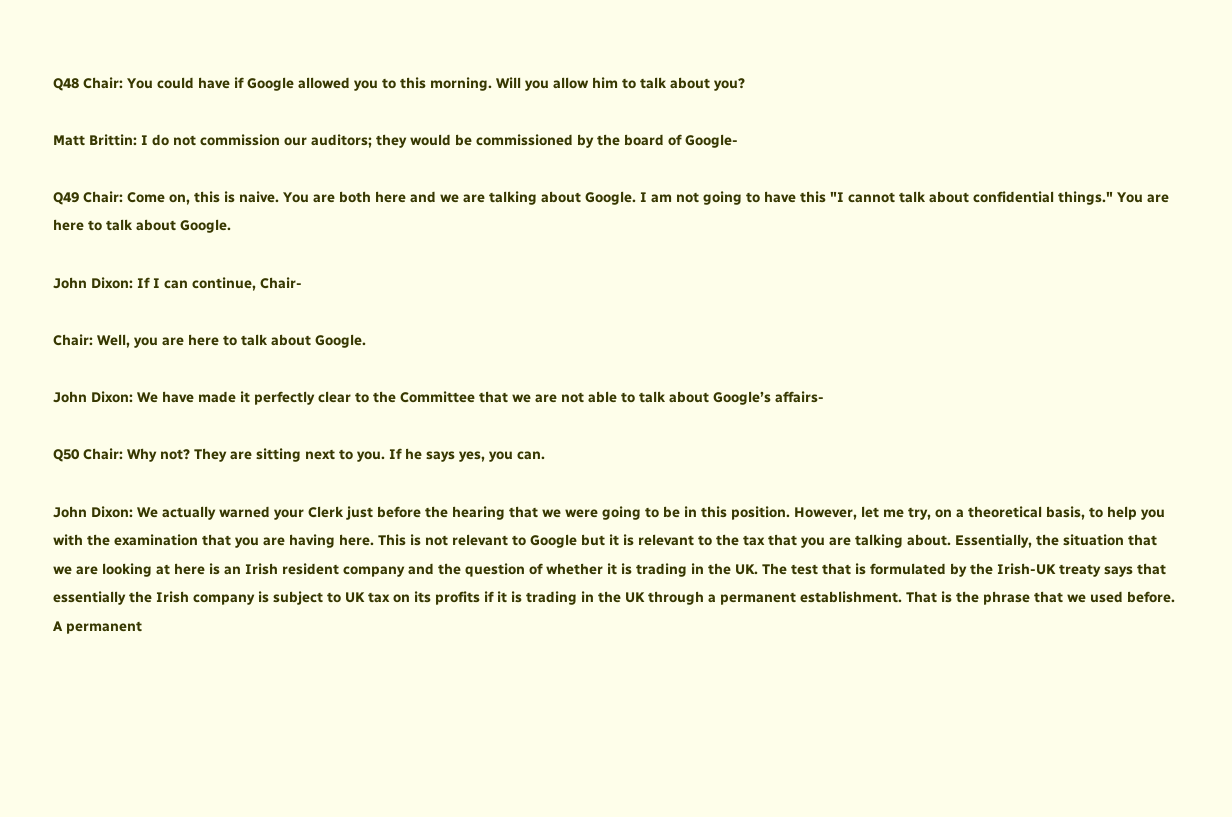Q48 Chair: You could have if Google allowed you to this morning. Will you allow him to talk about you?

Matt Brittin: I do not commission our auditors; they would be commissioned by the board of Google-

Q49 Chair: Come on, this is naive. You are both here and we are talking about Google. I am not going to have this "I cannot talk about confidential things." You are here to talk about Google.

John Dixon: If I can continue, Chair-

Chair: Well, you are here to talk about Google.

John Dixon: We have made it perfectly clear to the Committee that we are not able to talk about Google’s affairs-

Q50 Chair: Why not? They are sitting next to you. If he says yes, you can.

John Dixon: We actually warned your Clerk just before the hearing that we were going to be in this position. However, let me try, on a theoretical basis, to help you with the examination that you are having here. This is not relevant to Google but it is relevant to the tax that you are talking about. Essentially, the situation that we are looking at here is an Irish resident company and the question of whether it is trading in the UK. The test that is formulated by the Irish-UK treaty says that essentially the Irish company is subject to UK tax on its profits if it is trading in the UK through a permanent establishment. That is the phrase that we used before. A permanent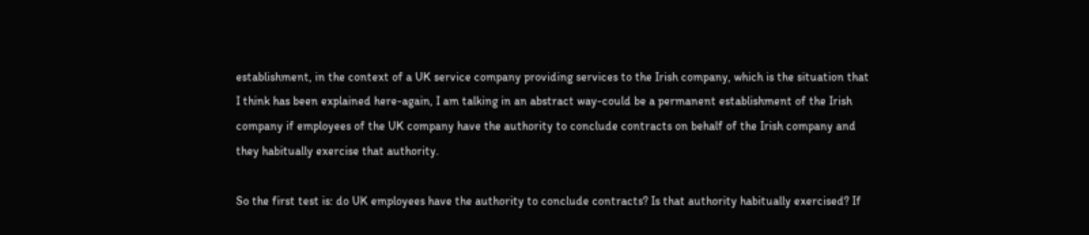establishment, in the context of a UK service company providing services to the Irish company, which is the situation that I think has been explained here-again, I am talking in an abstract way-could be a permanent establishment of the Irish company if employees of the UK company have the authority to conclude contracts on behalf of the Irish company and they habitually exercise that authority.

So the first test is: do UK employees have the authority to conclude contracts? Is that authority habitually exercised? If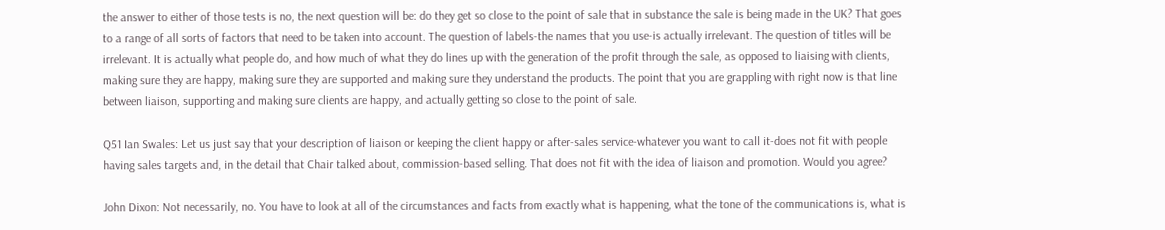the answer to either of those tests is no, the next question will be: do they get so close to the point of sale that in substance the sale is being made in the UK? That goes to a range of all sorts of factors that need to be taken into account. The question of labels-the names that you use-is actually irrelevant. The question of titles will be irrelevant. It is actually what people do, and how much of what they do lines up with the generation of the profit through the sale, as opposed to liaising with clients, making sure they are happy, making sure they are supported and making sure they understand the products. The point that you are grappling with right now is that line between liaison, supporting and making sure clients are happy, and actually getting so close to the point of sale.

Q51 Ian Swales: Let us just say that your description of liaison or keeping the client happy or after-sales service-whatever you want to call it-does not fit with people having sales targets and, in the detail that Chair talked about, commission-based selling. That does not fit with the idea of liaison and promotion. Would you agree?

John Dixon: Not necessarily, no. You have to look at all of the circumstances and facts from exactly what is happening, what the tone of the communications is, what is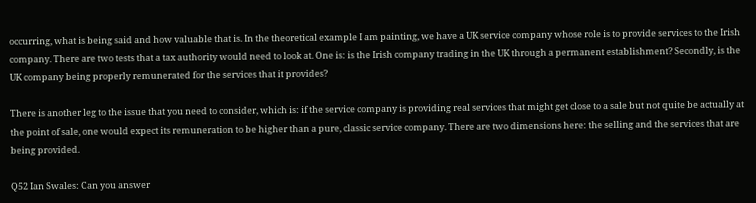occurring, what is being said and how valuable that is. In the theoretical example I am painting, we have a UK service company whose role is to provide services to the Irish company. There are two tests that a tax authority would need to look at. One is: is the Irish company trading in the UK through a permanent establishment? Secondly, is the UK company being properly remunerated for the services that it provides?

There is another leg to the issue that you need to consider, which is: if the service company is providing real services that might get close to a sale but not quite be actually at the point of sale, one would expect its remuneration to be higher than a pure, classic service company. There are two dimensions here: the selling and the services that are being provided.

Q52 Ian Swales: Can you answer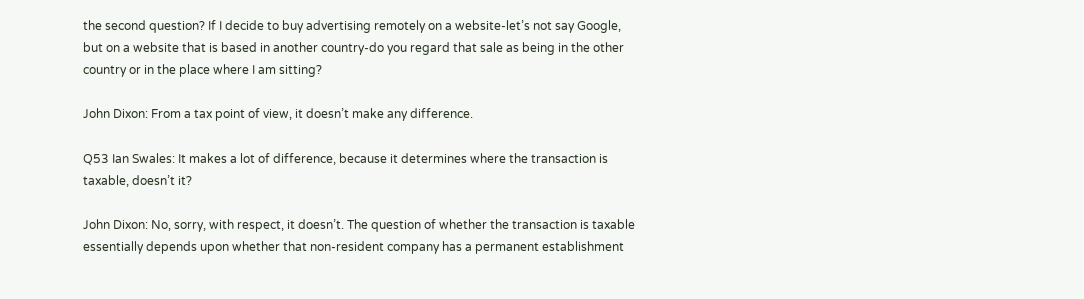the second question? If I decide to buy advertising remotely on a website-let’s not say Google, but on a website that is based in another country-do you regard that sale as being in the other country or in the place where I am sitting?

John Dixon: From a tax point of view, it doesn’t make any difference.

Q53 Ian Swales: It makes a lot of difference, because it determines where the transaction is taxable, doesn’t it?

John Dixon: No, sorry, with respect, it doesn’t. The question of whether the transaction is taxable essentially depends upon whether that non-resident company has a permanent establishment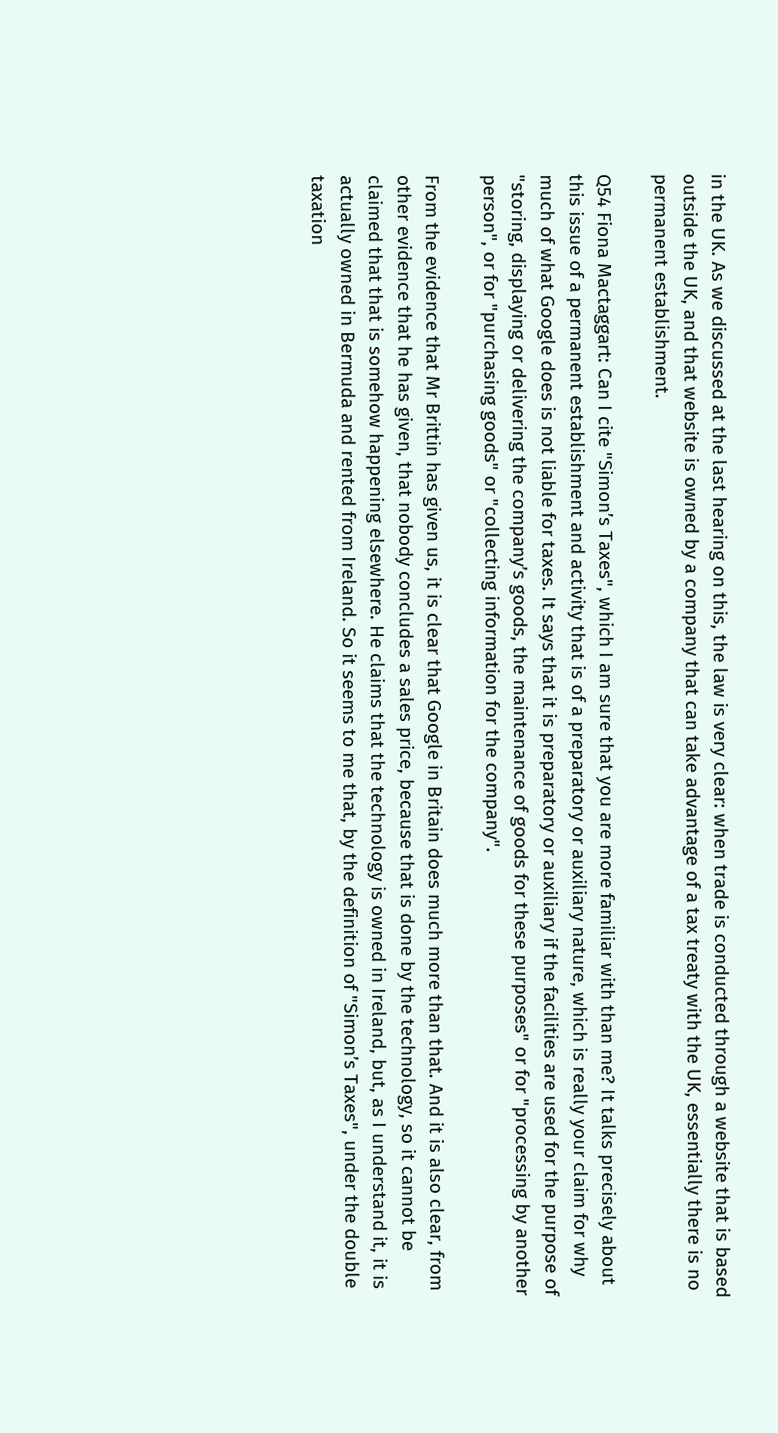in the UK. As we discussed at the last hearing on this, the law is very clear: when trade is conducted through a website that is based outside the UK, and that website is owned by a company that can take advantage of a tax treaty with the UK, essentially there is no permanent establishment.

Q54 Fiona Mactaggart: Can I cite "Simon’s Taxes", which I am sure that you are more familiar with than me? It talks precisely about this issue of a permanent establishment and activity that is of a preparatory or auxiliary nature, which is really your claim for why much of what Google does is not liable for taxes. It says that it is preparatory or auxiliary if the facilities are used for the purpose of "storing, displaying or delivering the company’s goods, the maintenance of goods for these purposes" or for "processing by another person", or for "purchasing goods" or "collecting information for the company".

From the evidence that Mr Brittin has given us, it is clear that Google in Britain does much more than that. And it is also clear, from other evidence that he has given, that nobody concludes a sales price, because that is done by the technology, so it cannot be claimed that that is somehow happening elsewhere. He claims that the technology is owned in Ireland, but, as I understand it, it is actually owned in Bermuda and rented from Ireland. So it seems to me that, by the definition of "Simon’s Taxes", under the double taxation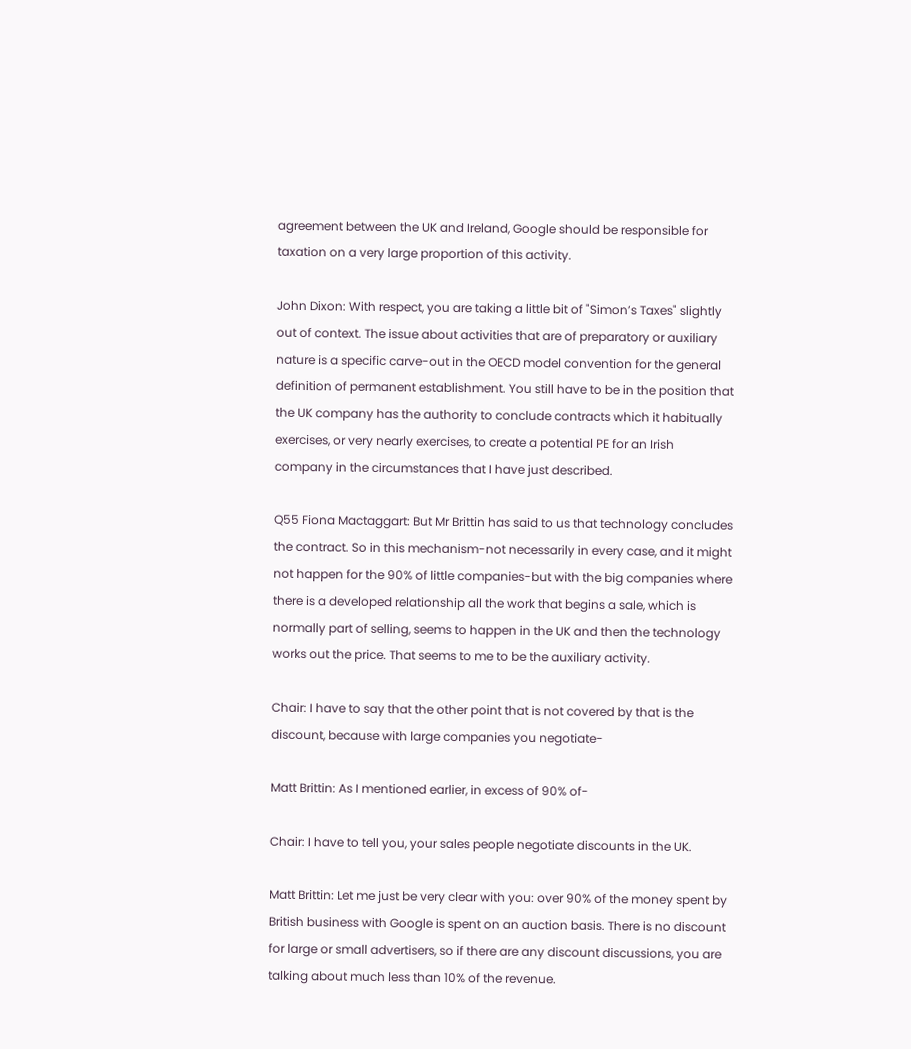agreement between the UK and Ireland, Google should be responsible for taxation on a very large proportion of this activity.

John Dixon: With respect, you are taking a little bit of "Simon’s Taxes" slightly out of context. The issue about activities that are of preparatory or auxiliary nature is a specific carve-out in the OECD model convention for the general definition of permanent establishment. You still have to be in the position that the UK company has the authority to conclude contracts which it habitually exercises, or very nearly exercises, to create a potential PE for an Irish company in the circumstances that I have just described.

Q55 Fiona Mactaggart: But Mr Brittin has said to us that technology concludes the contract. So in this mechanism-not necessarily in every case, and it might not happen for the 90% of little companies-but with the big companies where there is a developed relationship all the work that begins a sale, which is normally part of selling, seems to happen in the UK and then the technology works out the price. That seems to me to be the auxiliary activity.

Chair: I have to say that the other point that is not covered by that is the discount, because with large companies you negotiate-

Matt Brittin: As I mentioned earlier, in excess of 90% of-

Chair: I have to tell you, your sales people negotiate discounts in the UK.

Matt Brittin: Let me just be very clear with you: over 90% of the money spent by British business with Google is spent on an auction basis. There is no discount for large or small advertisers, so if there are any discount discussions, you are talking about much less than 10% of the revenue.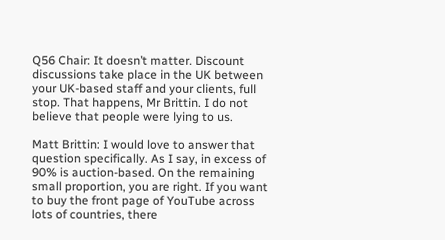Q56 Chair: It doesn’t matter. Discount discussions take place in the UK between your UK-based staff and your clients, full stop. That happens, Mr Brittin. I do not believe that people were lying to us.

Matt Brittin: I would love to answer that question specifically. As I say, in excess of 90% is auction-based. On the remaining small proportion, you are right. If you want to buy the front page of YouTube across lots of countries, there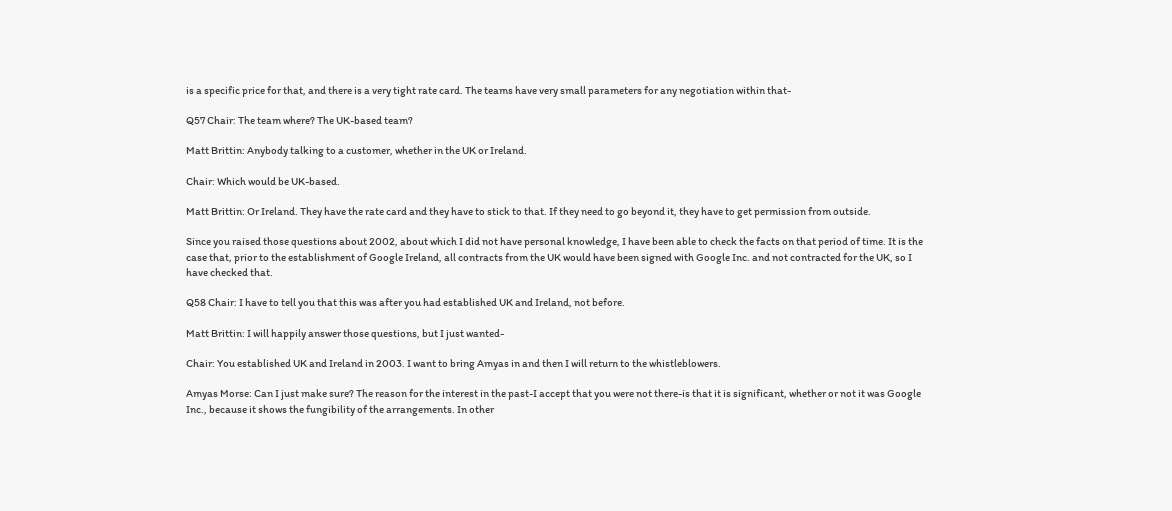is a specific price for that, and there is a very tight rate card. The teams have very small parameters for any negotiation within that-

Q57 Chair: The team where? The UK-based team?

Matt Brittin: Anybody talking to a customer, whether in the UK or Ireland.

Chair: Which would be UK-based.

Matt Brittin: Or Ireland. They have the rate card and they have to stick to that. If they need to go beyond it, they have to get permission from outside.

Since you raised those questions about 2002, about which I did not have personal knowledge, I have been able to check the facts on that period of time. It is the case that, prior to the establishment of Google Ireland, all contracts from the UK would have been signed with Google Inc. and not contracted for the UK, so I have checked that.

Q58 Chair: I have to tell you that this was after you had established UK and Ireland, not before.

Matt Brittin: I will happily answer those questions, but I just wanted-

Chair: You established UK and Ireland in 2003. I want to bring Amyas in and then I will return to the whistleblowers.

Amyas Morse: Can I just make sure? The reason for the interest in the past-I accept that you were not there-is that it is significant, whether or not it was Google Inc., because it shows the fungibility of the arrangements. In other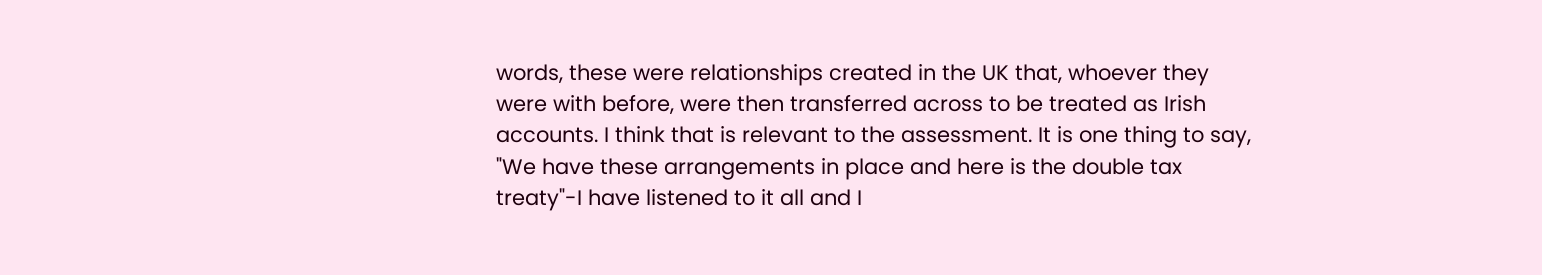words, these were relationships created in the UK that, whoever they were with before, were then transferred across to be treated as Irish accounts. I think that is relevant to the assessment. It is one thing to say, "We have these arrangements in place and here is the double tax treaty"-I have listened to it all and I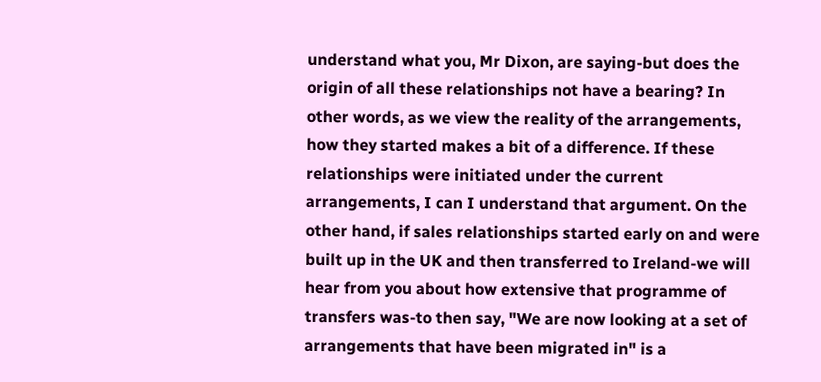understand what you, Mr Dixon, are saying-but does the origin of all these relationships not have a bearing? In other words, as we view the reality of the arrangements, how they started makes a bit of a difference. If these relationships were initiated under the current arrangements, I can I understand that argument. On the other hand, if sales relationships started early on and were built up in the UK and then transferred to Ireland-we will hear from you about how extensive that programme of transfers was-to then say, "We are now looking at a set of arrangements that have been migrated in" is a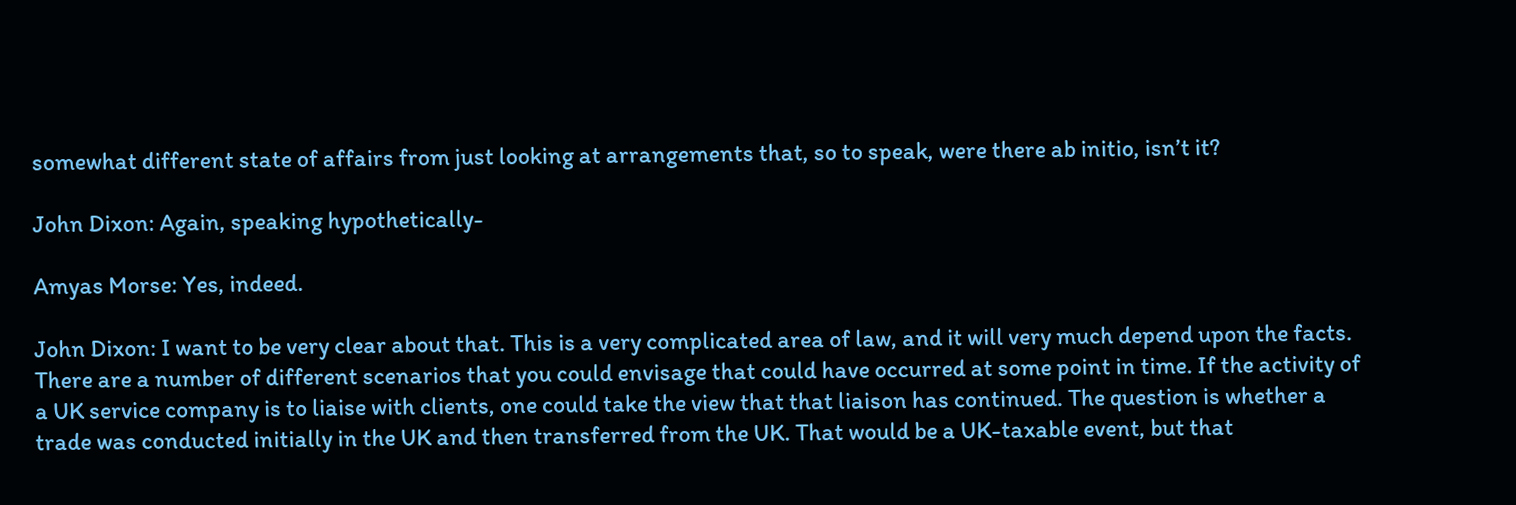somewhat different state of affairs from just looking at arrangements that, so to speak, were there ab initio, isn’t it?

John Dixon: Again, speaking hypothetically-

Amyas Morse: Yes, indeed.

John Dixon: I want to be very clear about that. This is a very complicated area of law, and it will very much depend upon the facts. There are a number of different scenarios that you could envisage that could have occurred at some point in time. If the activity of a UK service company is to liaise with clients, one could take the view that that liaison has continued. The question is whether a trade was conducted initially in the UK and then transferred from the UK. That would be a UK-taxable event, but that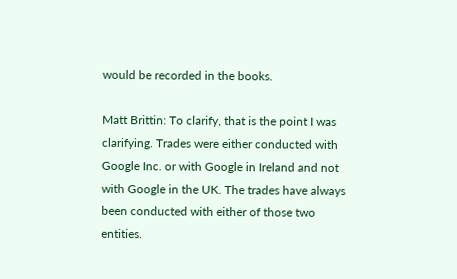would be recorded in the books.

Matt Brittin: To clarify, that is the point I was clarifying. Trades were either conducted with Google Inc. or with Google in Ireland and not with Google in the UK. The trades have always been conducted with either of those two entities.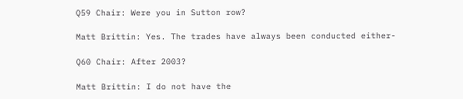Q59 Chair: Were you in Sutton row?

Matt Brittin: Yes. The trades have always been conducted either-

Q60 Chair: After 2003?

Matt Brittin: I do not have the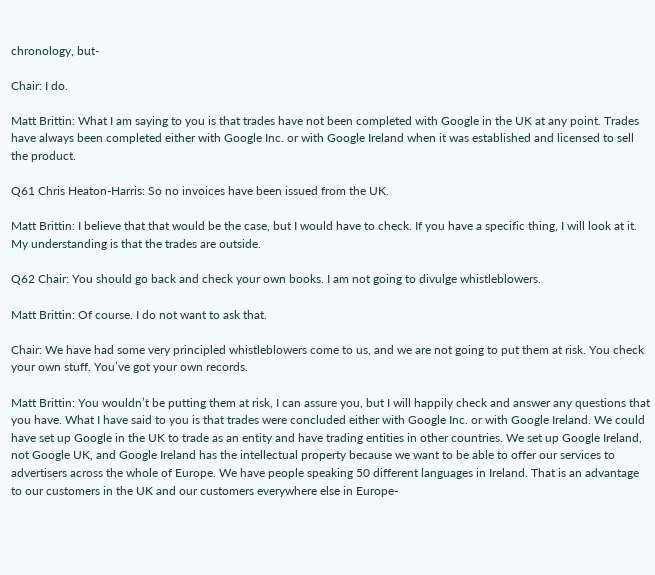chronology, but-

Chair: I do.

Matt Brittin: What I am saying to you is that trades have not been completed with Google in the UK at any point. Trades have always been completed either with Google Inc. or with Google Ireland when it was established and licensed to sell the product.

Q61 Chris Heaton-Harris: So no invoices have been issued from the UK.

Matt Brittin: I believe that that would be the case, but I would have to check. If you have a specific thing, I will look at it. My understanding is that the trades are outside.

Q62 Chair: You should go back and check your own books. I am not going to divulge whistleblowers.

Matt Brittin: Of course. I do not want to ask that.

Chair: We have had some very principled whistleblowers come to us, and we are not going to put them at risk. You check your own stuff. You’ve got your own records.

Matt Brittin: You wouldn’t be putting them at risk, I can assure you, but I will happily check and answer any questions that you have. What I have said to you is that trades were concluded either with Google Inc. or with Google Ireland. We could have set up Google in the UK to trade as an entity and have trading entities in other countries. We set up Google Ireland, not Google UK, and Google Ireland has the intellectual property because we want to be able to offer our services to advertisers across the whole of Europe. We have people speaking 50 different languages in Ireland. That is an advantage to our customers in the UK and our customers everywhere else in Europe-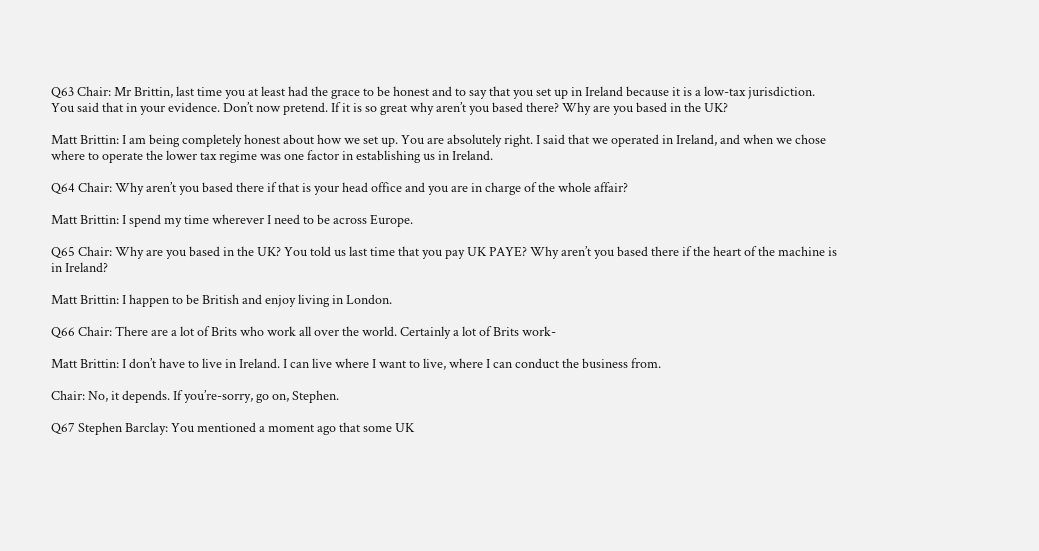Q63 Chair: Mr Brittin, last time you at least had the grace to be honest and to say that you set up in Ireland because it is a low-tax jurisdiction. You said that in your evidence. Don’t now pretend. If it is so great why aren’t you based there? Why are you based in the UK?

Matt Brittin: I am being completely honest about how we set up. You are absolutely right. I said that we operated in Ireland, and when we chose where to operate the lower tax regime was one factor in establishing us in Ireland.

Q64 Chair: Why aren’t you based there if that is your head office and you are in charge of the whole affair?

Matt Brittin: I spend my time wherever I need to be across Europe.

Q65 Chair: Why are you based in the UK? You told us last time that you pay UK PAYE? Why aren’t you based there if the heart of the machine is in Ireland?

Matt Brittin: I happen to be British and enjoy living in London.

Q66 Chair: There are a lot of Brits who work all over the world. Certainly a lot of Brits work-

Matt Brittin: I don’t have to live in Ireland. I can live where I want to live, where I can conduct the business from.

Chair: No, it depends. If you’re-sorry, go on, Stephen.

Q67 Stephen Barclay: You mentioned a moment ago that some UK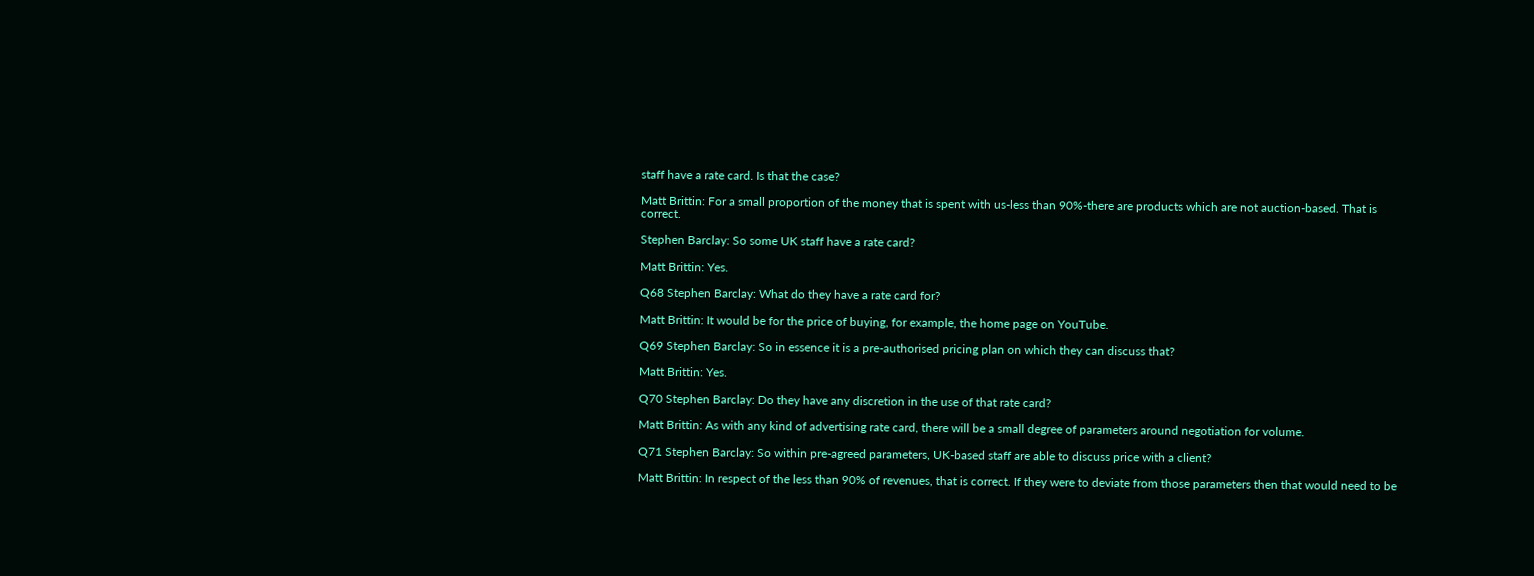staff have a rate card. Is that the case?

Matt Brittin: For a small proportion of the money that is spent with us-less than 90%-there are products which are not auction-based. That is correct.

Stephen Barclay: So some UK staff have a rate card?

Matt Brittin: Yes.

Q68 Stephen Barclay: What do they have a rate card for?

Matt Brittin: It would be for the price of buying, for example, the home page on YouTube.

Q69 Stephen Barclay: So in essence it is a pre-authorised pricing plan on which they can discuss that?

Matt Brittin: Yes.

Q70 Stephen Barclay: Do they have any discretion in the use of that rate card?

Matt Brittin: As with any kind of advertising rate card, there will be a small degree of parameters around negotiation for volume.

Q71 Stephen Barclay: So within pre-agreed parameters, UK-based staff are able to discuss price with a client?

Matt Brittin: In respect of the less than 90% of revenues, that is correct. If they were to deviate from those parameters then that would need to be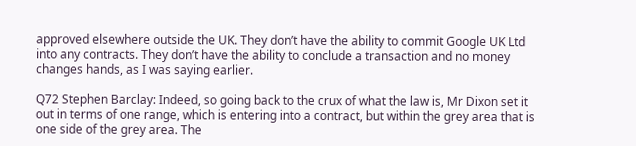approved elsewhere outside the UK. They don’t have the ability to commit Google UK Ltd into any contracts. They don’t have the ability to conclude a transaction and no money changes hands, as I was saying earlier.

Q72 Stephen Barclay: Indeed, so going back to the crux of what the law is, Mr Dixon set it out in terms of one range, which is entering into a contract, but within the grey area that is one side of the grey area. The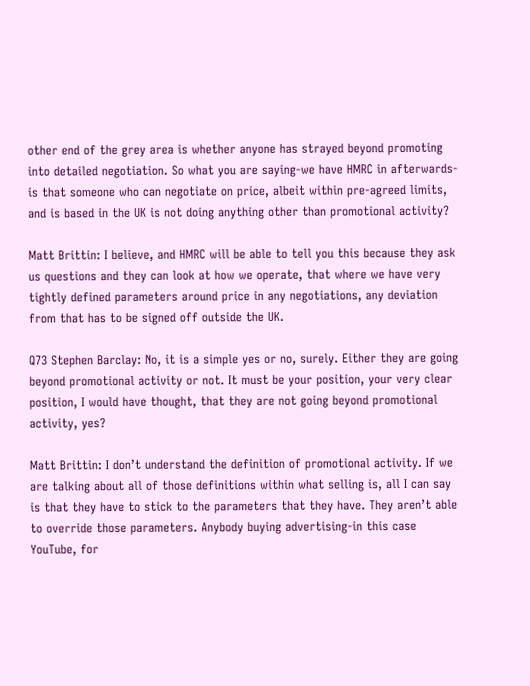other end of the grey area is whether anyone has strayed beyond promoting into detailed negotiation. So what you are saying-we have HMRC in afterwards-is that someone who can negotiate on price, albeit within pre-agreed limits, and is based in the UK is not doing anything other than promotional activity?

Matt Brittin: I believe, and HMRC will be able to tell you this because they ask us questions and they can look at how we operate, that where we have very tightly defined parameters around price in any negotiations, any deviation from that has to be signed off outside the UK.

Q73 Stephen Barclay: No, it is a simple yes or no, surely. Either they are going beyond promotional activity or not. It must be your position, your very clear position, I would have thought, that they are not going beyond promotional activity, yes?

Matt Brittin: I don’t understand the definition of promotional activity. If we are talking about all of those definitions within what selling is, all I can say is that they have to stick to the parameters that they have. They aren’t able to override those parameters. Anybody buying advertising-in this case YouTube, for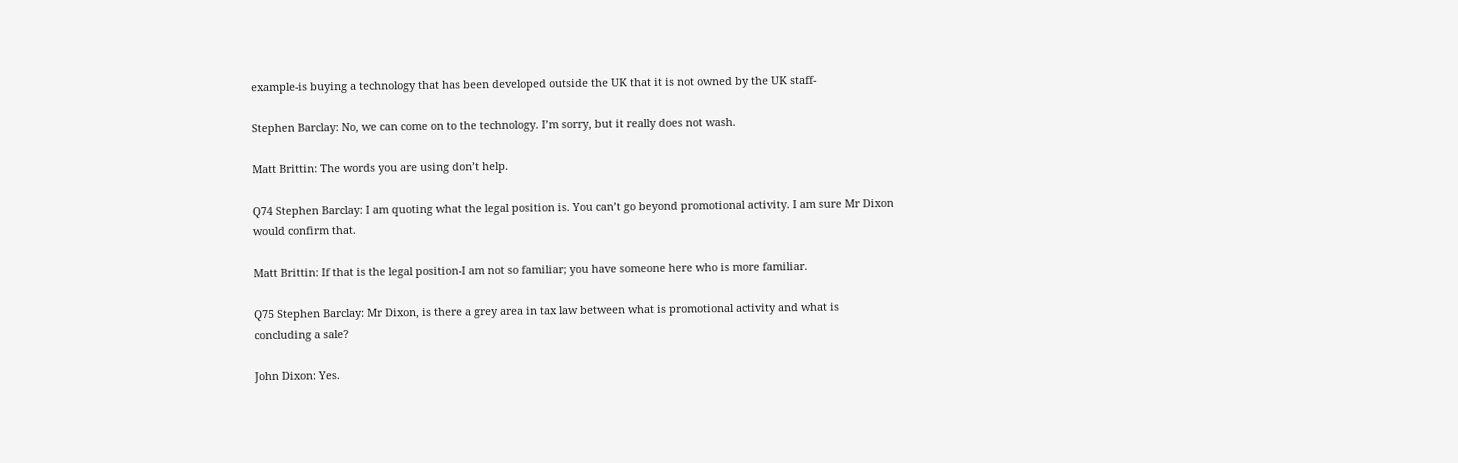example-is buying a technology that has been developed outside the UK that it is not owned by the UK staff-

Stephen Barclay: No, we can come on to the technology. I’m sorry, but it really does not wash.

Matt Brittin: The words you are using don’t help.

Q74 Stephen Barclay: I am quoting what the legal position is. You can’t go beyond promotional activity. I am sure Mr Dixon would confirm that.

Matt Brittin: If that is the legal position-I am not so familiar; you have someone here who is more familiar.

Q75 Stephen Barclay: Mr Dixon, is there a grey area in tax law between what is promotional activity and what is concluding a sale?

John Dixon: Yes.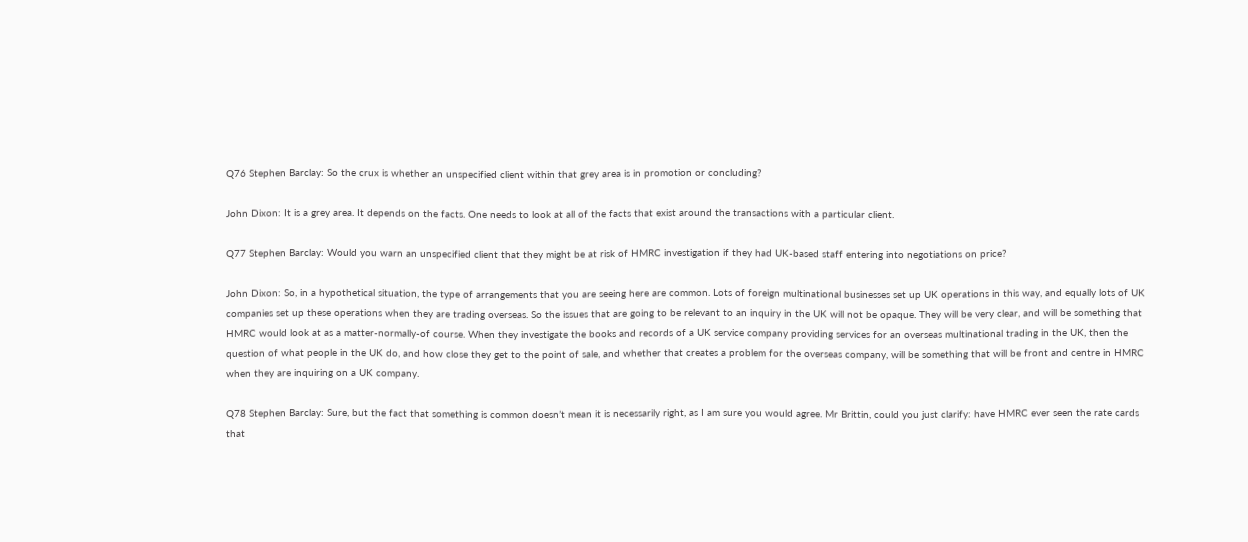Q76 Stephen Barclay: So the crux is whether an unspecified client within that grey area is in promotion or concluding?

John Dixon: It is a grey area. It depends on the facts. One needs to look at all of the facts that exist around the transactions with a particular client.

Q77 Stephen Barclay: Would you warn an unspecified client that they might be at risk of HMRC investigation if they had UK-based staff entering into negotiations on price?

John Dixon: So, in a hypothetical situation, the type of arrangements that you are seeing here are common. Lots of foreign multinational businesses set up UK operations in this way, and equally lots of UK companies set up these operations when they are trading overseas. So the issues that are going to be relevant to an inquiry in the UK will not be opaque. They will be very clear, and will be something that HMRC would look at as a matter-normally-of course. When they investigate the books and records of a UK service company providing services for an overseas multinational trading in the UK, then the question of what people in the UK do, and how close they get to the point of sale, and whether that creates a problem for the overseas company, will be something that will be front and centre in HMRC when they are inquiring on a UK company.

Q78 Stephen Barclay: Sure, but the fact that something is common doesn’t mean it is necessarily right, as I am sure you would agree. Mr Brittin, could you just clarify: have HMRC ever seen the rate cards that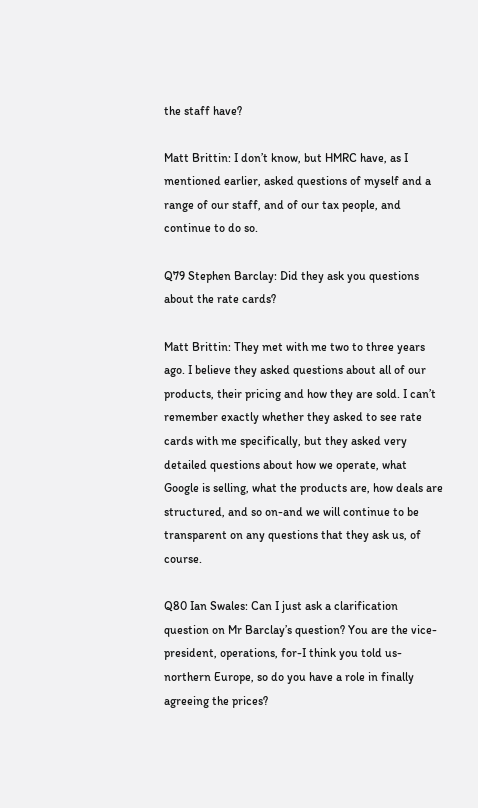the staff have?

Matt Brittin: I don’t know, but HMRC have, as I mentioned earlier, asked questions of myself and a range of our staff, and of our tax people, and continue to do so.

Q79 Stephen Barclay: Did they ask you questions about the rate cards?

Matt Brittin: They met with me two to three years ago. I believe they asked questions about all of our products, their pricing and how they are sold. I can’t remember exactly whether they asked to see rate cards with me specifically, but they asked very detailed questions about how we operate, what Google is selling, what the products are, how deals are structured, and so on-and we will continue to be transparent on any questions that they ask us, of course.

Q80 Ian Swales: Can I just ask a clarification question on Mr Barclay’s question? You are the vice-president, operations, for-I think you told us- northern Europe, so do you have a role in finally agreeing the prices?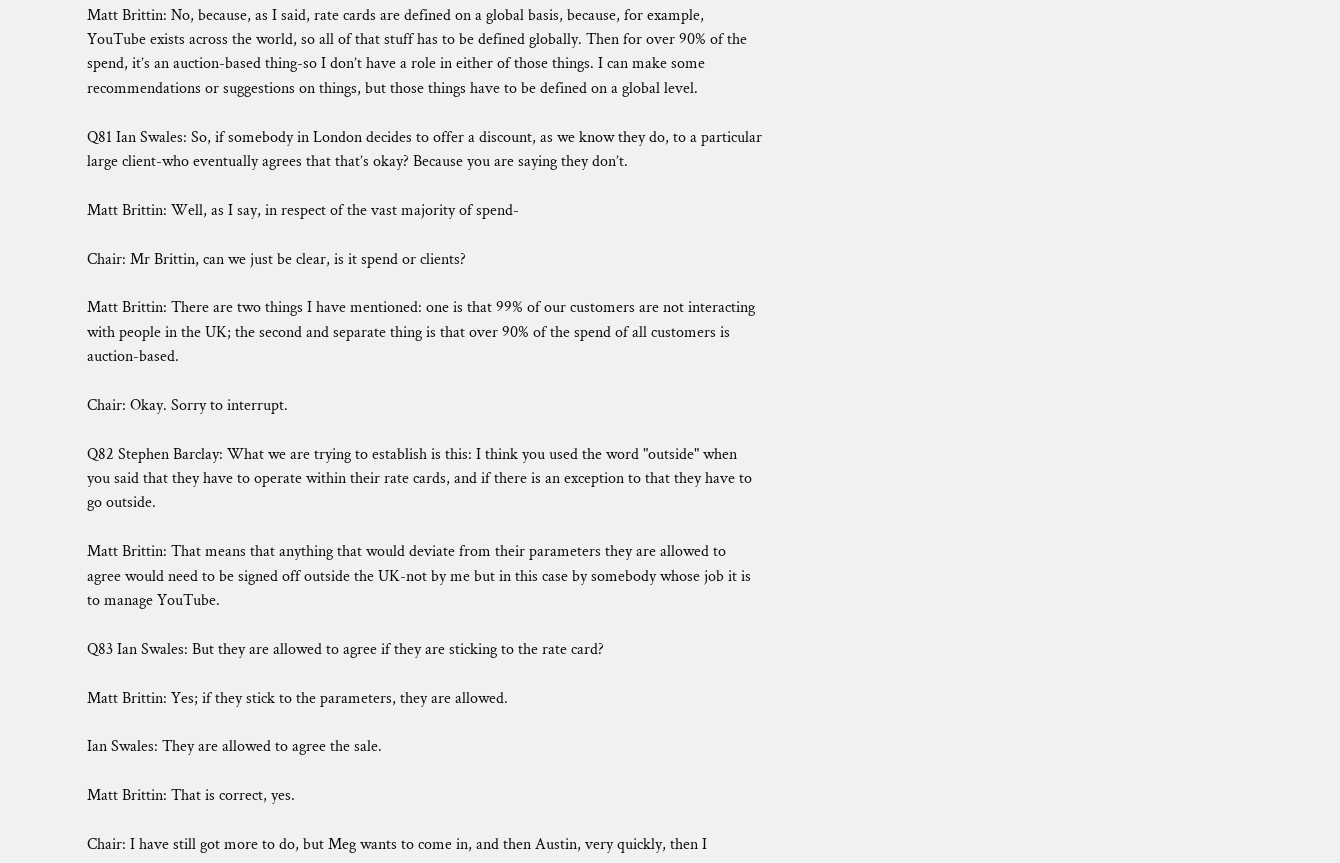Matt Brittin: No, because, as I said, rate cards are defined on a global basis, because, for example, YouTube exists across the world, so all of that stuff has to be defined globally. Then for over 90% of the spend, it’s an auction-based thing-so I don’t have a role in either of those things. I can make some recommendations or suggestions on things, but those things have to be defined on a global level.

Q81 Ian Swales: So, if somebody in London decides to offer a discount, as we know they do, to a particular large client-who eventually agrees that that’s okay? Because you are saying they don’t.

Matt Brittin: Well, as I say, in respect of the vast majority of spend-

Chair: Mr Brittin, can we just be clear, is it spend or clients?

Matt Brittin: There are two things I have mentioned: one is that 99% of our customers are not interacting with people in the UK; the second and separate thing is that over 90% of the spend of all customers is auction-based.

Chair: Okay. Sorry to interrupt.

Q82 Stephen Barclay: What we are trying to establish is this: I think you used the word "outside" when you said that they have to operate within their rate cards, and if there is an exception to that they have to go outside.

Matt Brittin: That means that anything that would deviate from their parameters they are allowed to agree would need to be signed off outside the UK-not by me but in this case by somebody whose job it is to manage YouTube.

Q83 Ian Swales: But they are allowed to agree if they are sticking to the rate card?

Matt Brittin: Yes; if they stick to the parameters, they are allowed.

Ian Swales: They are allowed to agree the sale.

Matt Brittin: That is correct, yes.

Chair: I have still got more to do, but Meg wants to come in, and then Austin, very quickly, then I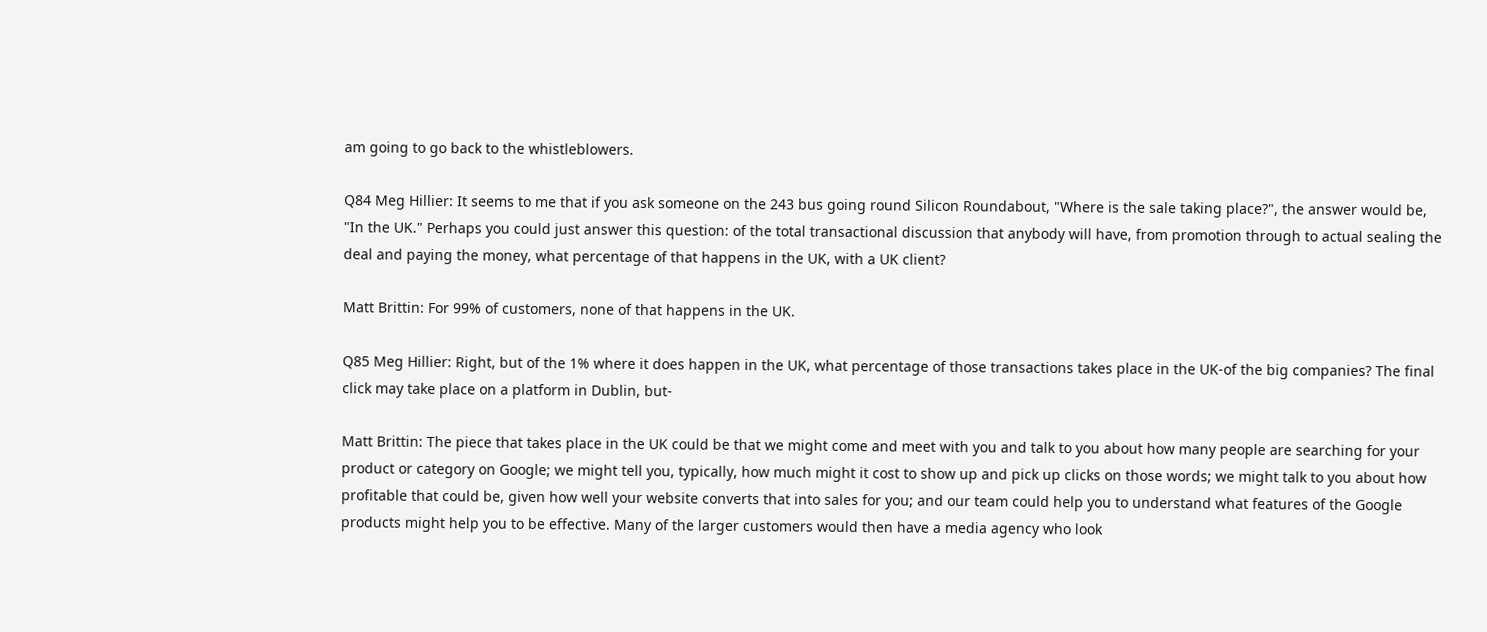am going to go back to the whistleblowers.

Q84 Meg Hillier: It seems to me that if you ask someone on the 243 bus going round Silicon Roundabout, "Where is the sale taking place?", the answer would be, "In the UK." Perhaps you could just answer this question: of the total transactional discussion that anybody will have, from promotion through to actual sealing the deal and paying the money, what percentage of that happens in the UK, with a UK client?

Matt Brittin: For 99% of customers, none of that happens in the UK.

Q85 Meg Hillier: Right, but of the 1% where it does happen in the UK, what percentage of those transactions takes place in the UK-of the big companies? The final click may take place on a platform in Dublin, but-

Matt Brittin: The piece that takes place in the UK could be that we might come and meet with you and talk to you about how many people are searching for your product or category on Google; we might tell you, typically, how much might it cost to show up and pick up clicks on those words; we might talk to you about how profitable that could be, given how well your website converts that into sales for you; and our team could help you to understand what features of the Google products might help you to be effective. Many of the larger customers would then have a media agency who look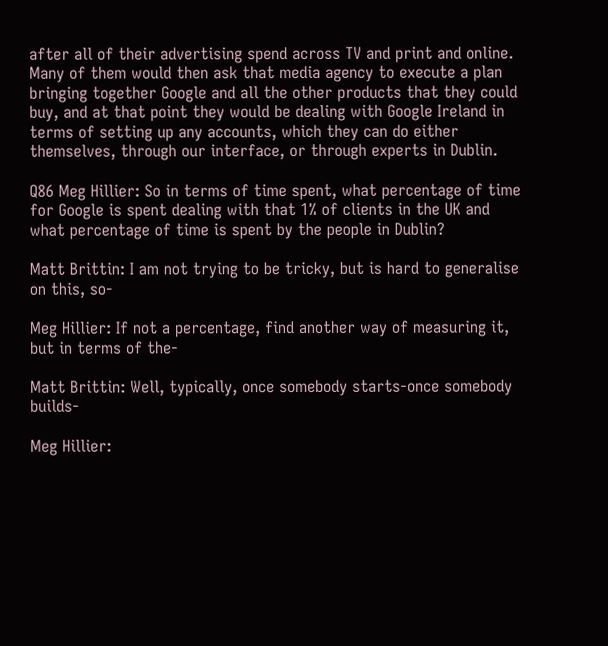after all of their advertising spend across TV and print and online. Many of them would then ask that media agency to execute a plan bringing together Google and all the other products that they could buy, and at that point they would be dealing with Google Ireland in terms of setting up any accounts, which they can do either themselves, through our interface, or through experts in Dublin.

Q86 Meg Hillier: So in terms of time spent, what percentage of time for Google is spent dealing with that 1% of clients in the UK and what percentage of time is spent by the people in Dublin?

Matt Brittin: I am not trying to be tricky, but is hard to generalise on this, so-

Meg Hillier: If not a percentage, find another way of measuring it, but in terms of the-

Matt Brittin: Well, typically, once somebody starts-once somebody builds-

Meg Hillier: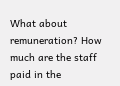What about remuneration? How much are the staff paid in the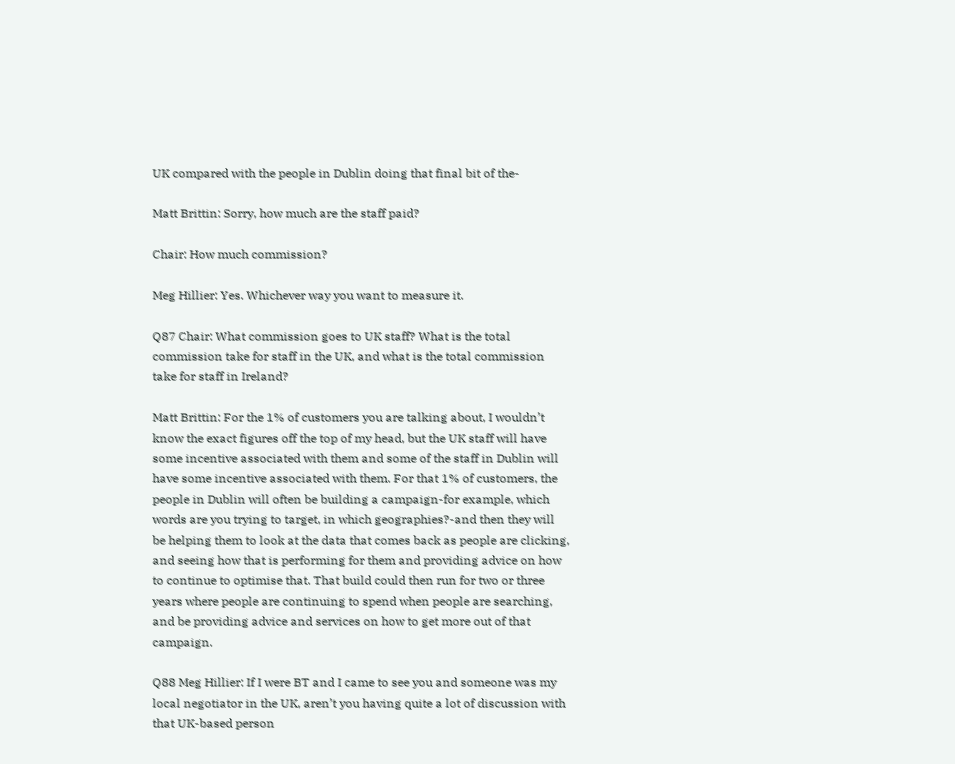UK compared with the people in Dublin doing that final bit of the-

Matt Brittin: Sorry, how much are the staff paid?

Chair: How much commission?

Meg Hillier: Yes. Whichever way you want to measure it.

Q87 Chair: What commission goes to UK staff? What is the total commission take for staff in the UK, and what is the total commission take for staff in Ireland?

Matt Brittin: For the 1% of customers you are talking about, I wouldn’t know the exact figures off the top of my head, but the UK staff will have some incentive associated with them and some of the staff in Dublin will have some incentive associated with them. For that 1% of customers, the people in Dublin will often be building a campaign-for example, which words are you trying to target, in which geographies?-and then they will be helping them to look at the data that comes back as people are clicking, and seeing how that is performing for them and providing advice on how to continue to optimise that. That build could then run for two or three years where people are continuing to spend when people are searching, and be providing advice and services on how to get more out of that campaign.

Q88 Meg Hillier: If I were BT and I came to see you and someone was my local negotiator in the UK, aren’t you having quite a lot of discussion with that UK-based person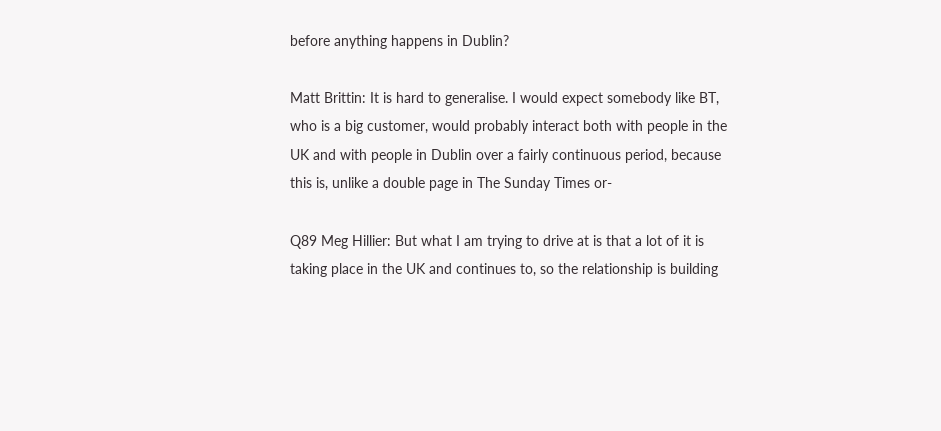before anything happens in Dublin?

Matt Brittin: It is hard to generalise. I would expect somebody like BT, who is a big customer, would probably interact both with people in the UK and with people in Dublin over a fairly continuous period, because this is, unlike a double page in The Sunday Times or-

Q89 Meg Hillier: But what I am trying to drive at is that a lot of it is taking place in the UK and continues to, so the relationship is building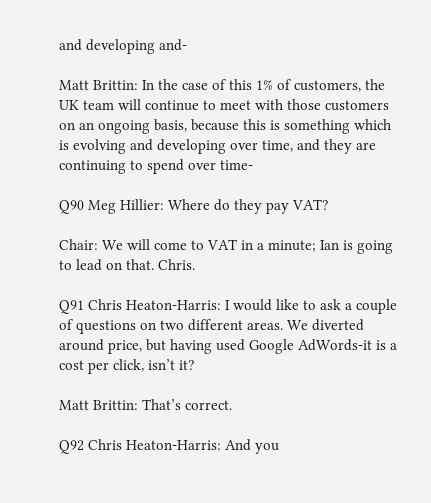and developing and-

Matt Brittin: In the case of this 1% of customers, the UK team will continue to meet with those customers on an ongoing basis, because this is something which is evolving and developing over time, and they are continuing to spend over time-

Q90 Meg Hillier: Where do they pay VAT?

Chair: We will come to VAT in a minute; Ian is going to lead on that. Chris.

Q91 Chris Heaton-Harris: I would like to ask a couple of questions on two different areas. We diverted around price, but having used Google AdWords-it is a cost per click, isn’t it?

Matt Brittin: That’s correct.

Q92 Chris Heaton-Harris: And you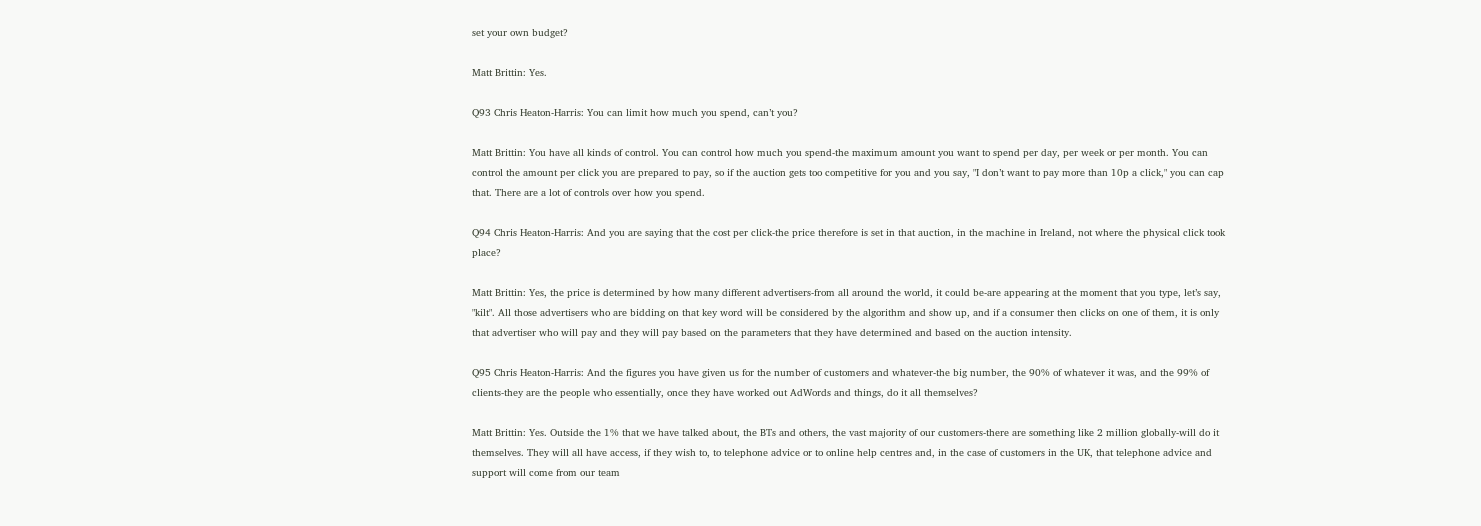set your own budget?

Matt Brittin: Yes.

Q93 Chris Heaton-Harris: You can limit how much you spend, can’t you?

Matt Brittin: You have all kinds of control. You can control how much you spend-the maximum amount you want to spend per day, per week or per month. You can control the amount per click you are prepared to pay, so if the auction gets too competitive for you and you say, "I don’t want to pay more than 10p a click," you can cap that. There are a lot of controls over how you spend.

Q94 Chris Heaton-Harris: And you are saying that the cost per click-the price therefore is set in that auction, in the machine in Ireland, not where the physical click took place?

Matt Brittin: Yes, the price is determined by how many different advertisers-from all around the world, it could be-are appearing at the moment that you type, let’s say, "kilt". All those advertisers who are bidding on that key word will be considered by the algorithm and show up, and if a consumer then clicks on one of them, it is only that advertiser who will pay and they will pay based on the parameters that they have determined and based on the auction intensity.

Q95 Chris Heaton-Harris: And the figures you have given us for the number of customers and whatever-the big number, the 90% of whatever it was, and the 99% of clients-they are the people who essentially, once they have worked out AdWords and things, do it all themselves?

Matt Brittin: Yes. Outside the 1% that we have talked about, the BTs and others, the vast majority of our customers-there are something like 2 million globally-will do it themselves. They will all have access, if they wish to, to telephone advice or to online help centres and, in the case of customers in the UK, that telephone advice and support will come from our team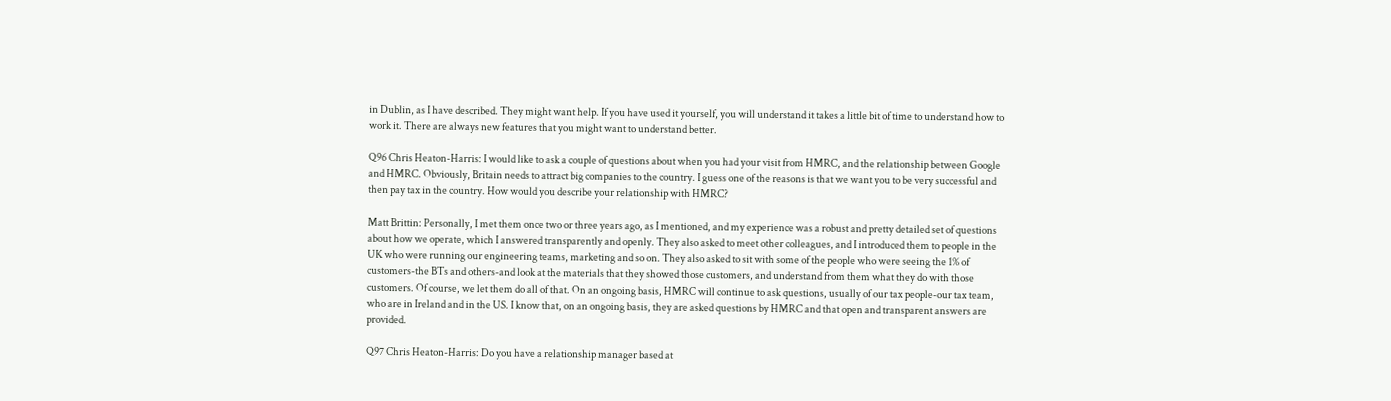in Dublin, as I have described. They might want help. If you have used it yourself, you will understand it takes a little bit of time to understand how to work it. There are always new features that you might want to understand better.

Q96 Chris Heaton-Harris: I would like to ask a couple of questions about when you had your visit from HMRC, and the relationship between Google and HMRC. Obviously, Britain needs to attract big companies to the country. I guess one of the reasons is that we want you to be very successful and then pay tax in the country. How would you describe your relationship with HMRC?

Matt Brittin: Personally, I met them once two or three years ago, as I mentioned, and my experience was a robust and pretty detailed set of questions about how we operate, which I answered transparently and openly. They also asked to meet other colleagues, and I introduced them to people in the UK who were running our engineering teams, marketing and so on. They also asked to sit with some of the people who were seeing the 1% of customers-the BTs and others-and look at the materials that they showed those customers, and understand from them what they do with those customers. Of course, we let them do all of that. On an ongoing basis, HMRC will continue to ask questions, usually of our tax people-our tax team, who are in Ireland and in the US. I know that, on an ongoing basis, they are asked questions by HMRC and that open and transparent answers are provided.

Q97 Chris Heaton-Harris: Do you have a relationship manager based at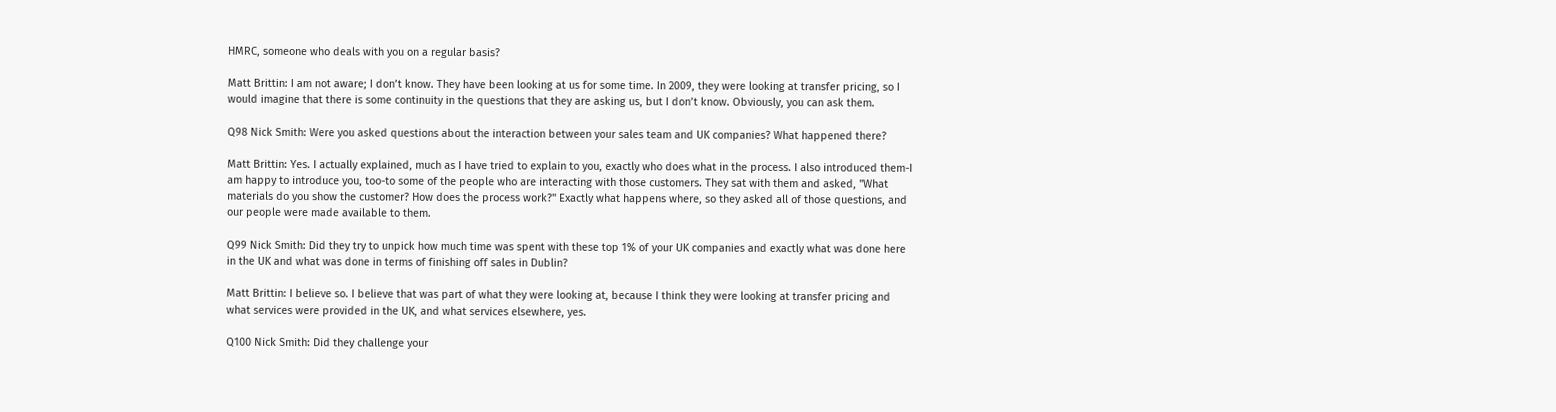HMRC, someone who deals with you on a regular basis?

Matt Brittin: I am not aware; I don’t know. They have been looking at us for some time. In 2009, they were looking at transfer pricing, so I would imagine that there is some continuity in the questions that they are asking us, but I don’t know. Obviously, you can ask them.

Q98 Nick Smith: Were you asked questions about the interaction between your sales team and UK companies? What happened there?

Matt Brittin: Yes. I actually explained, much as I have tried to explain to you, exactly who does what in the process. I also introduced them-I am happy to introduce you, too-to some of the people who are interacting with those customers. They sat with them and asked, "What materials do you show the customer? How does the process work?" Exactly what happens where, so they asked all of those questions, and our people were made available to them.

Q99 Nick Smith: Did they try to unpick how much time was spent with these top 1% of your UK companies and exactly what was done here in the UK and what was done in terms of finishing off sales in Dublin?

Matt Brittin: I believe so. I believe that was part of what they were looking at, because I think they were looking at transfer pricing and what services were provided in the UK, and what services elsewhere, yes.

Q100 Nick Smith: Did they challenge your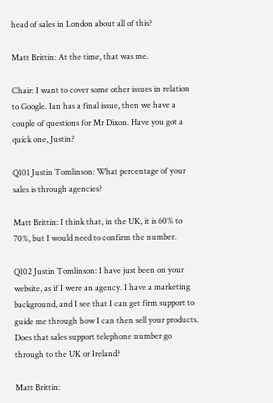head of sales in London about all of this?

Matt Brittin: At the time, that was me.

Chair: I want to cover some other issues in relation to Google. Ian has a final issue, then we have a couple of questions for Mr Dixon. Have you got a quick one, Justin?

Q101 Justin Tomlinson: What percentage of your sales is through agencies?

Matt Brittin: I think that, in the UK, it is 60% to 70%, but I would need to confirm the number.

Q102 Justin Tomlinson: I have just been on your website, as if I were an agency. I have a marketing background, and I see that I can get firm support to guide me through how I can then sell your products. Does that sales support telephone number go through to the UK or Ireland?

Matt Brittin: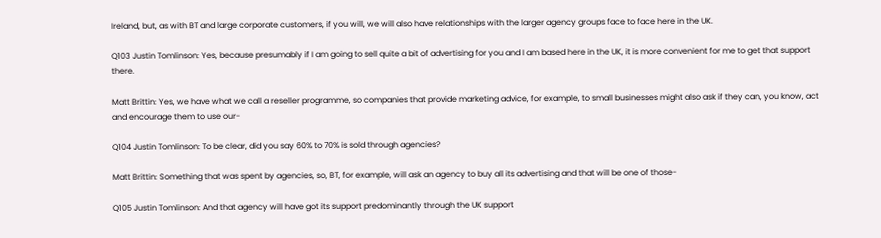Ireland, but, as with BT and large corporate customers, if you will, we will also have relationships with the larger agency groups face to face here in the UK.

Q103 Justin Tomlinson: Yes, because presumably if I am going to sell quite a bit of advertising for you and I am based here in the UK, it is more convenient for me to get that support there.

Matt Brittin: Yes, we have what we call a reseller programme, so companies that provide marketing advice, for example, to small businesses might also ask if they can, you know, act and encourage them to use our-

Q104 Justin Tomlinson: To be clear, did you say 60% to 70% is sold through agencies?

Matt Brittin: Something that was spent by agencies, so, BT, for example, will ask an agency to buy all its advertising and that will be one of those-

Q105 Justin Tomlinson: And that agency will have got its support predominantly through the UK support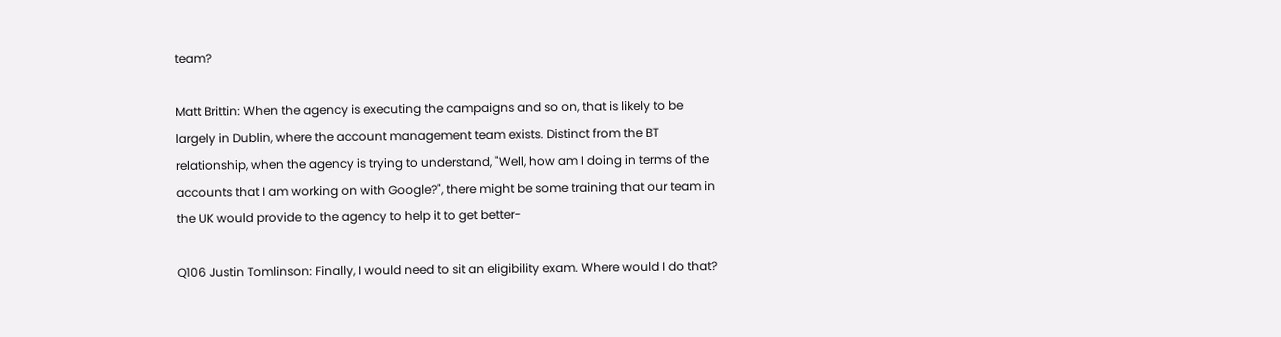team?

Matt Brittin: When the agency is executing the campaigns and so on, that is likely to be largely in Dublin, where the account management team exists. Distinct from the BT relationship, when the agency is trying to understand, "Well, how am I doing in terms of the accounts that I am working on with Google?", there might be some training that our team in the UK would provide to the agency to help it to get better-

Q106 Justin Tomlinson: Finally, I would need to sit an eligibility exam. Where would I do that?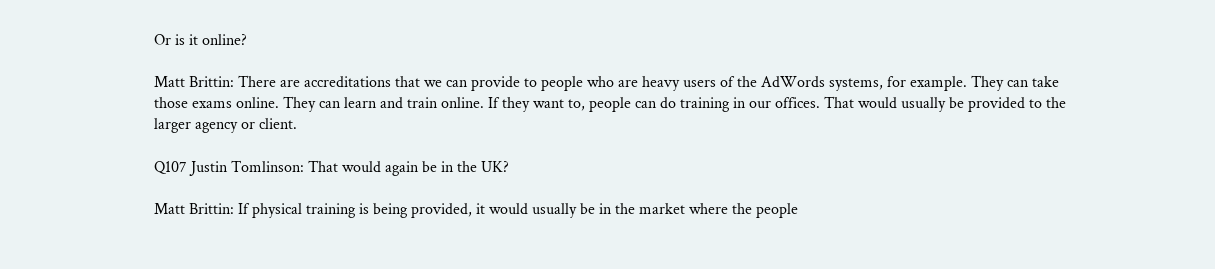Or is it online?

Matt Brittin: There are accreditations that we can provide to people who are heavy users of the AdWords systems, for example. They can take those exams online. They can learn and train online. If they want to, people can do training in our offices. That would usually be provided to the larger agency or client.

Q107 Justin Tomlinson: That would again be in the UK?

Matt Brittin: If physical training is being provided, it would usually be in the market where the people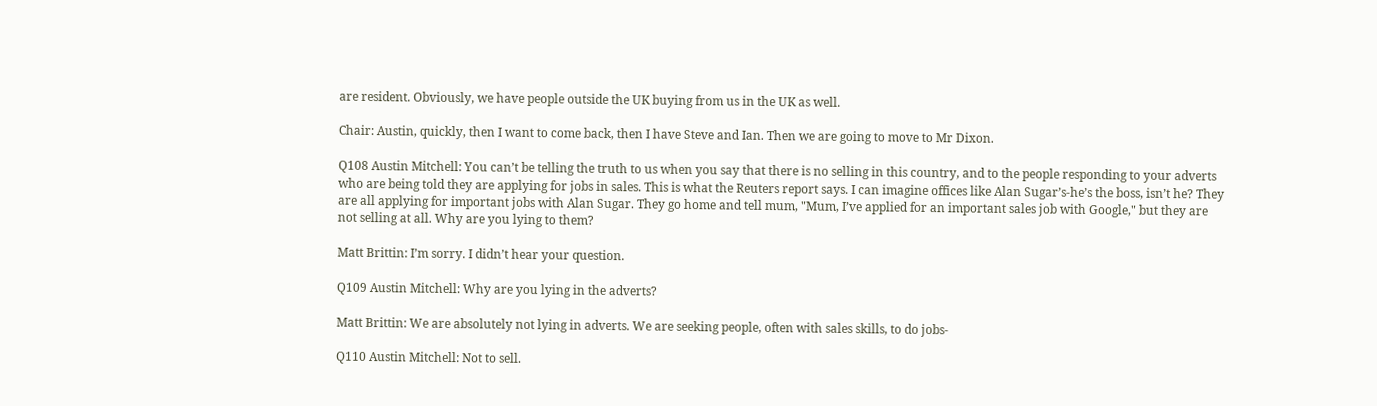are resident. Obviously, we have people outside the UK buying from us in the UK as well.

Chair: Austin, quickly, then I want to come back, then I have Steve and Ian. Then we are going to move to Mr Dixon.

Q108 Austin Mitchell: You can’t be telling the truth to us when you say that there is no selling in this country, and to the people responding to your adverts who are being told they are applying for jobs in sales. This is what the Reuters report says. I can imagine offices like Alan Sugar’s-he’s the boss, isn’t he? They are all applying for important jobs with Alan Sugar. They go home and tell mum, "Mum, I’ve applied for an important sales job with Google," but they are not selling at all. Why are you lying to them?

Matt Brittin: I’m sorry. I didn’t hear your question.

Q109 Austin Mitchell: Why are you lying in the adverts?

Matt Brittin: We are absolutely not lying in adverts. We are seeking people, often with sales skills, to do jobs-

Q110 Austin Mitchell: Not to sell.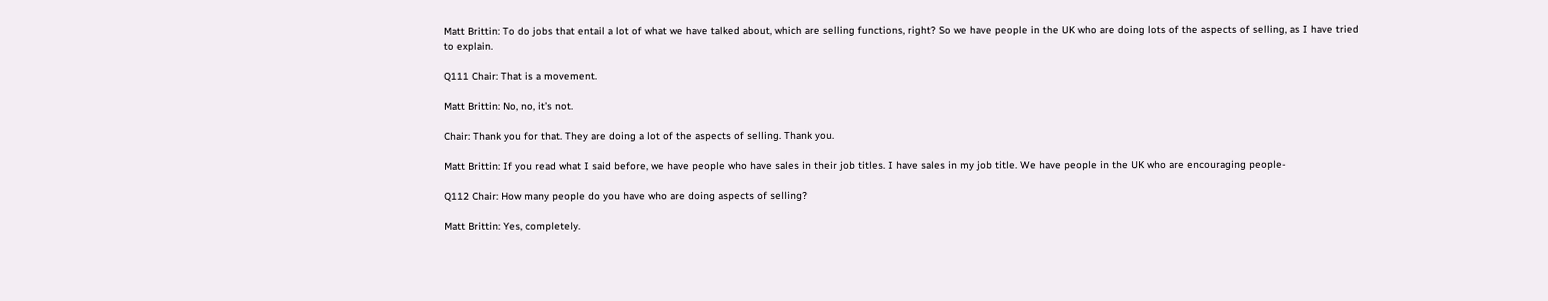Matt Brittin: To do jobs that entail a lot of what we have talked about, which are selling functions, right? So we have people in the UK who are doing lots of the aspects of selling, as I have tried to explain.

Q111 Chair: That is a movement.

Matt Brittin: No, no, it’s not.

Chair: Thank you for that. They are doing a lot of the aspects of selling. Thank you.

Matt Brittin: If you read what I said before, we have people who have sales in their job titles. I have sales in my job title. We have people in the UK who are encouraging people-

Q112 Chair: How many people do you have who are doing aspects of selling?

Matt Brittin: Yes, completely.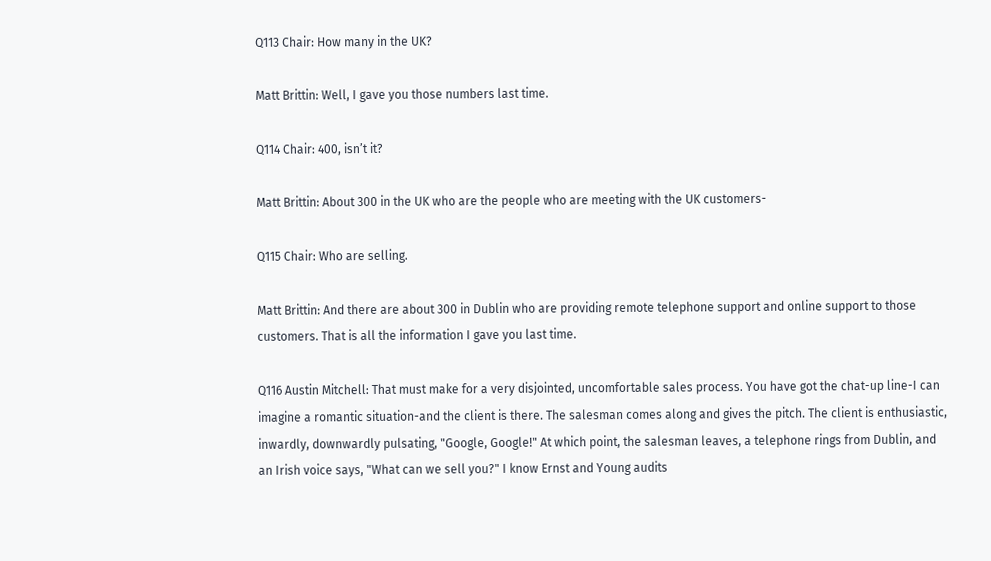Q113 Chair: How many in the UK?

Matt Brittin: Well, I gave you those numbers last time.

Q114 Chair: 400, isn’t it?

Matt Brittin: About 300 in the UK who are the people who are meeting with the UK customers-

Q115 Chair: Who are selling.

Matt Brittin: And there are about 300 in Dublin who are providing remote telephone support and online support to those customers. That is all the information I gave you last time.

Q116 Austin Mitchell: That must make for a very disjointed, uncomfortable sales process. You have got the chat-up line-I can imagine a romantic situation-and the client is there. The salesman comes along and gives the pitch. The client is enthusiastic, inwardly, downwardly pulsating, "Google, Google!" At which point, the salesman leaves, a telephone rings from Dublin, and an Irish voice says, "What can we sell you?" I know Ernst and Young audits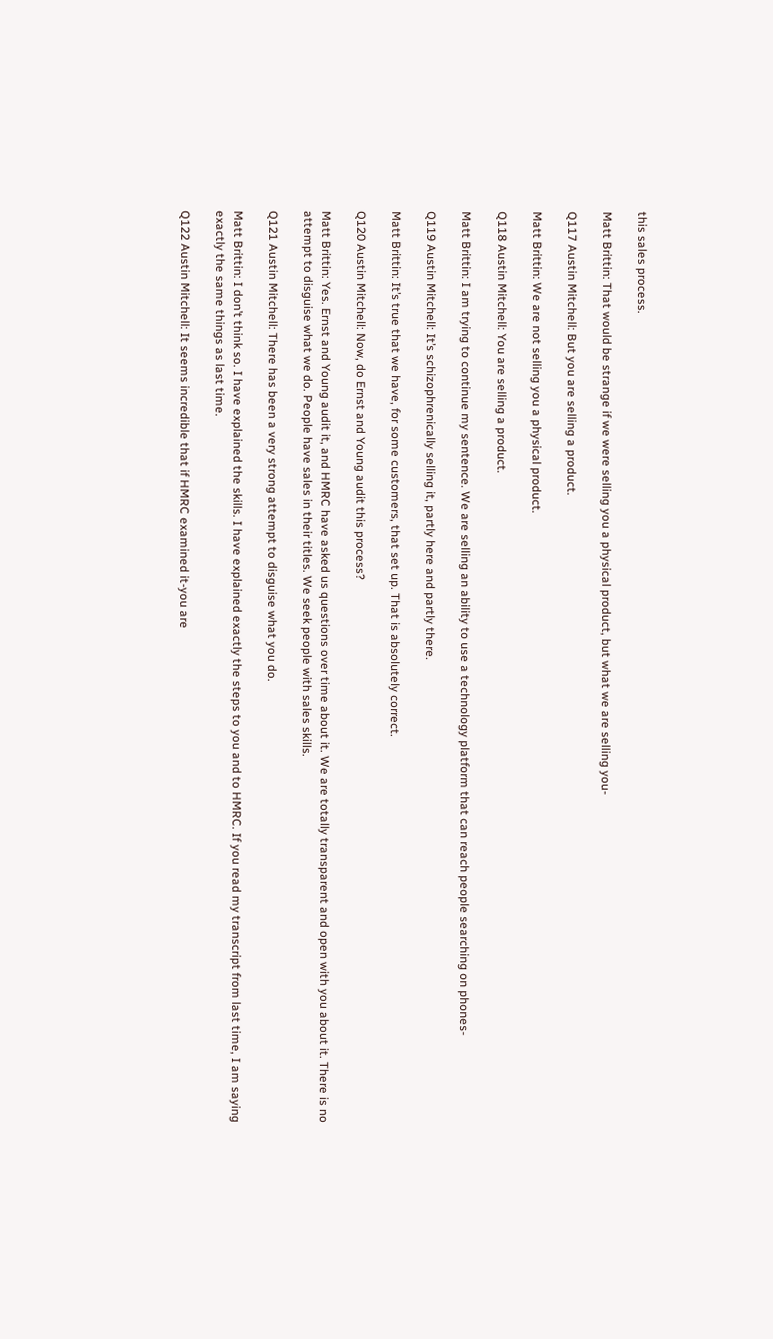this sales process.

Matt Brittin: That would be strange if we were selling you a physical product, but what we are selling you-

Q117 Austin Mitchell: But you are selling a product.

Matt Brittin: We are not selling you a physical product.

Q118 Austin Mitchell: You are selling a product.

Matt Brittin: I am trying to continue my sentence. We are selling an ability to use a technology platform that can reach people searching on phones-

Q119 Austin Mitchell: It’s schizophrenically selling it, partly here and partly there.

Matt Brittin: It’s true that we have, for some customers, that set up. That is absolutely correct.

Q120 Austin Mitchell: Now, do Ernst and Young audit this process?

Matt Brittin: Yes. Ernst and Young audit it, and HMRC have asked us questions over time about it. We are totally transparent and open with you about it. There is no attempt to disguise what we do. People have sales in their titles. We seek people with sales skills.

Q121 Austin Mitchell: There has been a very strong attempt to disguise what you do.

Matt Brittin: I don’t think so. I have explained the skills. I have explained exactly the steps to you and to HMRC. If you read my transcript from last time, I am saying exactly the same things as last time.

Q122 Austin Mitchell: It seems incredible that if HMRC examined it-you are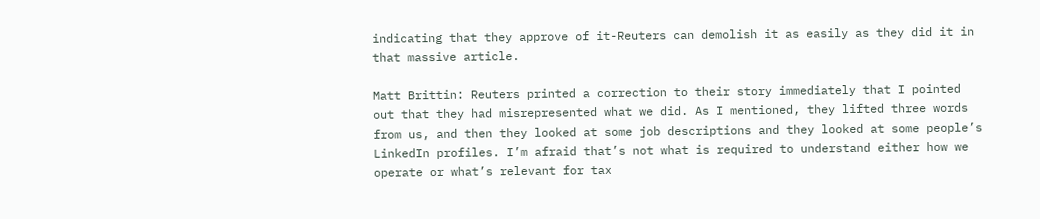indicating that they approve of it-Reuters can demolish it as easily as they did it in that massive article.

Matt Brittin: Reuters printed a correction to their story immediately that I pointed out that they had misrepresented what we did. As I mentioned, they lifted three words from us, and then they looked at some job descriptions and they looked at some people’s LinkedIn profiles. I’m afraid that’s not what is required to understand either how we operate or what’s relevant for tax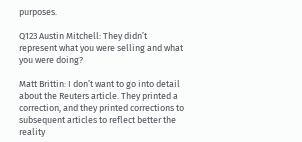purposes.

Q123 Austin Mitchell: They didn’t represent what you were selling and what you were doing?

Matt Brittin: I don’t want to go into detail about the Reuters article. They printed a correction, and they printed corrections to subsequent articles to reflect better the reality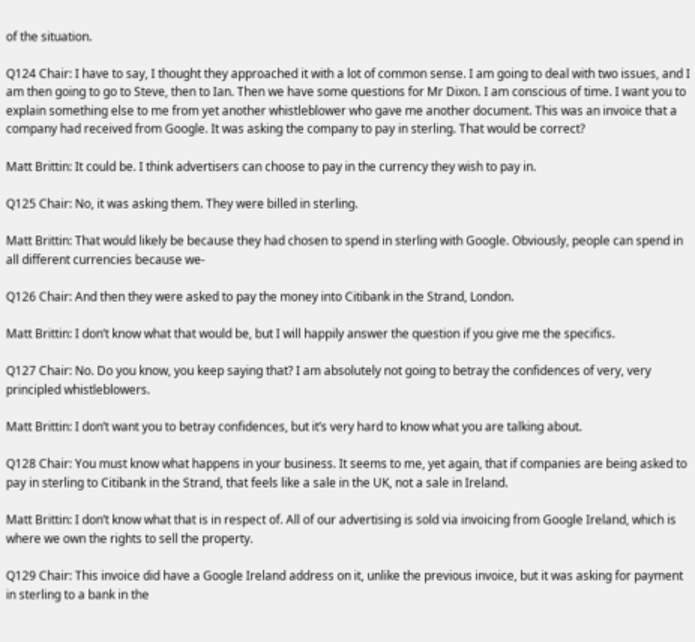of the situation.

Q124 Chair: I have to say, I thought they approached it with a lot of common sense. I am going to deal with two issues, and I am then going to go to Steve, then to Ian. Then we have some questions for Mr Dixon. I am conscious of time. I want you to explain something else to me from yet another whistleblower who gave me another document. This was an invoice that a company had received from Google. It was asking the company to pay in sterling. That would be correct?

Matt Brittin: It could be. I think advertisers can choose to pay in the currency they wish to pay in.

Q125 Chair: No, it was asking them. They were billed in sterling.

Matt Brittin: That would likely be because they had chosen to spend in sterling with Google. Obviously, people can spend in all different currencies because we-

Q126 Chair: And then they were asked to pay the money into Citibank in the Strand, London.

Matt Brittin: I don’t know what that would be, but I will happily answer the question if you give me the specifics.

Q127 Chair: No. Do you know, you keep saying that? I am absolutely not going to betray the confidences of very, very principled whistleblowers.

Matt Brittin: I don’t want you to betray confidences, but it’s very hard to know what you are talking about.

Q128 Chair: You must know what happens in your business. It seems to me, yet again, that if companies are being asked to pay in sterling to Citibank in the Strand, that feels like a sale in the UK, not a sale in Ireland.

Matt Brittin: I don’t know what that is in respect of. All of our advertising is sold via invoicing from Google Ireland, which is where we own the rights to sell the property.

Q129 Chair: This invoice did have a Google Ireland address on it, unlike the previous invoice, but it was asking for payment in sterling to a bank in the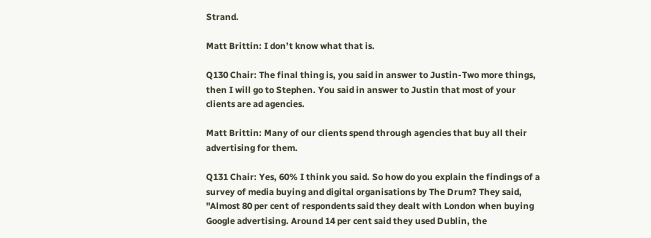Strand.

Matt Brittin: I don’t know what that is.

Q130 Chair: The final thing is, you said in answer to Justin-Two more things, then I will go to Stephen. You said in answer to Justin that most of your clients are ad agencies.

Matt Brittin: Many of our clients spend through agencies that buy all their advertising for them.

Q131 Chair: Yes, 60% I think you said. So how do you explain the findings of a survey of media buying and digital organisations by The Drum? They said, "Almost 80 per cent of respondents said they dealt with London when buying Google advertising. Around 14 per cent said they used Dublin, the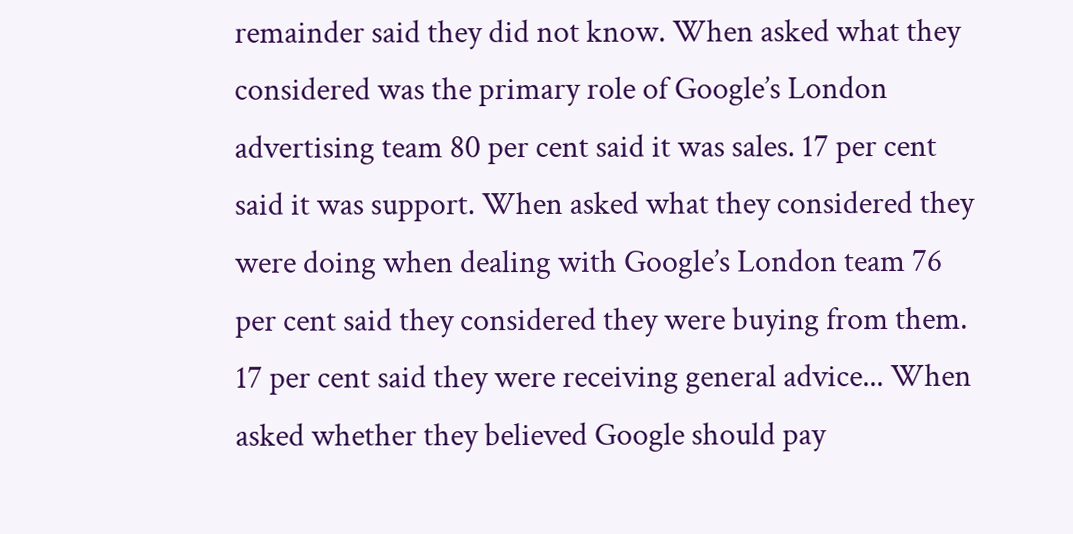remainder said they did not know. When asked what they considered was the primary role of Google’s London advertising team 80 per cent said it was sales. 17 per cent said it was support. When asked what they considered they were doing when dealing with Google’s London team 76 per cent said they considered they were buying from them. 17 per cent said they were receiving general advice... When asked whether they believed Google should pay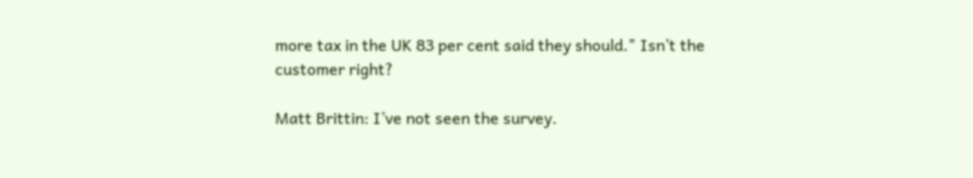more tax in the UK 83 per cent said they should." Isn’t the customer right?

Matt Brittin: I’ve not seen the survey.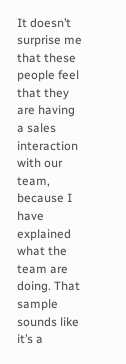It doesn’t surprise me that these people feel that they are having a sales interaction with our team, because I have explained what the team are doing. That sample sounds like it’s a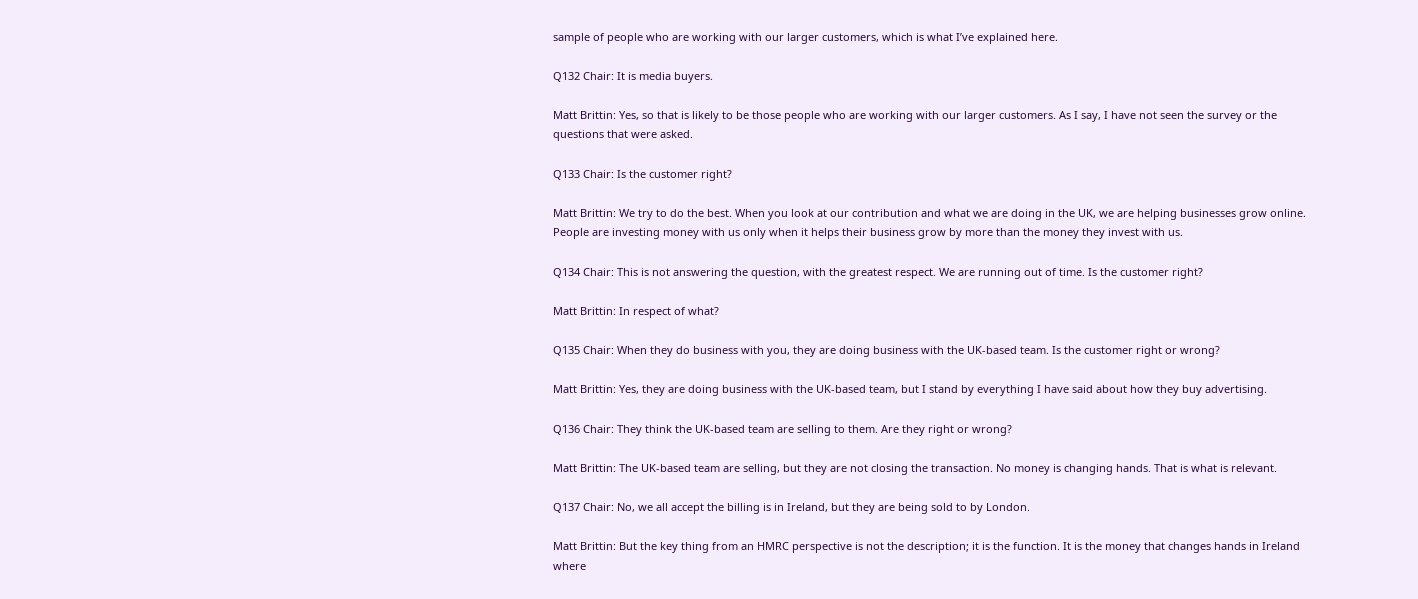sample of people who are working with our larger customers, which is what I’ve explained here.

Q132 Chair: It is media buyers.

Matt Brittin: Yes, so that is likely to be those people who are working with our larger customers. As I say, I have not seen the survey or the questions that were asked.

Q133 Chair: Is the customer right?

Matt Brittin: We try to do the best. When you look at our contribution and what we are doing in the UK, we are helping businesses grow online. People are investing money with us only when it helps their business grow by more than the money they invest with us.

Q134 Chair: This is not answering the question, with the greatest respect. We are running out of time. Is the customer right?

Matt Brittin: In respect of what?

Q135 Chair: When they do business with you, they are doing business with the UK-based team. Is the customer right or wrong?

Matt Brittin: Yes, they are doing business with the UK-based team, but I stand by everything I have said about how they buy advertising.

Q136 Chair: They think the UK-based team are selling to them. Are they right or wrong?

Matt Brittin: The UK-based team are selling, but they are not closing the transaction. No money is changing hands. That is what is relevant.

Q137 Chair: No, we all accept the billing is in Ireland, but they are being sold to by London.

Matt Brittin: But the key thing from an HMRC perspective is not the description; it is the function. It is the money that changes hands in Ireland where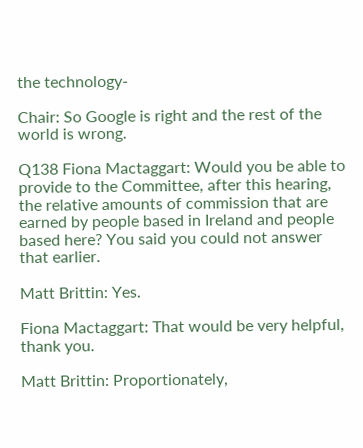the technology-

Chair: So Google is right and the rest of the world is wrong.

Q138 Fiona Mactaggart: Would you be able to provide to the Committee, after this hearing, the relative amounts of commission that are earned by people based in Ireland and people based here? You said you could not answer that earlier.

Matt Brittin: Yes.

Fiona Mactaggart: That would be very helpful, thank you.

Matt Brittin: Proportionately,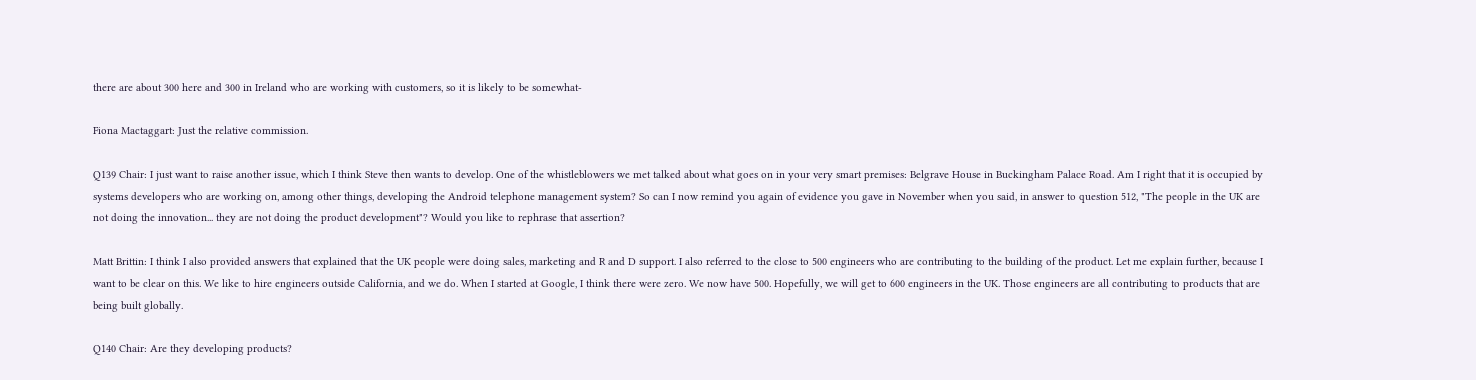there are about 300 here and 300 in Ireland who are working with customers, so it is likely to be somewhat-

Fiona Mactaggart: Just the relative commission.

Q139 Chair: I just want to raise another issue, which I think Steve then wants to develop. One of the whistleblowers we met talked about what goes on in your very smart premises: Belgrave House in Buckingham Palace Road. Am I right that it is occupied by systems developers who are working on, among other things, developing the Android telephone management system? So can I now remind you again of evidence you gave in November when you said, in answer to question 512, "The people in the UK are not doing the innovation... they are not doing the product development"? Would you like to rephrase that assertion?

Matt Brittin: I think I also provided answers that explained that the UK people were doing sales, marketing and R and D support. I also referred to the close to 500 engineers who are contributing to the building of the product. Let me explain further, because I want to be clear on this. We like to hire engineers outside California, and we do. When I started at Google, I think there were zero. We now have 500. Hopefully, we will get to 600 engineers in the UK. Those engineers are all contributing to products that are being built globally.

Q140 Chair: Are they developing products?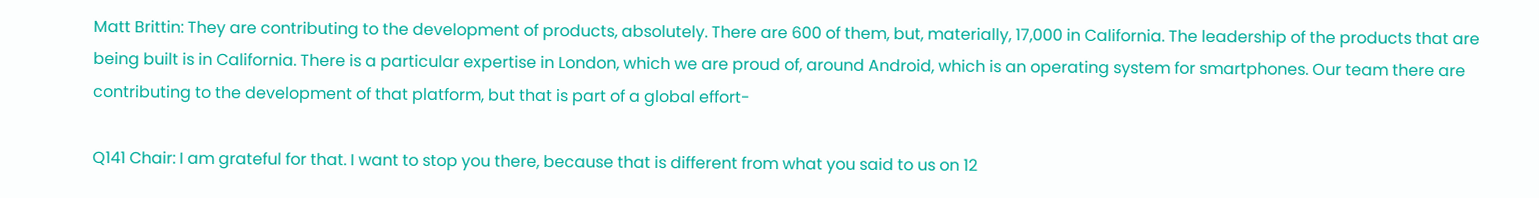Matt Brittin: They are contributing to the development of products, absolutely. There are 600 of them, but, materially, 17,000 in California. The leadership of the products that are being built is in California. There is a particular expertise in London, which we are proud of, around Android, which is an operating system for smartphones. Our team there are contributing to the development of that platform, but that is part of a global effort-

Q141 Chair: I am grateful for that. I want to stop you there, because that is different from what you said to us on 12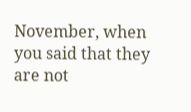November, when you said that they are not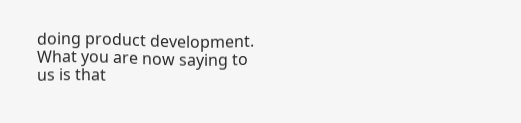doing product development. What you are now saying to us is that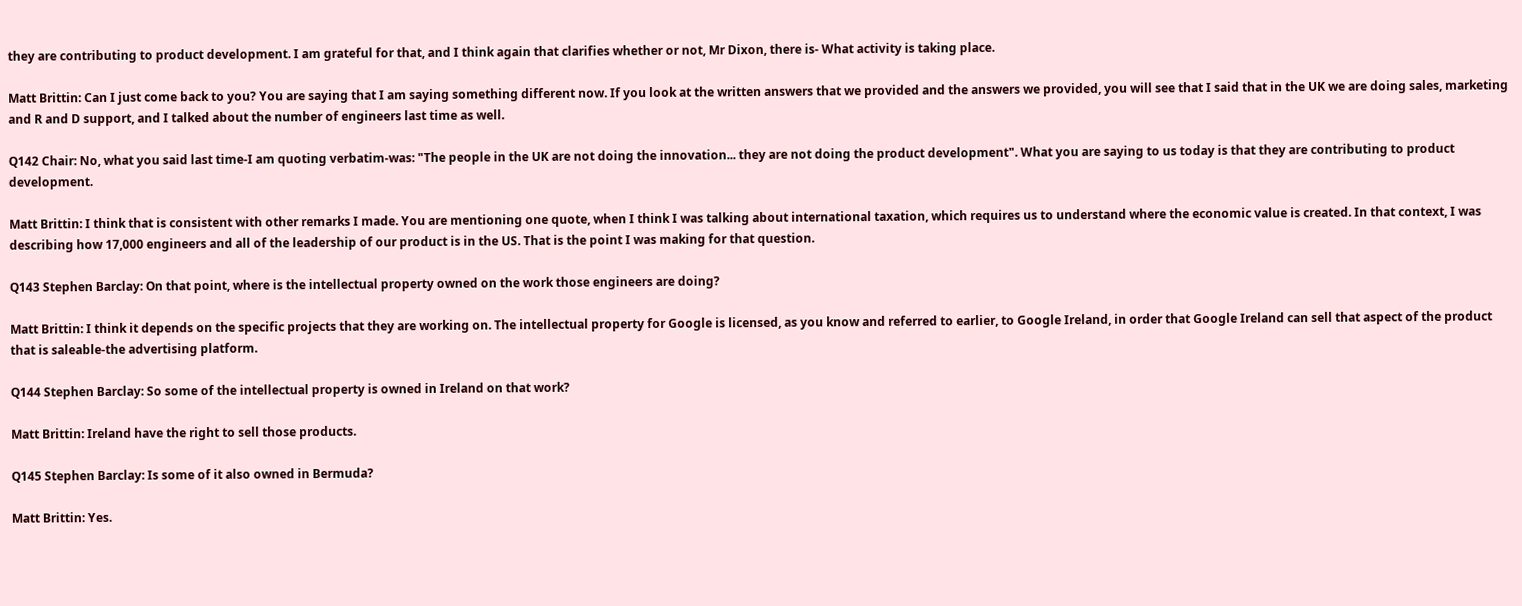they are contributing to product development. I am grateful for that, and I think again that clarifies whether or not, Mr Dixon, there is- What activity is taking place.

Matt Brittin: Can I just come back to you? You are saying that I am saying something different now. If you look at the written answers that we provided and the answers we provided, you will see that I said that in the UK we are doing sales, marketing and R and D support, and I talked about the number of engineers last time as well.

Q142 Chair: No, what you said last time-I am quoting verbatim-was: "The people in the UK are not doing the innovation... they are not doing the product development". What you are saying to us today is that they are contributing to product development.

Matt Brittin: I think that is consistent with other remarks I made. You are mentioning one quote, when I think I was talking about international taxation, which requires us to understand where the economic value is created. In that context, I was describing how 17,000 engineers and all of the leadership of our product is in the US. That is the point I was making for that question.

Q143 Stephen Barclay: On that point, where is the intellectual property owned on the work those engineers are doing?

Matt Brittin: I think it depends on the specific projects that they are working on. The intellectual property for Google is licensed, as you know and referred to earlier, to Google Ireland, in order that Google Ireland can sell that aspect of the product that is saleable-the advertising platform.

Q144 Stephen Barclay: So some of the intellectual property is owned in Ireland on that work?

Matt Brittin: Ireland have the right to sell those products.

Q145 Stephen Barclay: Is some of it also owned in Bermuda?

Matt Brittin: Yes.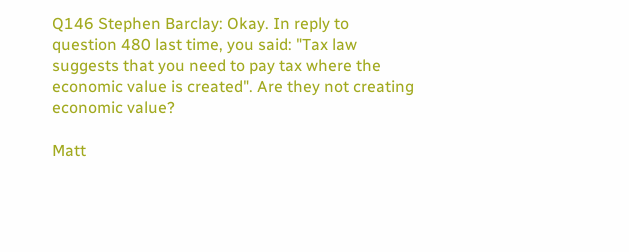Q146 Stephen Barclay: Okay. In reply to question 480 last time, you said: "Tax law suggests that you need to pay tax where the economic value is created". Are they not creating economic value?

Matt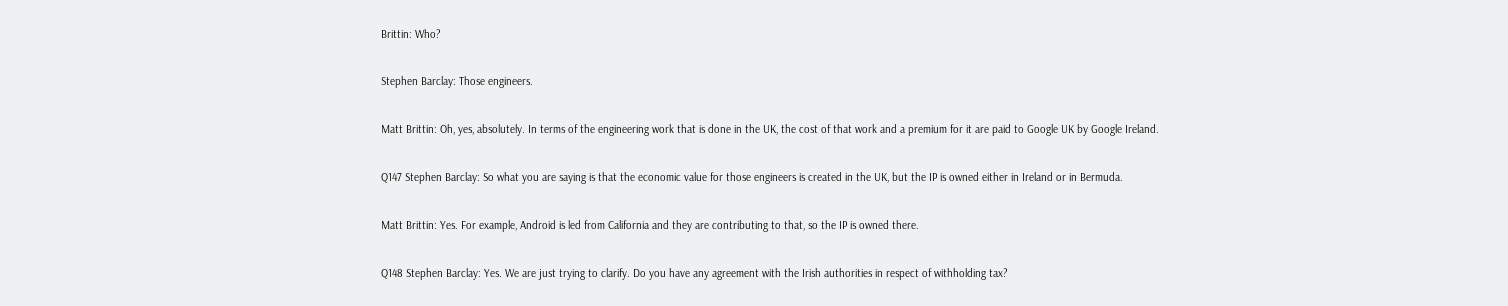Brittin: Who?

Stephen Barclay: Those engineers.

Matt Brittin: Oh, yes, absolutely. In terms of the engineering work that is done in the UK, the cost of that work and a premium for it are paid to Google UK by Google Ireland.

Q147 Stephen Barclay: So what you are saying is that the economic value for those engineers is created in the UK, but the IP is owned either in Ireland or in Bermuda.

Matt Brittin: Yes. For example, Android is led from California and they are contributing to that, so the IP is owned there.

Q148 Stephen Barclay: Yes. We are just trying to clarify. Do you have any agreement with the Irish authorities in respect of withholding tax?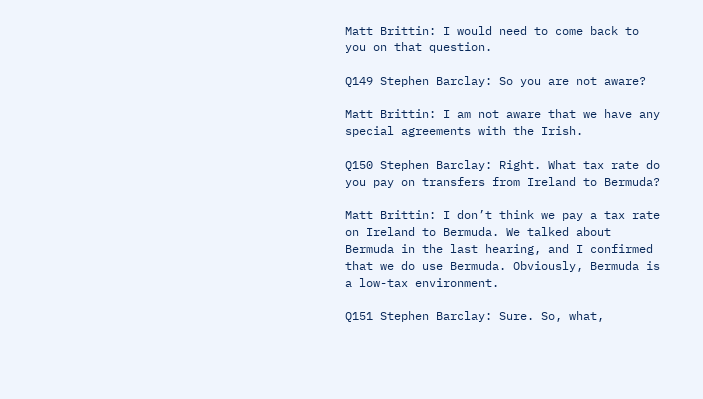Matt Brittin: I would need to come back to you on that question.

Q149 Stephen Barclay: So you are not aware?

Matt Brittin: I am not aware that we have any special agreements with the Irish.

Q150 Stephen Barclay: Right. What tax rate do you pay on transfers from Ireland to Bermuda?

Matt Brittin: I don’t think we pay a tax rate on Ireland to Bermuda. We talked about Bermuda in the last hearing, and I confirmed that we do use Bermuda. Obviously, Bermuda is a low-tax environment.

Q151 Stephen Barclay: Sure. So, what,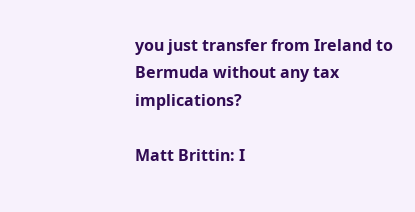you just transfer from Ireland to Bermuda without any tax implications?

Matt Brittin: I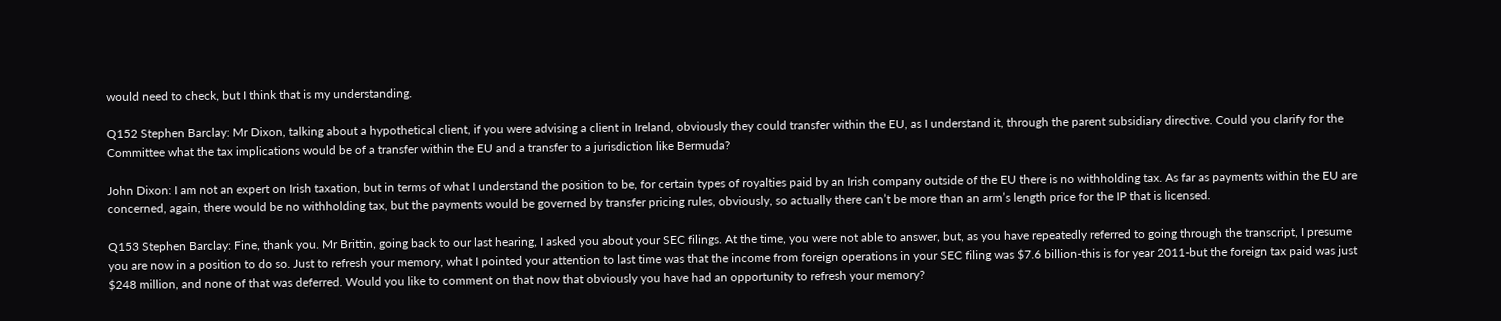would need to check, but I think that is my understanding.

Q152 Stephen Barclay: Mr Dixon, talking about a hypothetical client, if you were advising a client in Ireland, obviously they could transfer within the EU, as I understand it, through the parent subsidiary directive. Could you clarify for the Committee what the tax implications would be of a transfer within the EU and a transfer to a jurisdiction like Bermuda?

John Dixon: I am not an expert on Irish taxation, but in terms of what I understand the position to be, for certain types of royalties paid by an Irish company outside of the EU there is no withholding tax. As far as payments within the EU are concerned, again, there would be no withholding tax, but the payments would be governed by transfer pricing rules, obviously, so actually there can’t be more than an arm’s length price for the IP that is licensed.

Q153 Stephen Barclay: Fine, thank you. Mr Brittin, going back to our last hearing, I asked you about your SEC filings. At the time, you were not able to answer, but, as you have repeatedly referred to going through the transcript, I presume you are now in a position to do so. Just to refresh your memory, what I pointed your attention to last time was that the income from foreign operations in your SEC filing was $7.6 billion-this is for year 2011-but the foreign tax paid was just $248 million, and none of that was deferred. Would you like to comment on that now that obviously you have had an opportunity to refresh your memory?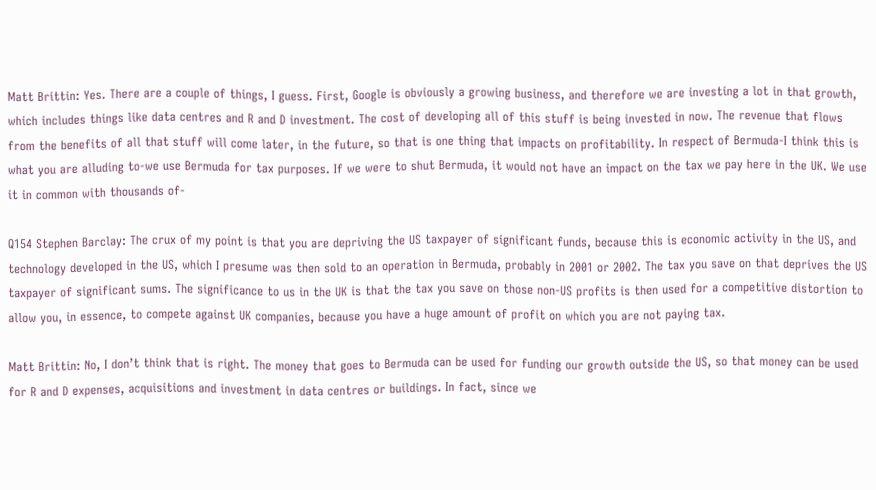Matt Brittin: Yes. There are a couple of things, I guess. First, Google is obviously a growing business, and therefore we are investing a lot in that growth, which includes things like data centres and R and D investment. The cost of developing all of this stuff is being invested in now. The revenue that flows from the benefits of all that stuff will come later, in the future, so that is one thing that impacts on profitability. In respect of Bermuda-I think this is what you are alluding to-we use Bermuda for tax purposes. If we were to shut Bermuda, it would not have an impact on the tax we pay here in the UK. We use it in common with thousands of-

Q154 Stephen Barclay: The crux of my point is that you are depriving the US taxpayer of significant funds, because this is economic activity in the US, and technology developed in the US, which I presume was then sold to an operation in Bermuda, probably in 2001 or 2002. The tax you save on that deprives the US taxpayer of significant sums. The significance to us in the UK is that the tax you save on those non-US profits is then used for a competitive distortion to allow you, in essence, to compete against UK companies, because you have a huge amount of profit on which you are not paying tax.

Matt Brittin: No, I don’t think that is right. The money that goes to Bermuda can be used for funding our growth outside the US, so that money can be used for R and D expenses, acquisitions and investment in data centres or buildings. In fact, since we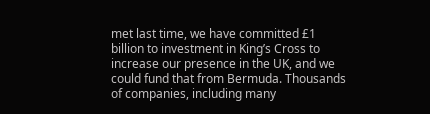met last time, we have committed £1 billion to investment in King’s Cross to increase our presence in the UK, and we could fund that from Bermuda. Thousands of companies, including many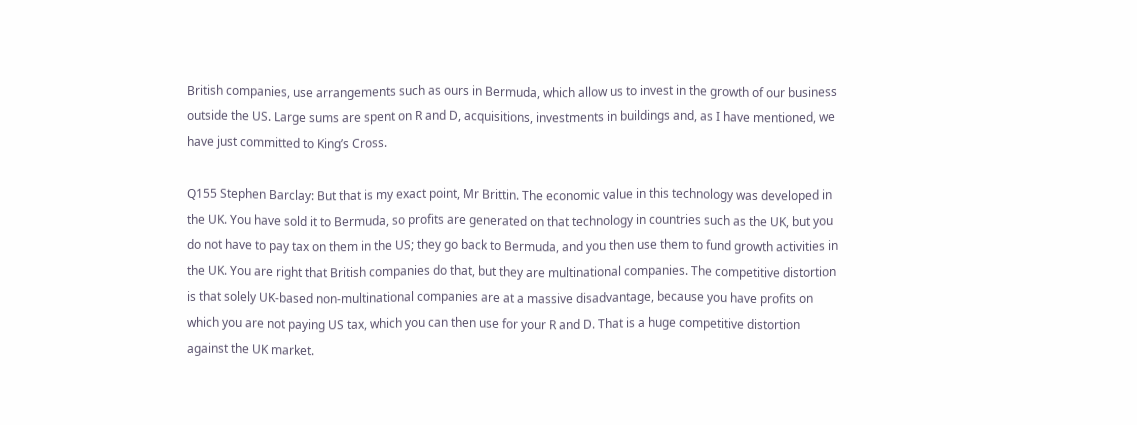British companies, use arrangements such as ours in Bermuda, which allow us to invest in the growth of our business outside the US. Large sums are spent on R and D, acquisitions, investments in buildings and, as I have mentioned, we have just committed to King’s Cross.

Q155 Stephen Barclay: But that is my exact point, Mr Brittin. The economic value in this technology was developed in the UK. You have sold it to Bermuda, so profits are generated on that technology in countries such as the UK, but you do not have to pay tax on them in the US; they go back to Bermuda, and you then use them to fund growth activities in the UK. You are right that British companies do that, but they are multinational companies. The competitive distortion is that solely UK-based non-multinational companies are at a massive disadvantage, because you have profits on which you are not paying US tax, which you can then use for your R and D. That is a huge competitive distortion against the UK market.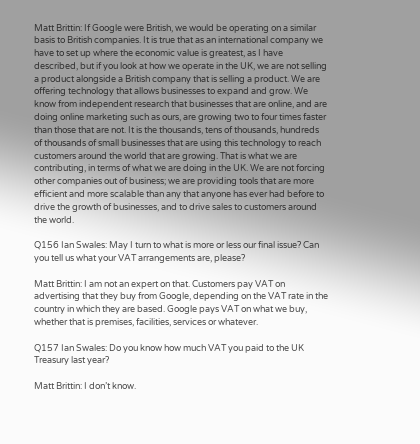Matt Brittin: If Google were British, we would be operating on a similar basis to British companies. It is true that as an international company we have to set up where the economic value is greatest, as I have described, but if you look at how we operate in the UK, we are not selling a product alongside a British company that is selling a product. We are offering technology that allows businesses to expand and grow. We know from independent research that businesses that are online, and are doing online marketing such as ours, are growing two to four times faster than those that are not. It is the thousands, tens of thousands, hundreds of thousands of small businesses that are using this technology to reach customers around the world that are growing. That is what we are contributing, in terms of what we are doing in the UK. We are not forcing other companies out of business; we are providing tools that are more efficient and more scalable than any that anyone has ever had before to drive the growth of businesses, and to drive sales to customers around the world.

Q156 Ian Swales: May I turn to what is more or less our final issue? Can you tell us what your VAT arrangements are, please?

Matt Brittin: I am not an expert on that. Customers pay VAT on advertising that they buy from Google, depending on the VAT rate in the country in which they are based. Google pays VAT on what we buy, whether that is premises, facilities, services or whatever.

Q157 Ian Swales: Do you know how much VAT you paid to the UK Treasury last year?

Matt Brittin: I don’t know.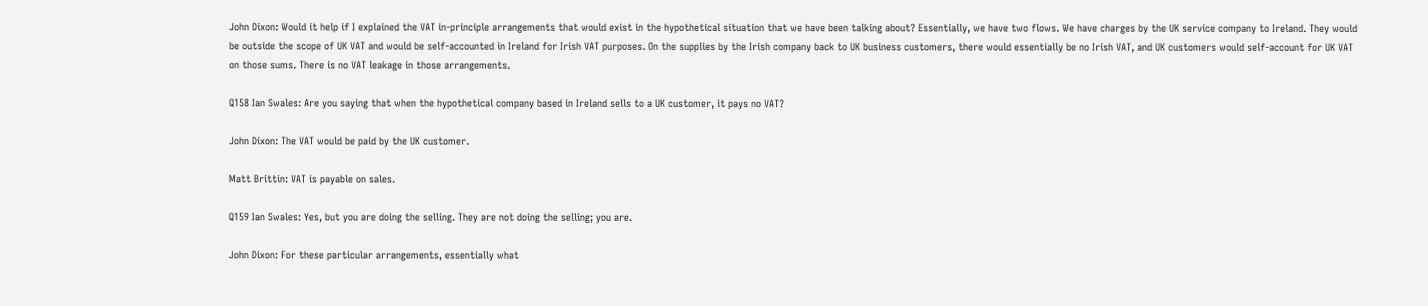John Dixon: Would it help if I explained the VAT in-principle arrangements that would exist in the hypothetical situation that we have been talking about? Essentially, we have two flows. We have charges by the UK service company to Ireland. They would be outside the scope of UK VAT and would be self-accounted in Ireland for Irish VAT purposes. On the supplies by the Irish company back to UK business customers, there would essentially be no Irish VAT, and UK customers would self-account for UK VAT on those sums. There is no VAT leakage in those arrangements.

Q158 Ian Swales: Are you saying that when the hypothetical company based in Ireland sells to a UK customer, it pays no VAT?

John Dixon: The VAT would be paid by the UK customer.

Matt Brittin: VAT is payable on sales.

Q159 Ian Swales: Yes, but you are doing the selling. They are not doing the selling; you are.

John Dixon: For these particular arrangements, essentially what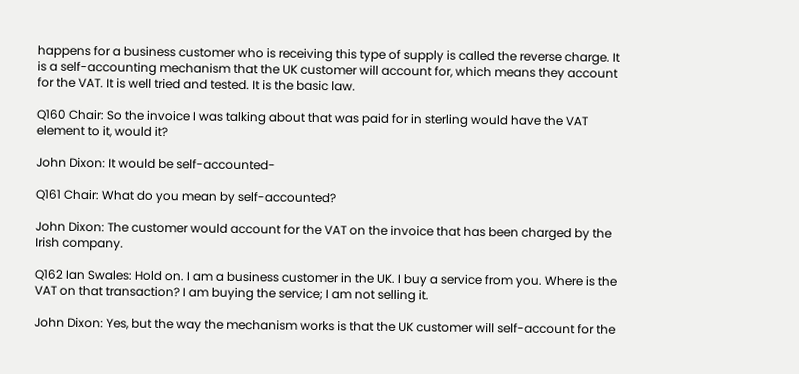happens for a business customer who is receiving this type of supply is called the reverse charge. It is a self-accounting mechanism that the UK customer will account for, which means they account for the VAT. It is well tried and tested. It is the basic law.

Q160 Chair: So the invoice I was talking about that was paid for in sterling would have the VAT element to it, would it?

John Dixon: It would be self-accounted-

Q161 Chair: What do you mean by self-accounted?

John Dixon: The customer would account for the VAT on the invoice that has been charged by the Irish company.

Q162 Ian Swales: Hold on. I am a business customer in the UK. I buy a service from you. Where is the VAT on that transaction? I am buying the service; I am not selling it.

John Dixon: Yes, but the way the mechanism works is that the UK customer will self-account for the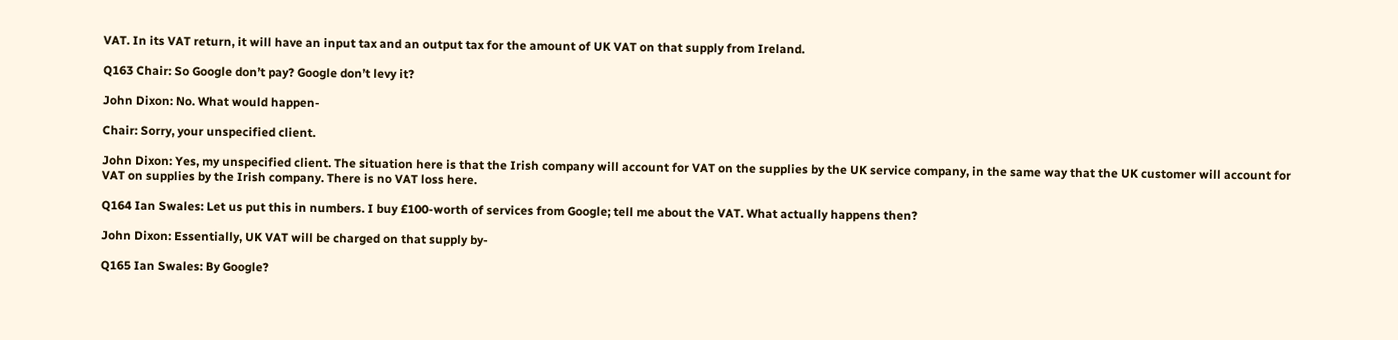VAT. In its VAT return, it will have an input tax and an output tax for the amount of UK VAT on that supply from Ireland.

Q163 Chair: So Google don’t pay? Google don’t levy it?

John Dixon: No. What would happen-

Chair: Sorry, your unspecified client.

John Dixon: Yes, my unspecified client. The situation here is that the Irish company will account for VAT on the supplies by the UK service company, in the same way that the UK customer will account for VAT on supplies by the Irish company. There is no VAT loss here.

Q164 Ian Swales: Let us put this in numbers. I buy £100-worth of services from Google; tell me about the VAT. What actually happens then?

John Dixon: Essentially, UK VAT will be charged on that supply by-

Q165 Ian Swales: By Google?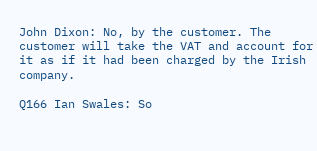John Dixon: No, by the customer. The customer will take the VAT and account for it as if it had been charged by the Irish company.

Q166 Ian Swales: So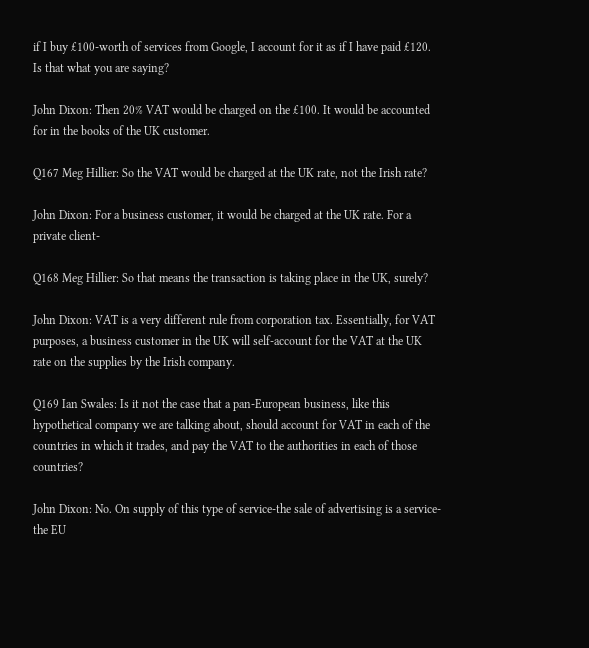if I buy £100-worth of services from Google, I account for it as if I have paid £120. Is that what you are saying?

John Dixon: Then 20% VAT would be charged on the £100. It would be accounted for in the books of the UK customer.

Q167 Meg Hillier: So the VAT would be charged at the UK rate, not the Irish rate?

John Dixon: For a business customer, it would be charged at the UK rate. For a private client-

Q168 Meg Hillier: So that means the transaction is taking place in the UK, surely?

John Dixon: VAT is a very different rule from corporation tax. Essentially, for VAT purposes, a business customer in the UK will self-account for the VAT at the UK rate on the supplies by the Irish company.

Q169 Ian Swales: Is it not the case that a pan-European business, like this hypothetical company we are talking about, should account for VAT in each of the countries in which it trades, and pay the VAT to the authorities in each of those countries?

John Dixon: No. On supply of this type of service-the sale of advertising is a service-the EU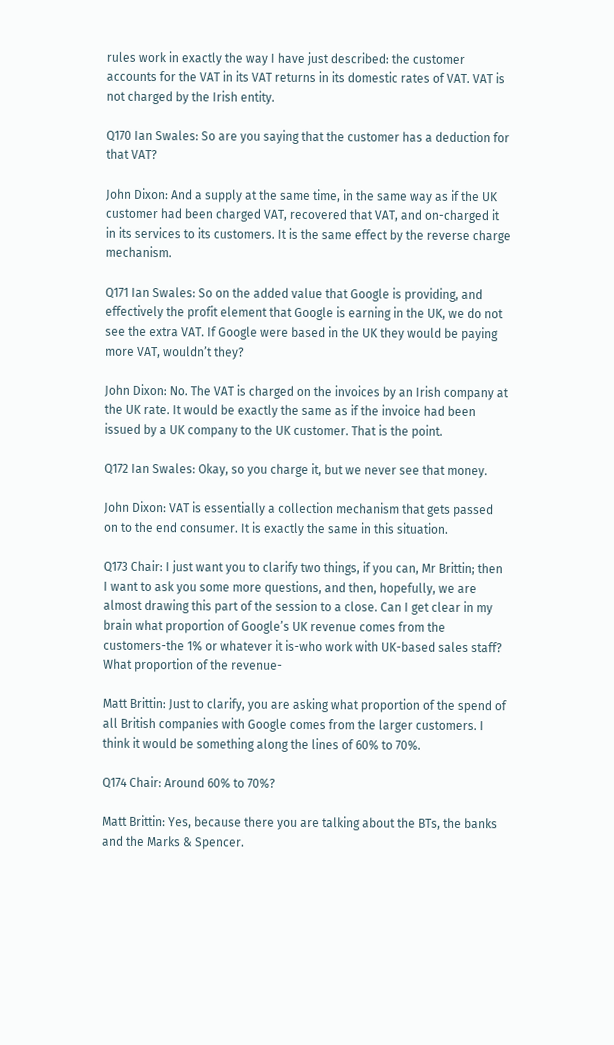rules work in exactly the way I have just described: the customer accounts for the VAT in its VAT returns in its domestic rates of VAT. VAT is not charged by the Irish entity.

Q170 Ian Swales: So are you saying that the customer has a deduction for that VAT?

John Dixon: And a supply at the same time, in the same way as if the UK customer had been charged VAT, recovered that VAT, and on-charged it in its services to its customers. It is the same effect by the reverse charge mechanism.

Q171 Ian Swales: So on the added value that Google is providing, and effectively the profit element that Google is earning in the UK, we do not see the extra VAT. If Google were based in the UK they would be paying more VAT, wouldn’t they?

John Dixon: No. The VAT is charged on the invoices by an Irish company at the UK rate. It would be exactly the same as if the invoice had been issued by a UK company to the UK customer. That is the point.

Q172 Ian Swales: Okay, so you charge it, but we never see that money.

John Dixon: VAT is essentially a collection mechanism that gets passed on to the end consumer. It is exactly the same in this situation.

Q173 Chair: I just want you to clarify two things, if you can, Mr Brittin; then I want to ask you some more questions, and then, hopefully, we are almost drawing this part of the session to a close. Can I get clear in my brain what proportion of Google’s UK revenue comes from the customers-the 1% or whatever it is-who work with UK-based sales staff? What proportion of the revenue-

Matt Brittin: Just to clarify, you are asking what proportion of the spend of all British companies with Google comes from the larger customers. I think it would be something along the lines of 60% to 70%.

Q174 Chair: Around 60% to 70%?

Matt Brittin: Yes, because there you are talking about the BTs, the banks and the Marks & Spencer.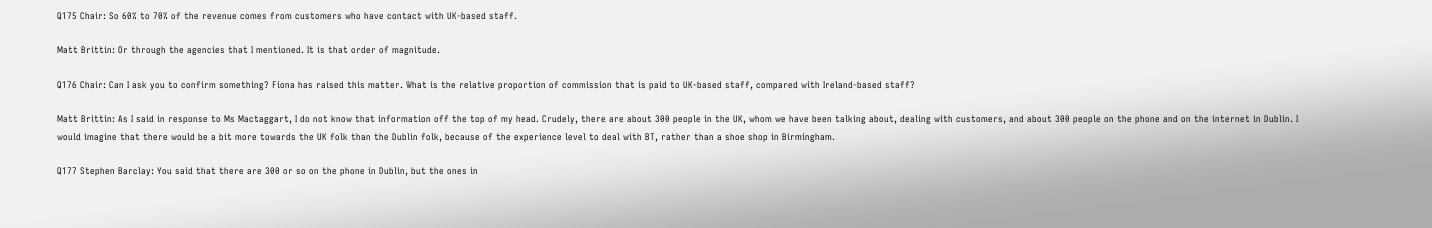Q175 Chair: So 60% to 70% of the revenue comes from customers who have contact with UK-based staff.

Matt Brittin: Or through the agencies that I mentioned. It is that order of magnitude.

Q176 Chair: Can I ask you to confirm something? Fiona has raised this matter. What is the relative proportion of commission that is paid to UK-based staff, compared with Ireland-based staff?

Matt Brittin: As I said in response to Ms Mactaggart, I do not know that information off the top of my head. Crudely, there are about 300 people in the UK, whom we have been talking about, dealing with customers, and about 300 people on the phone and on the internet in Dublin. I would imagine that there would be a bit more towards the UK folk than the Dublin folk, because of the experience level to deal with BT, rather than a shoe shop in Birmingham.

Q177 Stephen Barclay: You said that there are 300 or so on the phone in Dublin, but the ones in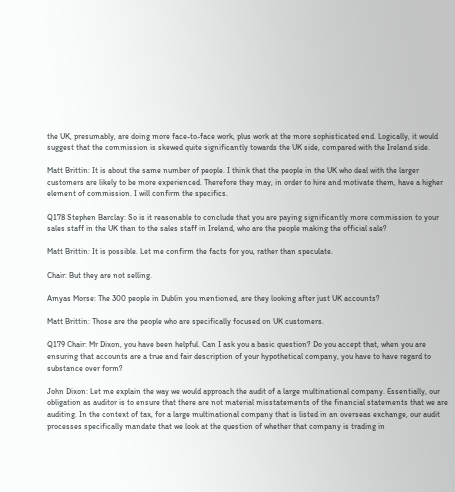the UK, presumably, are doing more face-to-face work, plus work at the more sophisticated end. Logically, it would suggest that the commission is skewed quite significantly towards the UK side, compared with the Ireland side.

Matt Brittin: It is about the same number of people. I think that the people in the UK who deal with the larger customers are likely to be more experienced. Therefore they may, in order to hire and motivate them, have a higher element of commission. I will confirm the specifics.

Q178 Stephen Barclay: So is it reasonable to conclude that you are paying significantly more commission to your sales staff in the UK than to the sales staff in Ireland, who are the people making the official sale?

Matt Brittin: It is possible. Let me confirm the facts for you, rather than speculate.

Chair: But they are not selling.

Amyas Morse: The 300 people in Dublin you mentioned, are they looking after just UK accounts?

Matt Brittin: Those are the people who are specifically focused on UK customers.

Q179 Chair: Mr Dixon, you have been helpful. Can I ask you a basic question? Do you accept that, when you are ensuring that accounts are a true and fair description of your hypothetical company, you have to have regard to substance over form?

John Dixon: Let me explain the way we would approach the audit of a large multinational company. Essentially, our obligation as auditor is to ensure that there are not material misstatements of the financial statements that we are auditing. In the context of tax, for a large multinational company that is listed in an overseas exchange, our audit processes specifically mandate that we look at the question of whether that company is trading in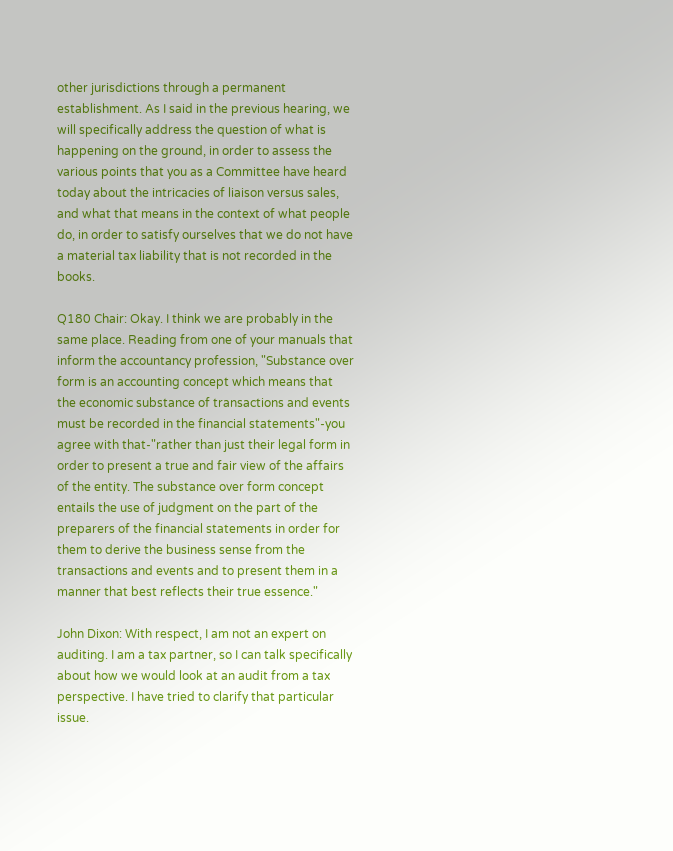other jurisdictions through a permanent establishment. As I said in the previous hearing, we will specifically address the question of what is happening on the ground, in order to assess the various points that you as a Committee have heard today about the intricacies of liaison versus sales, and what that means in the context of what people do, in order to satisfy ourselves that we do not have a material tax liability that is not recorded in the books.

Q180 Chair: Okay. I think we are probably in the same place. Reading from one of your manuals that inform the accountancy profession, "Substance over form is an accounting concept which means that the economic substance of transactions and events must be recorded in the financial statements"-you agree with that-"rather than just their legal form in order to present a true and fair view of the affairs of the entity. The substance over form concept entails the use of judgment on the part of the preparers of the financial statements in order for them to derive the business sense from the transactions and events and to present them in a manner that best reflects their true essence."

John Dixon: With respect, I am not an expert on auditing. I am a tax partner, so I can talk specifically about how we would look at an audit from a tax perspective. I have tried to clarify that particular issue.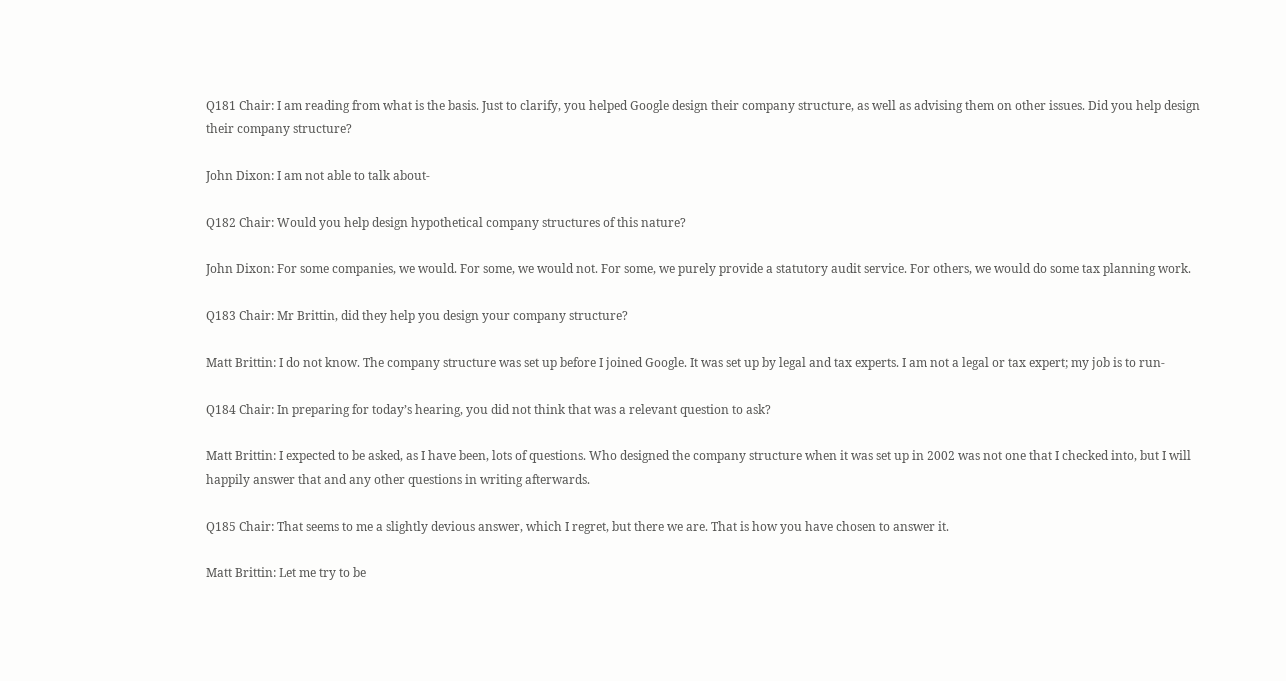Q181 Chair: I am reading from what is the basis. Just to clarify, you helped Google design their company structure, as well as advising them on other issues. Did you help design their company structure?

John Dixon: I am not able to talk about-

Q182 Chair: Would you help design hypothetical company structures of this nature?

John Dixon: For some companies, we would. For some, we would not. For some, we purely provide a statutory audit service. For others, we would do some tax planning work.

Q183 Chair: Mr Brittin, did they help you design your company structure?

Matt Brittin: I do not know. The company structure was set up before I joined Google. It was set up by legal and tax experts. I am not a legal or tax expert; my job is to run-

Q184 Chair: In preparing for today’s hearing, you did not think that was a relevant question to ask?

Matt Brittin: I expected to be asked, as I have been, lots of questions. Who designed the company structure when it was set up in 2002 was not one that I checked into, but I will happily answer that and any other questions in writing afterwards.

Q185 Chair: That seems to me a slightly devious answer, which I regret, but there we are. That is how you have chosen to answer it.

Matt Brittin: Let me try to be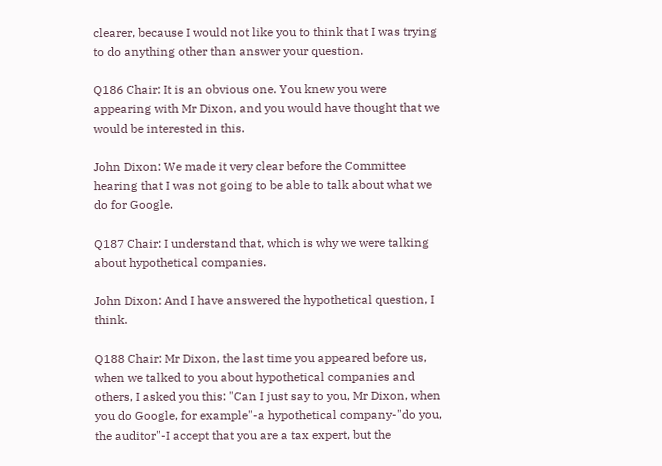clearer, because I would not like you to think that I was trying to do anything other than answer your question.

Q186 Chair: It is an obvious one. You knew you were appearing with Mr Dixon, and you would have thought that we would be interested in this.

John Dixon: We made it very clear before the Committee hearing that I was not going to be able to talk about what we do for Google.

Q187 Chair: I understand that, which is why we were talking about hypothetical companies.

John Dixon: And I have answered the hypothetical question, I think.

Q188 Chair: Mr Dixon, the last time you appeared before us, when we talked to you about hypothetical companies and others, I asked you this: "Can I just say to you, Mr Dixon, when you do Google, for example"-a hypothetical company-"do you, the auditor"-I accept that you are a tax expert, but the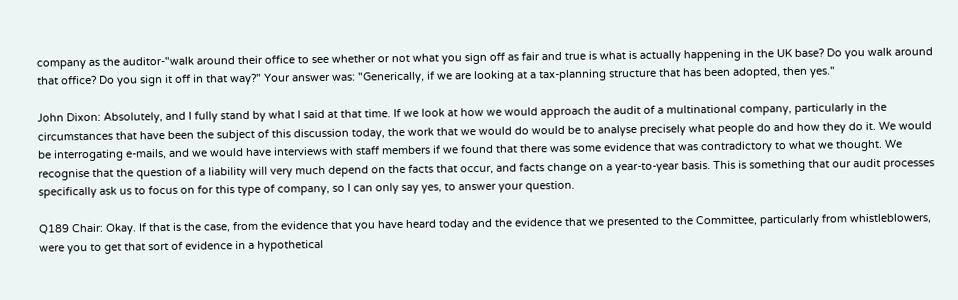company as the auditor-"walk around their office to see whether or not what you sign off as fair and true is what is actually happening in the UK base? Do you walk around that office? Do you sign it off in that way?" Your answer was: "Generically, if we are looking at a tax-planning structure that has been adopted, then yes."

John Dixon: Absolutely, and I fully stand by what I said at that time. If we look at how we would approach the audit of a multinational company, particularly in the circumstances that have been the subject of this discussion today, the work that we would do would be to analyse precisely what people do and how they do it. We would be interrogating e-mails, and we would have interviews with staff members if we found that there was some evidence that was contradictory to what we thought. We recognise that the question of a liability will very much depend on the facts that occur, and facts change on a year-to-year basis. This is something that our audit processes specifically ask us to focus on for this type of company, so I can only say yes, to answer your question.

Q189 Chair: Okay. If that is the case, from the evidence that you have heard today and the evidence that we presented to the Committee, particularly from whistleblowers, were you to get that sort of evidence in a hypothetical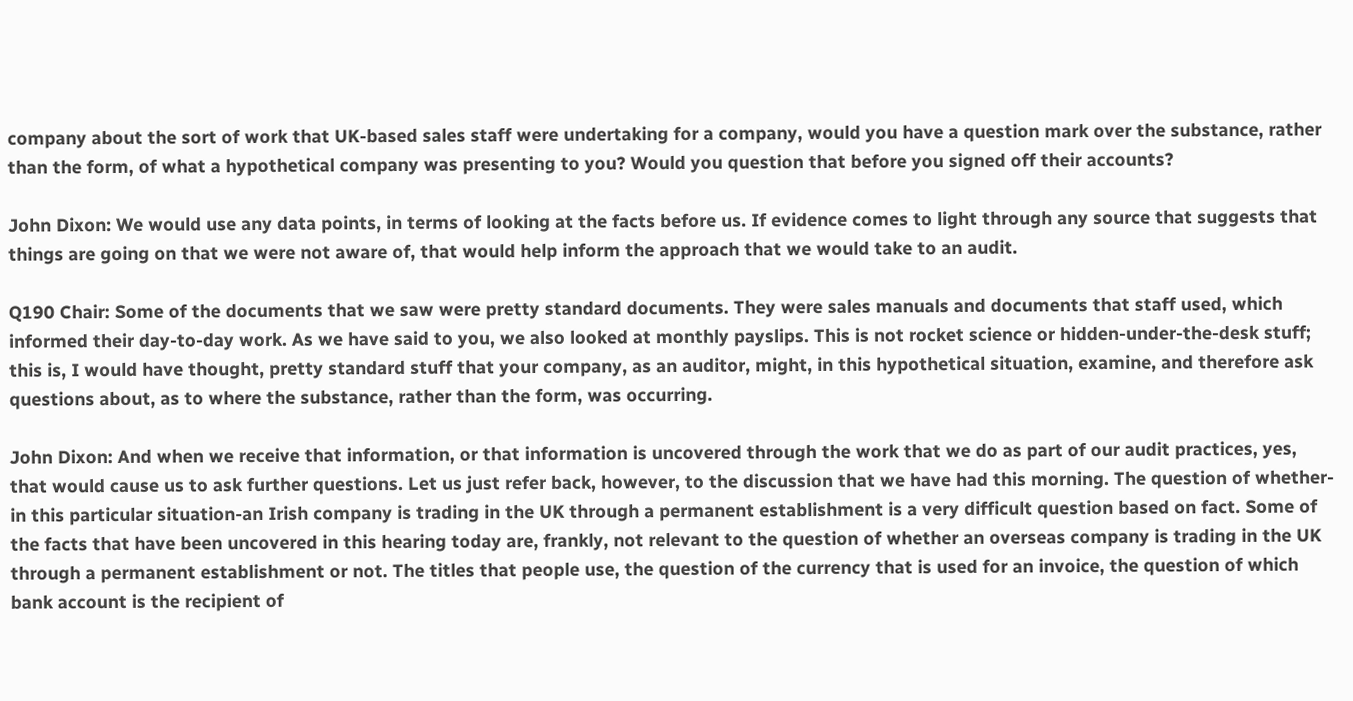company about the sort of work that UK-based sales staff were undertaking for a company, would you have a question mark over the substance, rather than the form, of what a hypothetical company was presenting to you? Would you question that before you signed off their accounts?

John Dixon: We would use any data points, in terms of looking at the facts before us. If evidence comes to light through any source that suggests that things are going on that we were not aware of, that would help inform the approach that we would take to an audit.

Q190 Chair: Some of the documents that we saw were pretty standard documents. They were sales manuals and documents that staff used, which informed their day-to-day work. As we have said to you, we also looked at monthly payslips. This is not rocket science or hidden-under-the-desk stuff; this is, I would have thought, pretty standard stuff that your company, as an auditor, might, in this hypothetical situation, examine, and therefore ask questions about, as to where the substance, rather than the form, was occurring.

John Dixon: And when we receive that information, or that information is uncovered through the work that we do as part of our audit practices, yes, that would cause us to ask further questions. Let us just refer back, however, to the discussion that we have had this morning. The question of whether-in this particular situation-an Irish company is trading in the UK through a permanent establishment is a very difficult question based on fact. Some of the facts that have been uncovered in this hearing today are, frankly, not relevant to the question of whether an overseas company is trading in the UK through a permanent establishment or not. The titles that people use, the question of the currency that is used for an invoice, the question of which bank account is the recipient of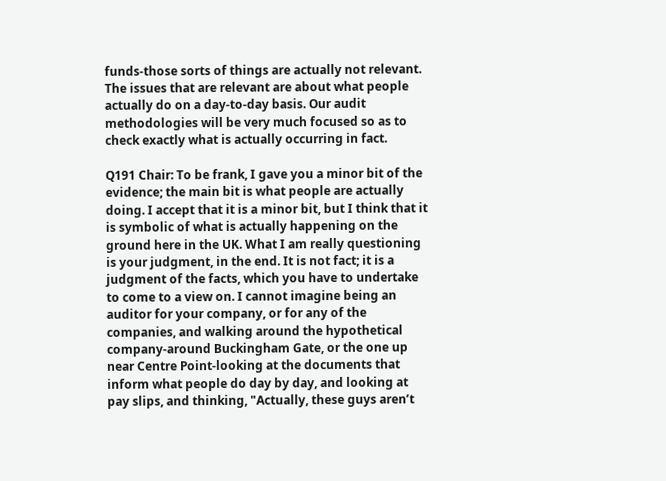funds-those sorts of things are actually not relevant. The issues that are relevant are about what people actually do on a day-to-day basis. Our audit methodologies will be very much focused so as to check exactly what is actually occurring in fact.

Q191 Chair: To be frank, I gave you a minor bit of the evidence; the main bit is what people are actually doing. I accept that it is a minor bit, but I think that it is symbolic of what is actually happening on the ground here in the UK. What I am really questioning is your judgment, in the end. It is not fact; it is a judgment of the facts, which you have to undertake to come to a view on. I cannot imagine being an auditor for your company, or for any of the companies, and walking around the hypothetical company-around Buckingham Gate, or the one up near Centre Point-looking at the documents that inform what people do day by day, and looking at pay slips, and thinking, "Actually, these guys aren’t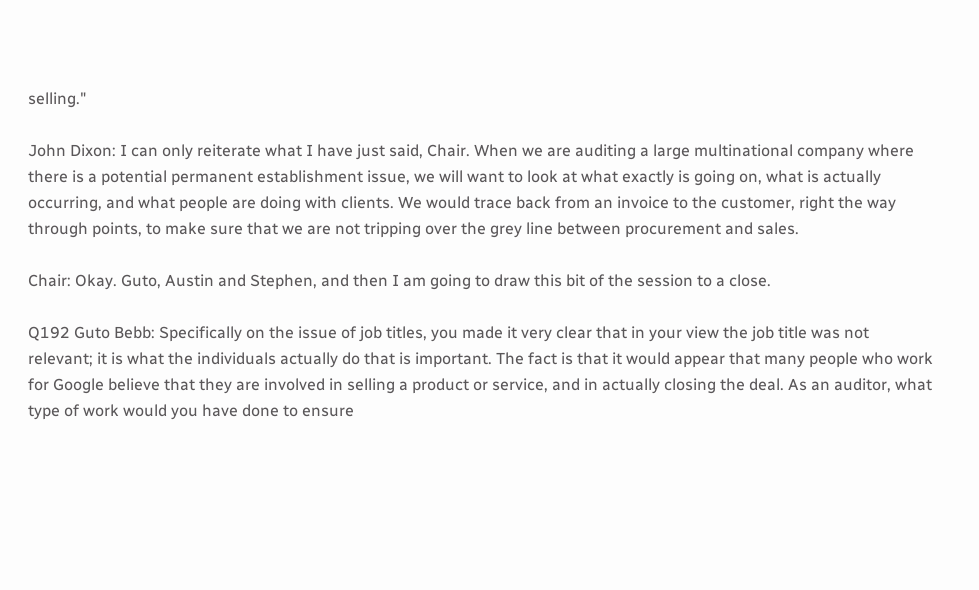selling."

John Dixon: I can only reiterate what I have just said, Chair. When we are auditing a large multinational company where there is a potential permanent establishment issue, we will want to look at what exactly is going on, what is actually occurring, and what people are doing with clients. We would trace back from an invoice to the customer, right the way through points, to make sure that we are not tripping over the grey line between procurement and sales.

Chair: Okay. Guto, Austin and Stephen, and then I am going to draw this bit of the session to a close.

Q192 Guto Bebb: Specifically on the issue of job titles, you made it very clear that in your view the job title was not relevant; it is what the individuals actually do that is important. The fact is that it would appear that many people who work for Google believe that they are involved in selling a product or service, and in actually closing the deal. As an auditor, what type of work would you have done to ensure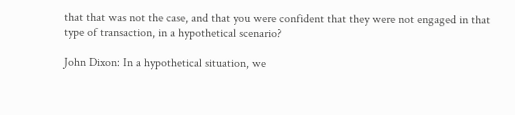that that was not the case, and that you were confident that they were not engaged in that type of transaction, in a hypothetical scenario?

John Dixon: In a hypothetical situation, we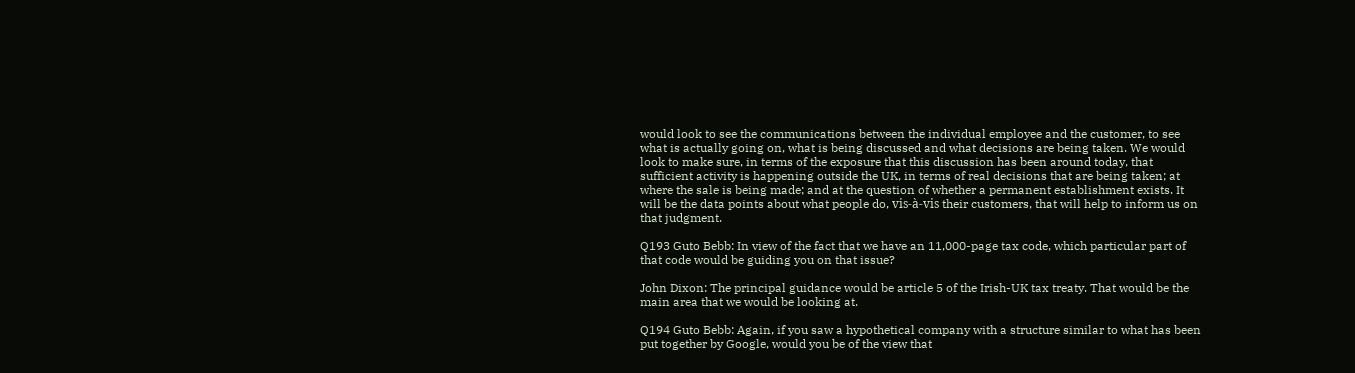would look to see the communications between the individual employee and the customer, to see what is actually going on, what is being discussed and what decisions are being taken. We would look to make sure, in terms of the exposure that this discussion has been around today, that sufficient activity is happening outside the UK, in terms of real decisions that are being taken; at where the sale is being made; and at the question of whether a permanent establishment exists. It will be the data points about what people do, vis-à-vis their customers, that will help to inform us on that judgment.

Q193 Guto Bebb: In view of the fact that we have an 11,000-page tax code, which particular part of that code would be guiding you on that issue?

John Dixon: The principal guidance would be article 5 of the Irish-UK tax treaty. That would be the main area that we would be looking at.

Q194 Guto Bebb: Again, if you saw a hypothetical company with a structure similar to what has been put together by Google, would you be of the view that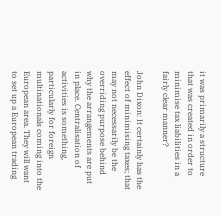it was primarily a structure that was created in order to minimise tax liabilities in a fairly clear manner?

John Dixon: It certainly has the effect of minimising taxes; that may not necessarily be the overriding purpose behind why the arrangements are put in place. Centralisation of activities is something, particularly for foreign multinationals coming into the European area. They will want to set up a European trading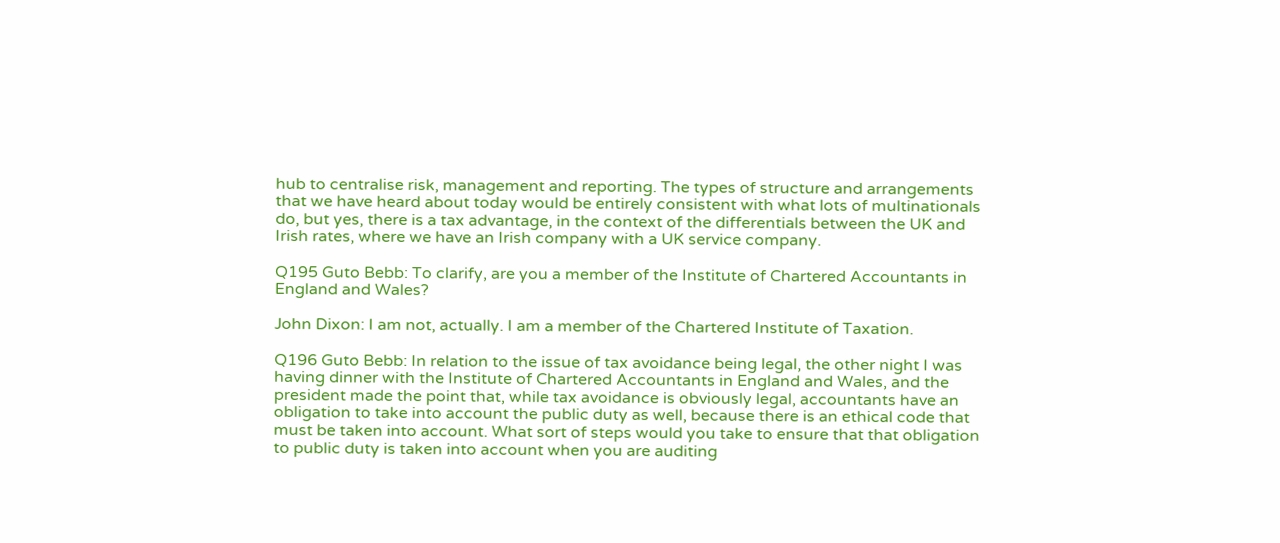hub to centralise risk, management and reporting. The types of structure and arrangements that we have heard about today would be entirely consistent with what lots of multinationals do, but yes, there is a tax advantage, in the context of the differentials between the UK and Irish rates, where we have an Irish company with a UK service company.

Q195 Guto Bebb: To clarify, are you a member of the Institute of Chartered Accountants in England and Wales?

John Dixon: I am not, actually. I am a member of the Chartered Institute of Taxation.

Q196 Guto Bebb: In relation to the issue of tax avoidance being legal, the other night I was having dinner with the Institute of Chartered Accountants in England and Wales, and the president made the point that, while tax avoidance is obviously legal, accountants have an obligation to take into account the public duty as well, because there is an ethical code that must be taken into account. What sort of steps would you take to ensure that that obligation to public duty is taken into account when you are auditing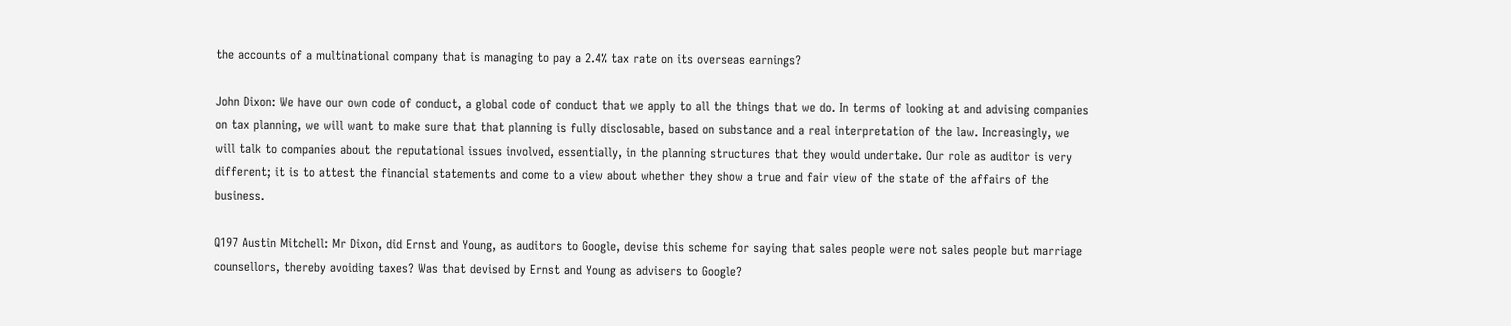the accounts of a multinational company that is managing to pay a 2.4% tax rate on its overseas earnings?

John Dixon: We have our own code of conduct, a global code of conduct that we apply to all the things that we do. In terms of looking at and advising companies on tax planning, we will want to make sure that that planning is fully disclosable, based on substance and a real interpretation of the law. Increasingly, we will talk to companies about the reputational issues involved, essentially, in the planning structures that they would undertake. Our role as auditor is very different; it is to attest the financial statements and come to a view about whether they show a true and fair view of the state of the affairs of the business.

Q197 Austin Mitchell: Mr Dixon, did Ernst and Young, as auditors to Google, devise this scheme for saying that sales people were not sales people but marriage counsellors, thereby avoiding taxes? Was that devised by Ernst and Young as advisers to Google?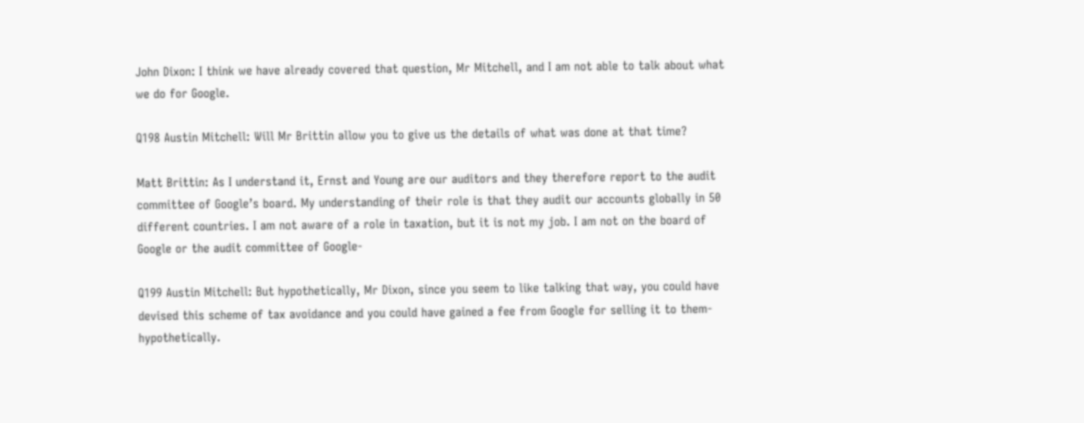John Dixon: I think we have already covered that question, Mr Mitchell, and I am not able to talk about what we do for Google.

Q198 Austin Mitchell: Will Mr Brittin allow you to give us the details of what was done at that time?

Matt Brittin: As I understand it, Ernst and Young are our auditors and they therefore report to the audit committee of Google’s board. My understanding of their role is that they audit our accounts globally in 50 different countries. I am not aware of a role in taxation, but it is not my job. I am not on the board of Google or the audit committee of Google-

Q199 Austin Mitchell: But hypothetically, Mr Dixon, since you seem to like talking that way, you could have devised this scheme of tax avoidance and you could have gained a fee from Google for selling it to them-hypothetically.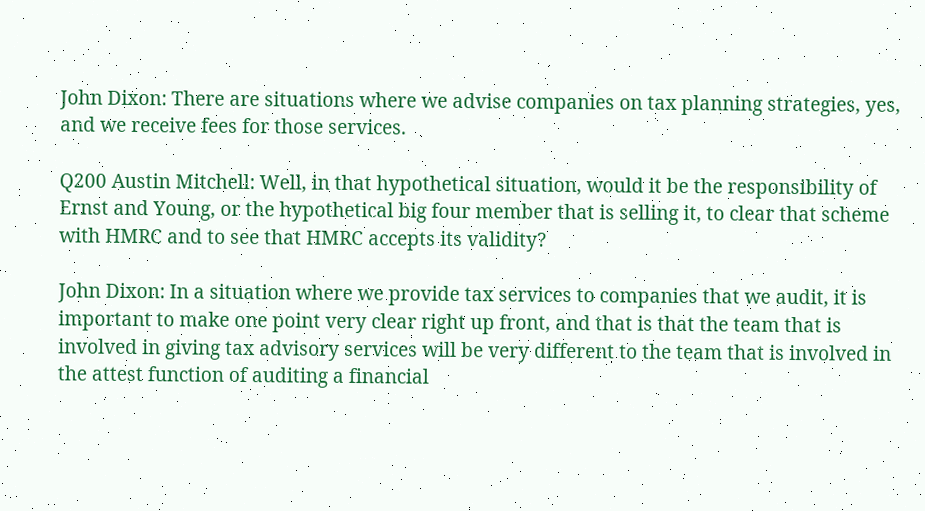John Dixon: There are situations where we advise companies on tax planning strategies, yes, and we receive fees for those services.

Q200 Austin Mitchell: Well, in that hypothetical situation, would it be the responsibility of Ernst and Young, or the hypothetical big four member that is selling it, to clear that scheme with HMRC and to see that HMRC accepts its validity?

John Dixon: In a situation where we provide tax services to companies that we audit, it is important to make one point very clear right up front, and that is that the team that is involved in giving tax advisory services will be very different to the team that is involved in the attest function of auditing a financial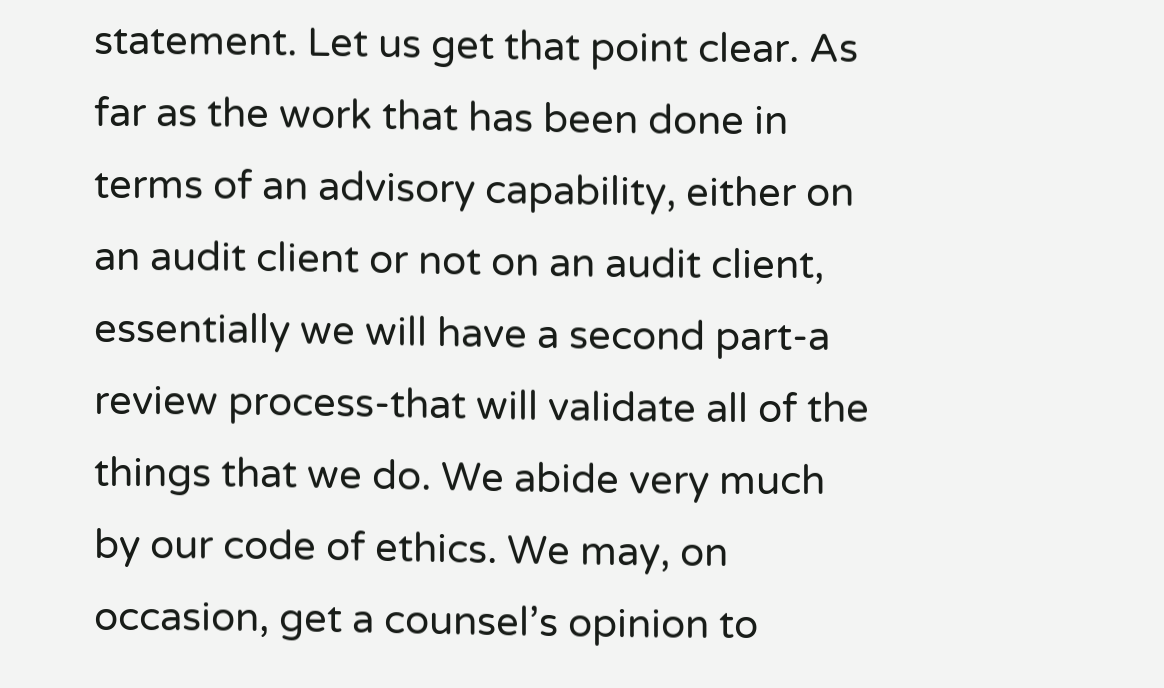statement. Let us get that point clear. As far as the work that has been done in terms of an advisory capability, either on an audit client or not on an audit client, essentially we will have a second part-a review process-that will validate all of the things that we do. We abide very much by our code of ethics. We may, on occasion, get a counsel’s opinion to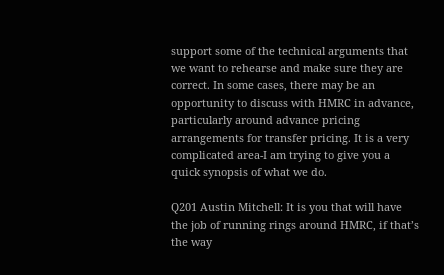support some of the technical arguments that we want to rehearse and make sure they are correct. In some cases, there may be an opportunity to discuss with HMRC in advance, particularly around advance pricing arrangements for transfer pricing. It is a very complicated area-I am trying to give you a quick synopsis of what we do.

Q201 Austin Mitchell: It is you that will have the job of running rings around HMRC, if that’s the way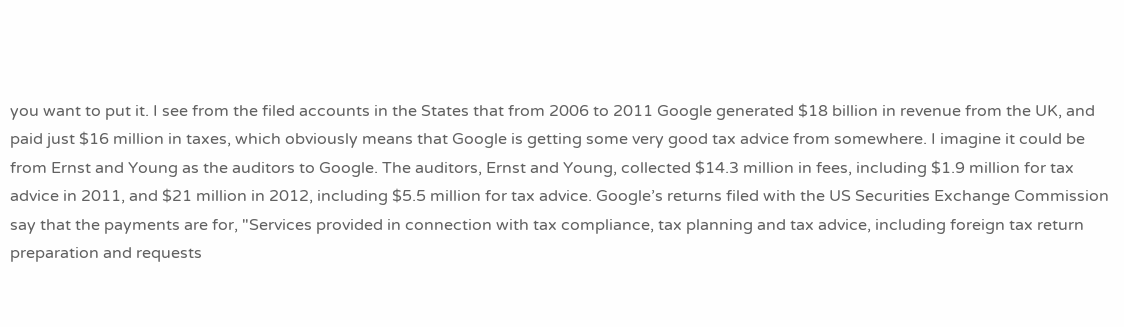you want to put it. I see from the filed accounts in the States that from 2006 to 2011 Google generated $18 billion in revenue from the UK, and paid just $16 million in taxes, which obviously means that Google is getting some very good tax advice from somewhere. I imagine it could be from Ernst and Young as the auditors to Google. The auditors, Ernst and Young, collected $14.3 million in fees, including $1.9 million for tax advice in 2011, and $21 million in 2012, including $5.5 million for tax advice. Google’s returns filed with the US Securities Exchange Commission say that the payments are for, "Services provided in connection with tax compliance, tax planning and tax advice, including foreign tax return preparation and requests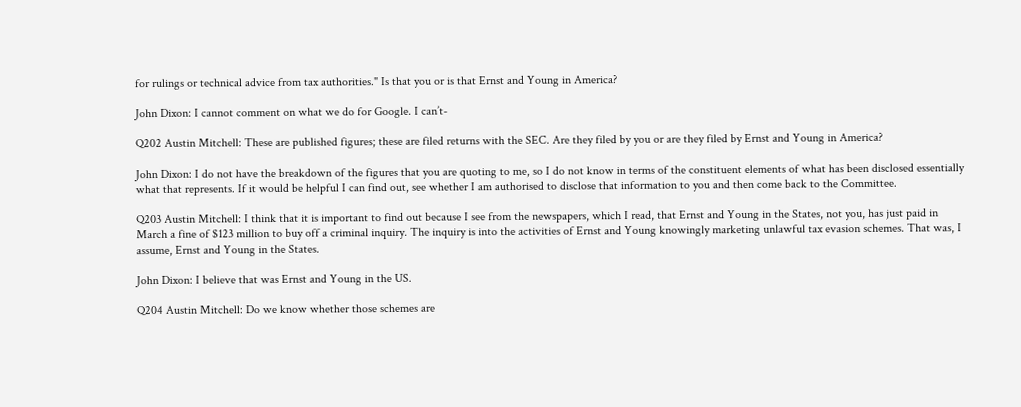for rulings or technical advice from tax authorities." Is that you or is that Ernst and Young in America?

John Dixon: I cannot comment on what we do for Google. I can’t-

Q202 Austin Mitchell: These are published figures; these are filed returns with the SEC. Are they filed by you or are they filed by Ernst and Young in America?

John Dixon: I do not have the breakdown of the figures that you are quoting to me, so I do not know in terms of the constituent elements of what has been disclosed essentially what that represents. If it would be helpful I can find out, see whether I am authorised to disclose that information to you and then come back to the Committee.

Q203 Austin Mitchell: I think that it is important to find out because I see from the newspapers, which I read, that Ernst and Young in the States, not you, has just paid in March a fine of $123 million to buy off a criminal inquiry. The inquiry is into the activities of Ernst and Young knowingly marketing unlawful tax evasion schemes. That was, I assume, Ernst and Young in the States.

John Dixon: I believe that was Ernst and Young in the US.

Q204 Austin Mitchell: Do we know whether those schemes are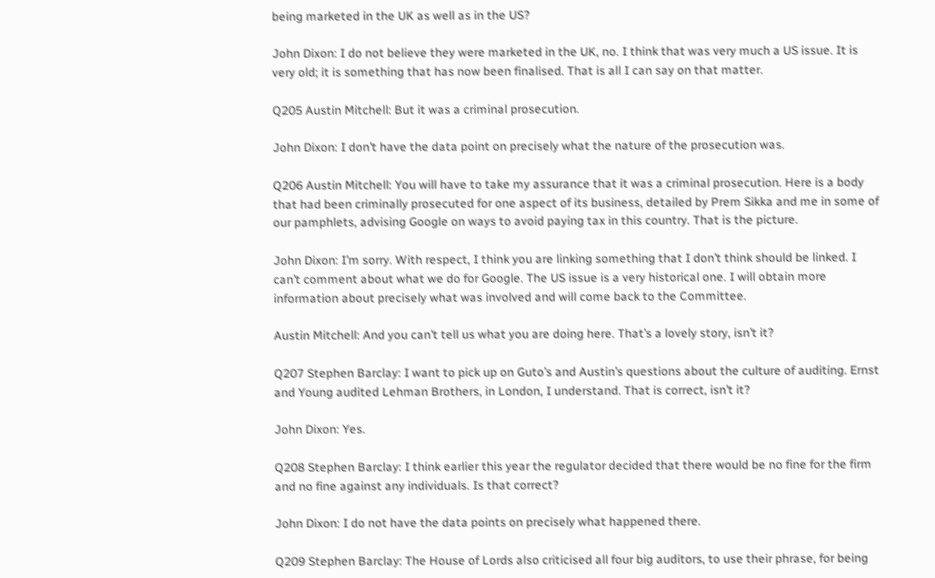being marketed in the UK as well as in the US?

John Dixon: I do not believe they were marketed in the UK, no. I think that was very much a US issue. It is very old; it is something that has now been finalised. That is all I can say on that matter.

Q205 Austin Mitchell: But it was a criminal prosecution.

John Dixon: I don’t have the data point on precisely what the nature of the prosecution was.

Q206 Austin Mitchell: You will have to take my assurance that it was a criminal prosecution. Here is a body that had been criminally prosecuted for one aspect of its business, detailed by Prem Sikka and me in some of our pamphlets, advising Google on ways to avoid paying tax in this country. That is the picture.

John Dixon: I’m sorry. With respect, I think you are linking something that I don’t think should be linked. I can’t comment about what we do for Google. The US issue is a very historical one. I will obtain more information about precisely what was involved and will come back to the Committee.

Austin Mitchell: And you can’t tell us what you are doing here. That’s a lovely story, isn’t it?

Q207 Stephen Barclay: I want to pick up on Guto’s and Austin’s questions about the culture of auditing. Ernst and Young audited Lehman Brothers, in London, I understand. That is correct, isn’t it?

John Dixon: Yes.

Q208 Stephen Barclay: I think earlier this year the regulator decided that there would be no fine for the firm and no fine against any individuals. Is that correct?

John Dixon: I do not have the data points on precisely what happened there.

Q209 Stephen Barclay: The House of Lords also criticised all four big auditors, to use their phrase, for being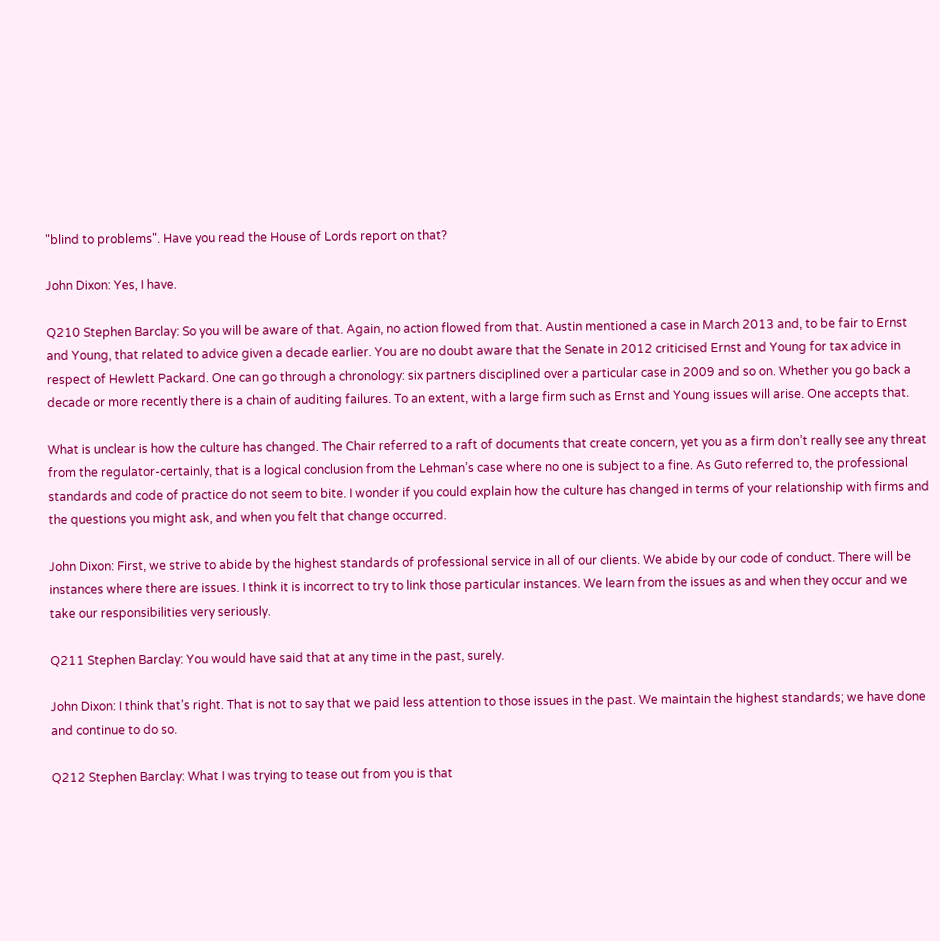"blind to problems". Have you read the House of Lords report on that?

John Dixon: Yes, I have.

Q210 Stephen Barclay: So you will be aware of that. Again, no action flowed from that. Austin mentioned a case in March 2013 and, to be fair to Ernst and Young, that related to advice given a decade earlier. You are no doubt aware that the Senate in 2012 criticised Ernst and Young for tax advice in respect of Hewlett Packard. One can go through a chronology: six partners disciplined over a particular case in 2009 and so on. Whether you go back a decade or more recently there is a chain of auditing failures. To an extent, with a large firm such as Ernst and Young issues will arise. One accepts that.

What is unclear is how the culture has changed. The Chair referred to a raft of documents that create concern, yet you as a firm don’t really see any threat from the regulator-certainly, that is a logical conclusion from the Lehman’s case where no one is subject to a fine. As Guto referred to, the professional standards and code of practice do not seem to bite. I wonder if you could explain how the culture has changed in terms of your relationship with firms and the questions you might ask, and when you felt that change occurred.

John Dixon: First, we strive to abide by the highest standards of professional service in all of our clients. We abide by our code of conduct. There will be instances where there are issues. I think it is incorrect to try to link those particular instances. We learn from the issues as and when they occur and we take our responsibilities very seriously.

Q211 Stephen Barclay: You would have said that at any time in the past, surely.

John Dixon: I think that’s right. That is not to say that we paid less attention to those issues in the past. We maintain the highest standards; we have done and continue to do so.

Q212 Stephen Barclay: What I was trying to tease out from you is that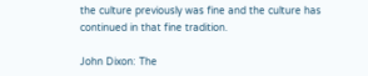the culture previously was fine and the culture has continued in that fine tradition.

John Dixon: The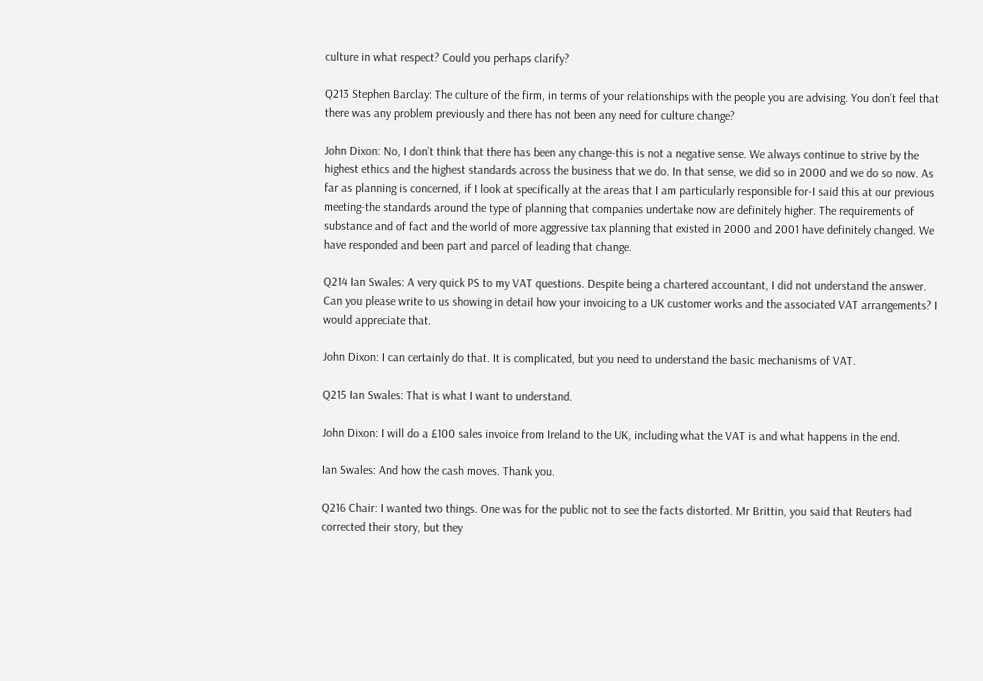culture in what respect? Could you perhaps clarify?

Q213 Stephen Barclay: The culture of the firm, in terms of your relationships with the people you are advising. You don’t feel that there was any problem previously and there has not been any need for culture change?

John Dixon: No, I don’t think that there has been any change-this is not a negative sense. We always continue to strive by the highest ethics and the highest standards across the business that we do. In that sense, we did so in 2000 and we do so now. As far as planning is concerned, if I look at specifically at the areas that I am particularly responsible for-I said this at our previous meeting-the standards around the type of planning that companies undertake now are definitely higher. The requirements of substance and of fact and the world of more aggressive tax planning that existed in 2000 and 2001 have definitely changed. We have responded and been part and parcel of leading that change.

Q214 Ian Swales: A very quick PS to my VAT questions. Despite being a chartered accountant, I did not understand the answer. Can you please write to us showing in detail how your invoicing to a UK customer works and the associated VAT arrangements? I would appreciate that.

John Dixon: I can certainly do that. It is complicated, but you need to understand the basic mechanisms of VAT.

Q215 Ian Swales: That is what I want to understand.

John Dixon: I will do a £100 sales invoice from Ireland to the UK, including what the VAT is and what happens in the end.

Ian Swales: And how the cash moves. Thank you.

Q216 Chair: I wanted two things. One was for the public not to see the facts distorted. Mr Brittin, you said that Reuters had corrected their story, but they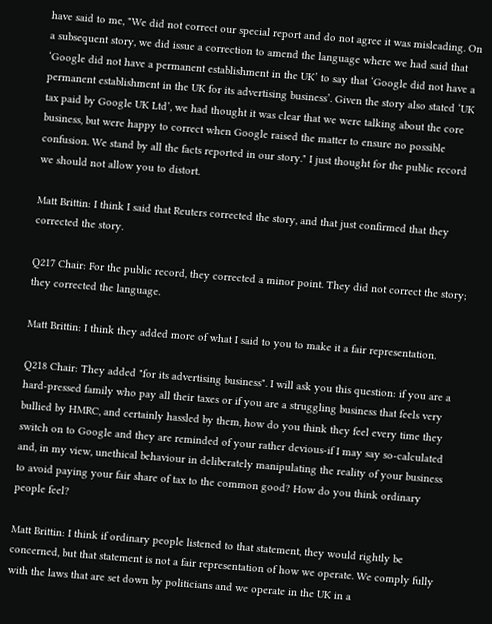have said to me, "We did not correct our special report and do not agree it was misleading. On a subsequent story, we did issue a correction to amend the language where we had said that ‘Google did not have a permanent establishment in the UK’ to say that ‘Google did not have a permanent establishment in the UK for its advertising business’. Given the story also stated ‘UK tax paid by Google UK Ltd’, we had thought it was clear that we were talking about the core business, but were happy to correct when Google raised the matter to ensure no possible confusion. We stand by all the facts reported in our story." I just thought for the public record we should not allow you to distort.

Matt Brittin: I think I said that Reuters corrected the story, and that just confirmed that they corrected the story.

Q217 Chair: For the public record, they corrected a minor point. They did not correct the story; they corrected the language.

Matt Brittin: I think they added more of what I said to you to make it a fair representation.

Q218 Chair: They added "for its advertising business". I will ask you this question: if you are a hard-pressed family who pay all their taxes or if you are a struggling business that feels very bullied by HMRC, and certainly hassled by them, how do you think they feel every time they switch on to Google and they are reminded of your rather devious-if I may say so-calculated and, in my view, unethical behaviour in deliberately manipulating the reality of your business to avoid paying your fair share of tax to the common good? How do you think ordinary people feel?

Matt Brittin: I think if ordinary people listened to that statement, they would rightly be concerned, but that statement is not a fair representation of how we operate. We comply fully with the laws that are set down by politicians and we operate in the UK in a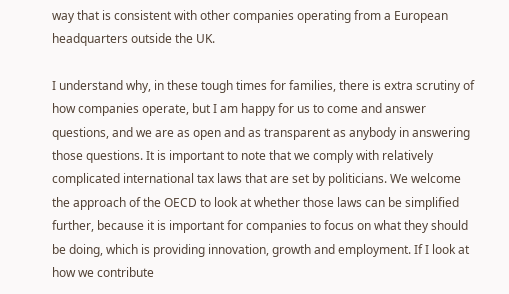way that is consistent with other companies operating from a European headquarters outside the UK.

I understand why, in these tough times for families, there is extra scrutiny of how companies operate, but I am happy for us to come and answer questions, and we are as open and as transparent as anybody in answering those questions. It is important to note that we comply with relatively complicated international tax laws that are set by politicians. We welcome the approach of the OECD to look at whether those laws can be simplified further, because it is important for companies to focus on what they should be doing, which is providing innovation, growth and employment. If I look at how we contribute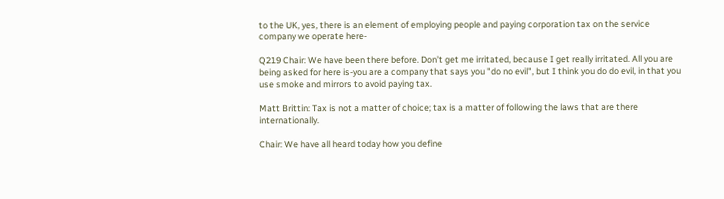to the UK, yes, there is an element of employing people and paying corporation tax on the service company we operate here-

Q219 Chair: We have been there before. Don’t get me irritated, because I get really irritated. All you are being asked for here is-you are a company that says you "do no evil", but I think you do do evil, in that you use smoke and mirrors to avoid paying tax.

Matt Brittin: Tax is not a matter of choice; tax is a matter of following the laws that are there internationally.

Chair: We have all heard today how you define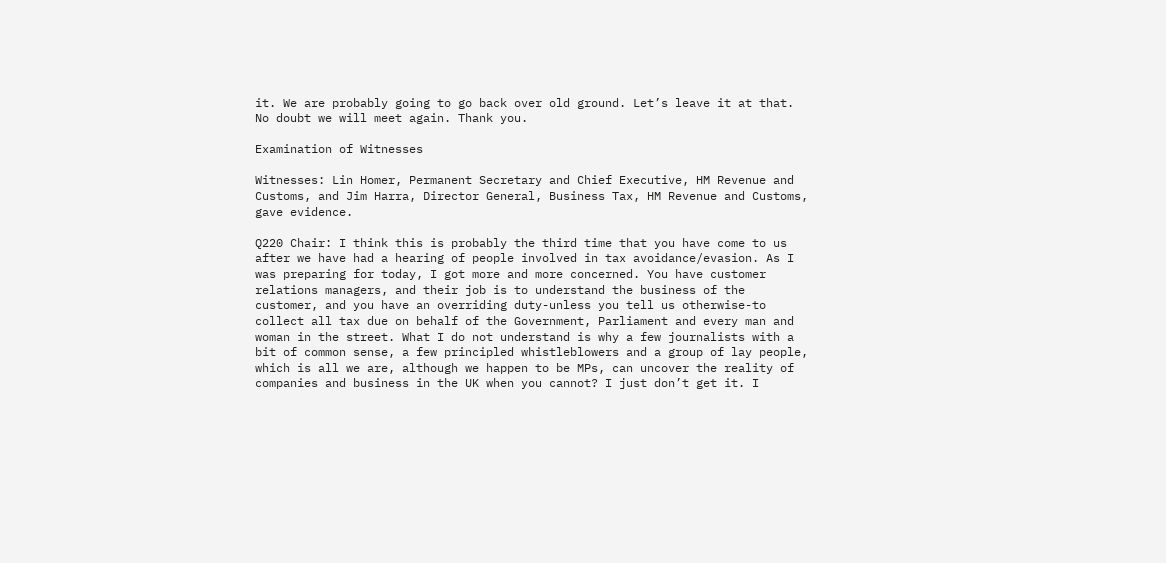it. We are probably going to go back over old ground. Let’s leave it at that. No doubt we will meet again. Thank you.

Examination of Witnesses

Witnesses: Lin Homer, Permanent Secretary and Chief Executive, HM Revenue and Customs, and Jim Harra, Director General, Business Tax, HM Revenue and Customs, gave evidence.

Q220 Chair: I think this is probably the third time that you have come to us after we have had a hearing of people involved in tax avoidance/evasion. As I was preparing for today, I got more and more concerned. You have customer relations managers, and their job is to understand the business of the customer, and you have an overriding duty-unless you tell us otherwise-to collect all tax due on behalf of the Government, Parliament and every man and woman in the street. What I do not understand is why a few journalists with a bit of common sense, a few principled whistleblowers and a group of lay people, which is all we are, although we happen to be MPs, can uncover the reality of companies and business in the UK when you cannot? I just don’t get it. I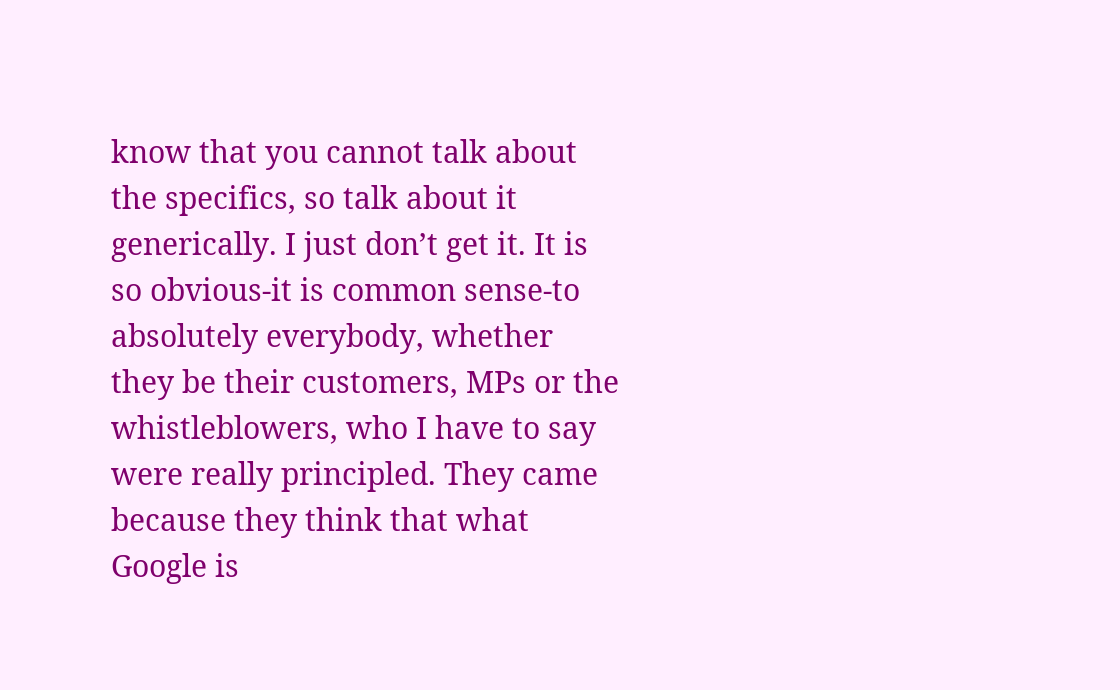know that you cannot talk about the specifics, so talk about it generically. I just don’t get it. It is so obvious-it is common sense-to absolutely everybody, whether they be their customers, MPs or the whistleblowers, who I have to say were really principled. They came because they think that what Google is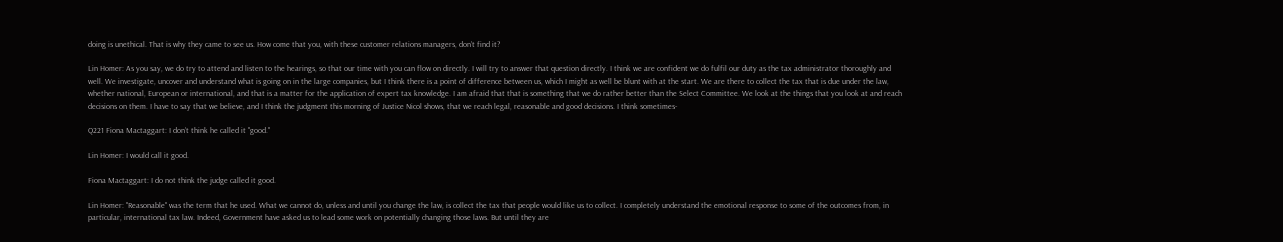doing is unethical. That is why they came to see us. How come that you, with these customer relations managers, don’t find it?

Lin Homer: As you say, we do try to attend and listen to the hearings, so that our time with you can flow on directly. I will try to answer that question directly. I think we are confident we do fulfil our duty as the tax administrator thoroughly and well. We investigate, uncover and understand what is going on in the large companies, but I think there is a point of difference between us, which I might as well be blunt with at the start. We are there to collect the tax that is due under the law, whether national, European or international, and that is a matter for the application of expert tax knowledge. I am afraid that that is something that we do rather better than the Select Committee. We look at the things that you look at and reach decisions on them. I have to say that we believe, and I think the judgment this morning of Justice Nicol shows, that we reach legal, reasonable and good decisions. I think sometimes-

Q221 Fiona Mactaggart: I don’t think he called it "good."

Lin Homer: I would call it good.

Fiona Mactaggart: I do not think the judge called it good.

Lin Homer: "Reasonable" was the term that he used. What we cannot do, unless and until you change the law, is collect the tax that people would like us to collect. I completely understand the emotional response to some of the outcomes from, in particular, international tax law. Indeed, Government have asked us to lead some work on potentially changing those laws. But until they are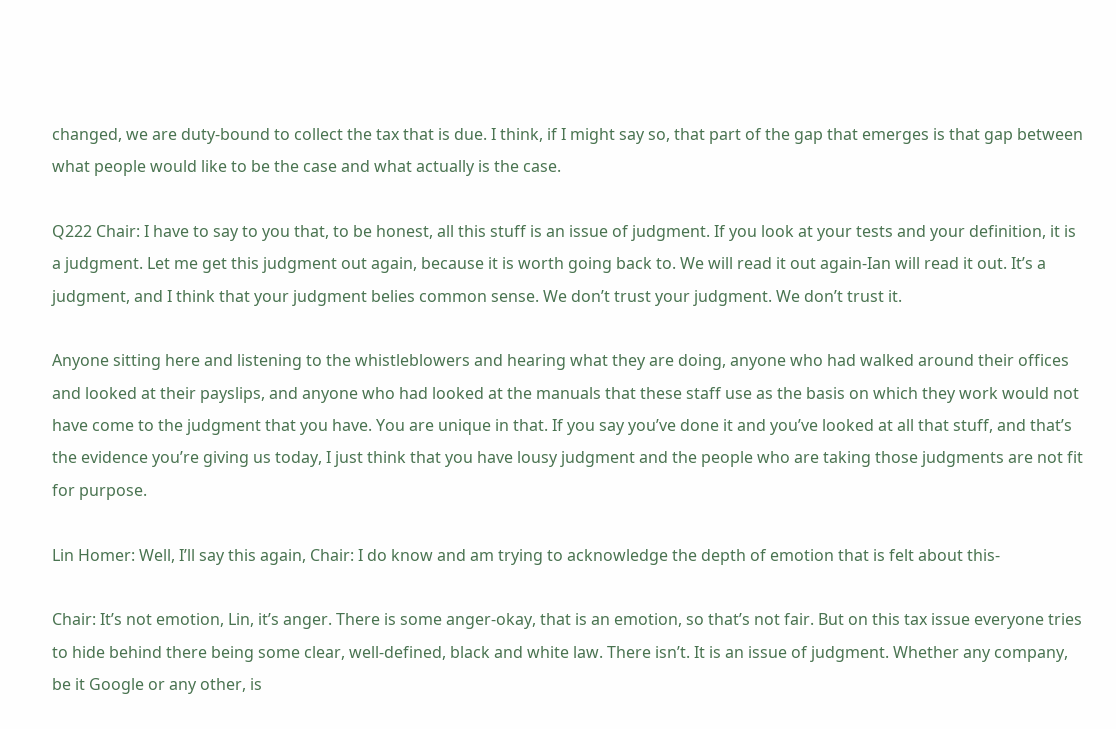changed, we are duty-bound to collect the tax that is due. I think, if I might say so, that part of the gap that emerges is that gap between what people would like to be the case and what actually is the case.

Q222 Chair: I have to say to you that, to be honest, all this stuff is an issue of judgment. If you look at your tests and your definition, it is a judgment. Let me get this judgment out again, because it is worth going back to. We will read it out again-Ian will read it out. It’s a judgment, and I think that your judgment belies common sense. We don’t trust your judgment. We don’t trust it.

Anyone sitting here and listening to the whistleblowers and hearing what they are doing, anyone who had walked around their offices and looked at their payslips, and anyone who had looked at the manuals that these staff use as the basis on which they work would not have come to the judgment that you have. You are unique in that. If you say you’ve done it and you’ve looked at all that stuff, and that’s the evidence you’re giving us today, I just think that you have lousy judgment and the people who are taking those judgments are not fit for purpose.

Lin Homer: Well, I’ll say this again, Chair: I do know and am trying to acknowledge the depth of emotion that is felt about this-

Chair: It’s not emotion, Lin, it’s anger. There is some anger-okay, that is an emotion, so that’s not fair. But on this tax issue everyone tries to hide behind there being some clear, well-defined, black and white law. There isn’t. It is an issue of judgment. Whether any company, be it Google or any other, is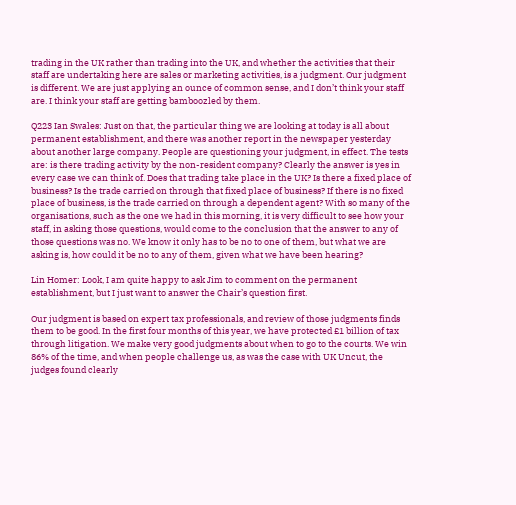trading in the UK rather than trading into the UK, and whether the activities that their staff are undertaking here are sales or marketing activities, is a judgment. Our judgment is different. We are just applying an ounce of common sense, and I don’t think your staff are. I think your staff are getting bamboozled by them.

Q223 Ian Swales: Just on that, the particular thing we are looking at today is all about permanent establishment, and there was another report in the newspaper yesterday about another large company. People are questioning your judgment, in effect. The tests are: is there trading activity by the non-resident company? Clearly the answer is yes in every case we can think of. Does that trading take place in the UK? Is there a fixed place of business? Is the trade carried on through that fixed place of business? If there is no fixed place of business, is the trade carried on through a dependent agent? With so many of the organisations, such as the one we had in this morning, it is very difficult to see how your staff, in asking those questions, would come to the conclusion that the answer to any of those questions was no. We know it only has to be no to one of them, but what we are asking is, how could it be no to any of them, given what we have been hearing?

Lin Homer: Look, I am quite happy to ask Jim to comment on the permanent establishment, but I just want to answer the Chair’s question first.

Our judgment is based on expert tax professionals, and review of those judgments finds them to be good. In the first four months of this year, we have protected £1 billion of tax through litigation. We make very good judgments about when to go to the courts. We win 86% of the time, and when people challenge us, as was the case with UK Uncut, the judges found clearly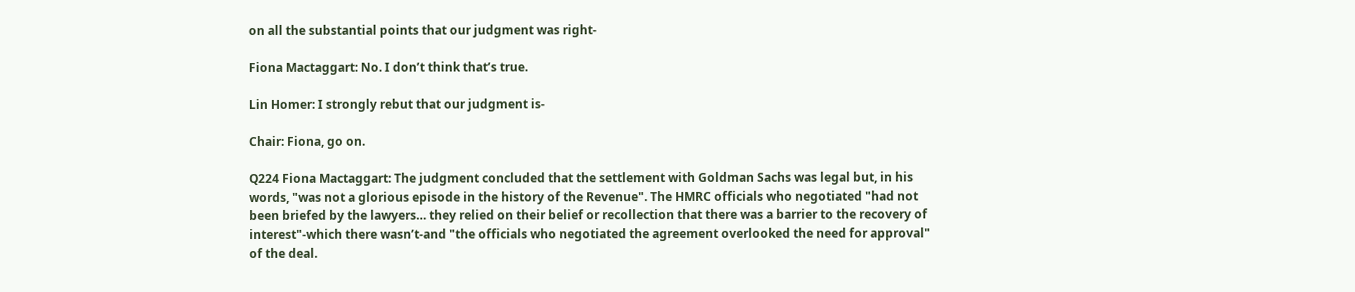on all the substantial points that our judgment was right-

Fiona Mactaggart: No. I don’t think that’s true.

Lin Homer: I strongly rebut that our judgment is-

Chair: Fiona, go on.

Q224 Fiona Mactaggart: The judgment concluded that the settlement with Goldman Sachs was legal but, in his words, "was not a glorious episode in the history of the Revenue". The HMRC officials who negotiated "had not been briefed by the lawyers… they relied on their belief or recollection that there was a barrier to the recovery of interest"-which there wasn’t-and "the officials who negotiated the agreement overlooked the need for approval" of the deal.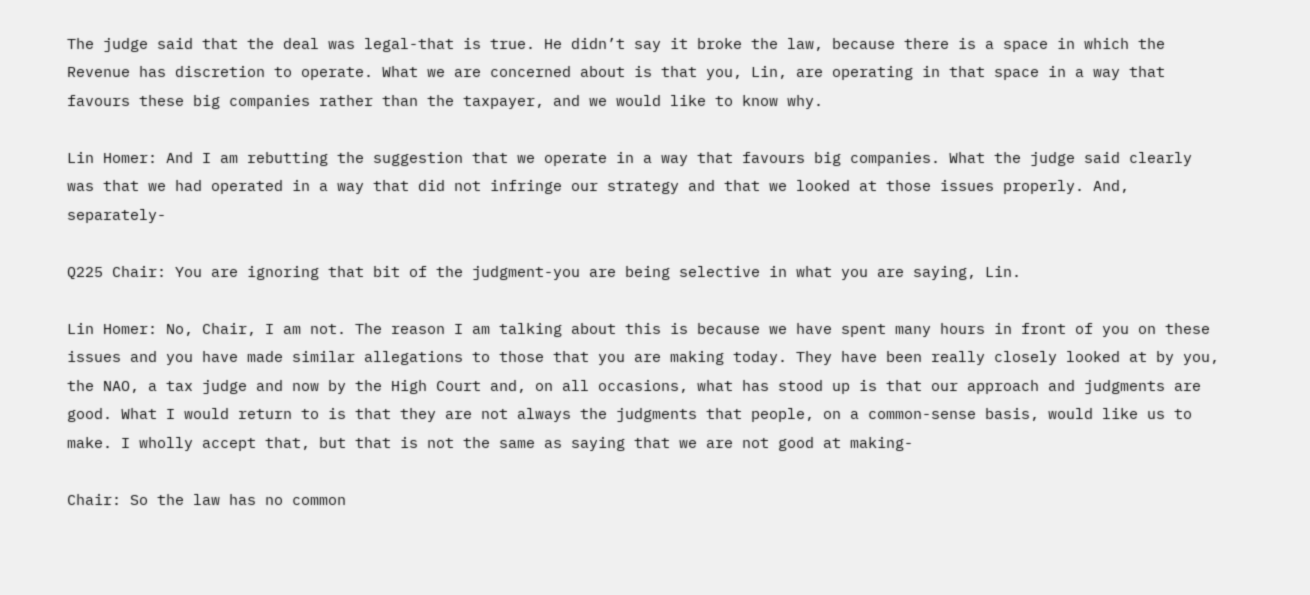The judge said that the deal was legal-that is true. He didn’t say it broke the law, because there is a space in which the Revenue has discretion to operate. What we are concerned about is that you, Lin, are operating in that space in a way that favours these big companies rather than the taxpayer, and we would like to know why.

Lin Homer: And I am rebutting the suggestion that we operate in a way that favours big companies. What the judge said clearly was that we had operated in a way that did not infringe our strategy and that we looked at those issues properly. And, separately-

Q225 Chair: You are ignoring that bit of the judgment-you are being selective in what you are saying, Lin.

Lin Homer: No, Chair, I am not. The reason I am talking about this is because we have spent many hours in front of you on these issues and you have made similar allegations to those that you are making today. They have been really closely looked at by you, the NAO, a tax judge and now by the High Court and, on all occasions, what has stood up is that our approach and judgments are good. What I would return to is that they are not always the judgments that people, on a common-sense basis, would like us to make. I wholly accept that, but that is not the same as saying that we are not good at making-

Chair: So the law has no common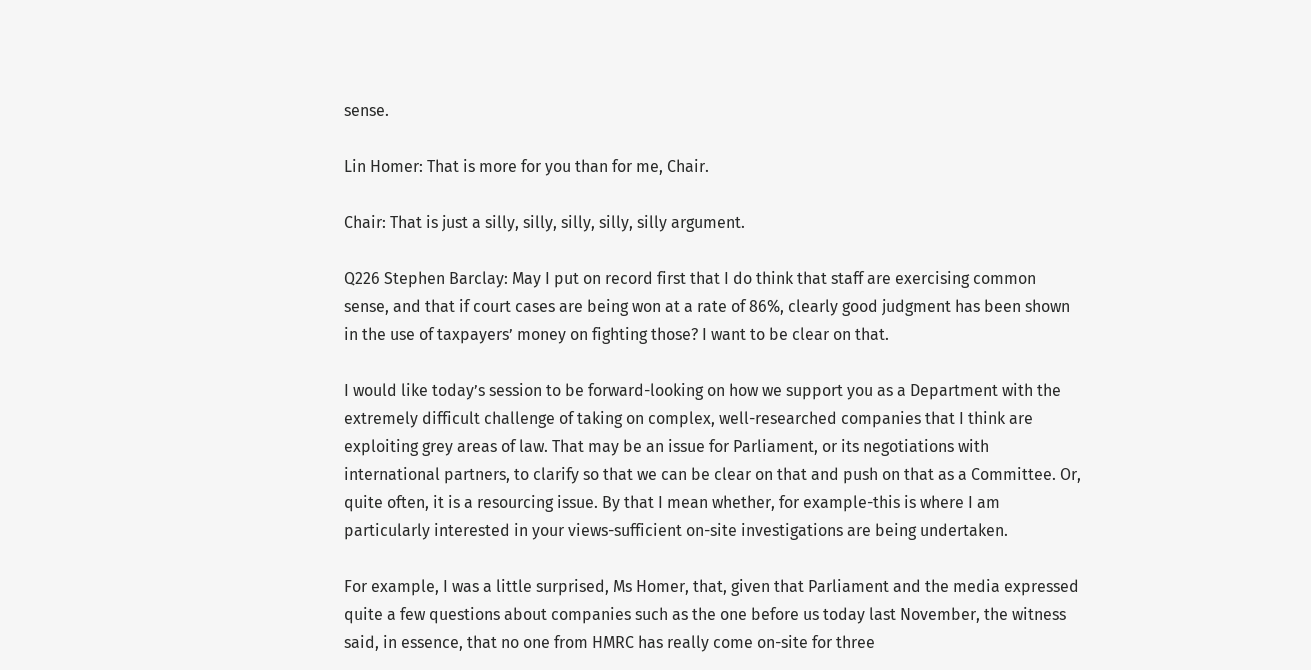sense.

Lin Homer: That is more for you than for me, Chair.

Chair: That is just a silly, silly, silly, silly, silly argument.

Q226 Stephen Barclay: May I put on record first that I do think that staff are exercising common sense, and that if court cases are being won at a rate of 86%, clearly good judgment has been shown in the use of taxpayers’ money on fighting those? I want to be clear on that.

I would like today’s session to be forward-looking on how we support you as a Department with the extremely difficult challenge of taking on complex, well-researched companies that I think are exploiting grey areas of law. That may be an issue for Parliament, or its negotiations with international partners, to clarify so that we can be clear on that and push on that as a Committee. Or, quite often, it is a resourcing issue. By that I mean whether, for example-this is where I am particularly interested in your views-sufficient on-site investigations are being undertaken.

For example, I was a little surprised, Ms Homer, that, given that Parliament and the media expressed quite a few questions about companies such as the one before us today last November, the witness said, in essence, that no one from HMRC has really come on-site for three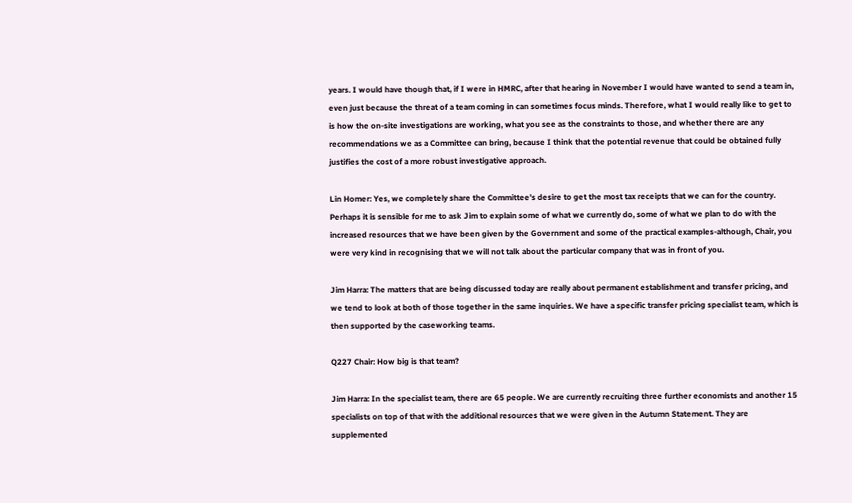years. I would have though that, if I were in HMRC, after that hearing in November I would have wanted to send a team in, even just because the threat of a team coming in can sometimes focus minds. Therefore, what I would really like to get to is how the on-site investigations are working, what you see as the constraints to those, and whether there are any recommendations we as a Committee can bring, because I think that the potential revenue that could be obtained fully justifies the cost of a more robust investigative approach.

Lin Homer: Yes, we completely share the Committee’s desire to get the most tax receipts that we can for the country. Perhaps it is sensible for me to ask Jim to explain some of what we currently do, some of what we plan to do with the increased resources that we have been given by the Government and some of the practical examples-although, Chair, you were very kind in recognising that we will not talk about the particular company that was in front of you.

Jim Harra: The matters that are being discussed today are really about permanent establishment and transfer pricing, and we tend to look at both of those together in the same inquiries. We have a specific transfer pricing specialist team, which is then supported by the caseworking teams.

Q227 Chair: How big is that team?

Jim Harra: In the specialist team, there are 65 people. We are currently recruiting three further economists and another 15 specialists on top of that with the additional resources that we were given in the Autumn Statement. They are supplemented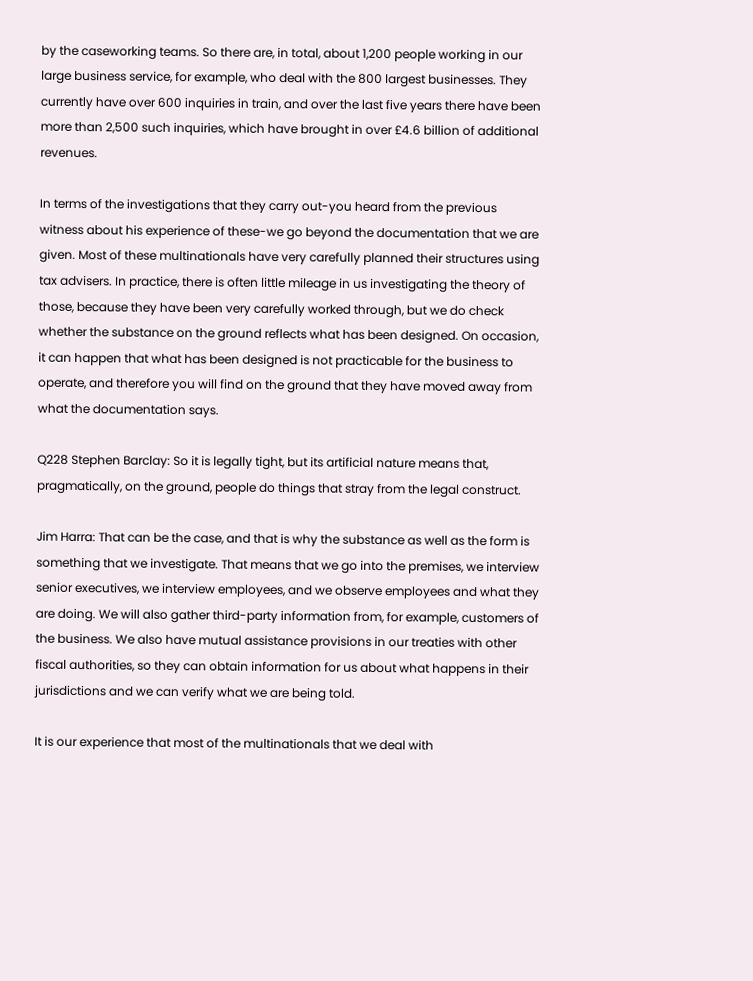by the caseworking teams. So there are, in total, about 1,200 people working in our large business service, for example, who deal with the 800 largest businesses. They currently have over 600 inquiries in train, and over the last five years there have been more than 2,500 such inquiries, which have brought in over £4.6 billion of additional revenues.

In terms of the investigations that they carry out-you heard from the previous witness about his experience of these-we go beyond the documentation that we are given. Most of these multinationals have very carefully planned their structures using tax advisers. In practice, there is often little mileage in us investigating the theory of those, because they have been very carefully worked through, but we do check whether the substance on the ground reflects what has been designed. On occasion, it can happen that what has been designed is not practicable for the business to operate, and therefore you will find on the ground that they have moved away from what the documentation says.

Q228 Stephen Barclay: So it is legally tight, but its artificial nature means that, pragmatically, on the ground, people do things that stray from the legal construct.

Jim Harra: That can be the case, and that is why the substance as well as the form is something that we investigate. That means that we go into the premises, we interview senior executives, we interview employees, and we observe employees and what they are doing. We will also gather third-party information from, for example, customers of the business. We also have mutual assistance provisions in our treaties with other fiscal authorities, so they can obtain information for us about what happens in their jurisdictions and we can verify what we are being told.

It is our experience that most of the multinationals that we deal with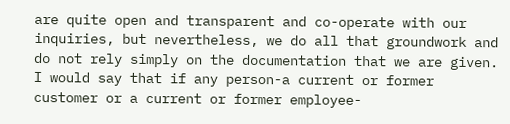are quite open and transparent and co-operate with our inquiries, but nevertheless, we do all that groundwork and do not rely simply on the documentation that we are given. I would say that if any person-a current or former customer or a current or former employee-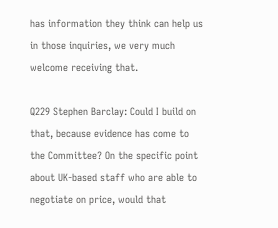has information they think can help us in those inquiries, we very much welcome receiving that.

Q229 Stephen Barclay: Could I build on that, because evidence has come to the Committee? On the specific point about UK-based staff who are able to negotiate on price, would that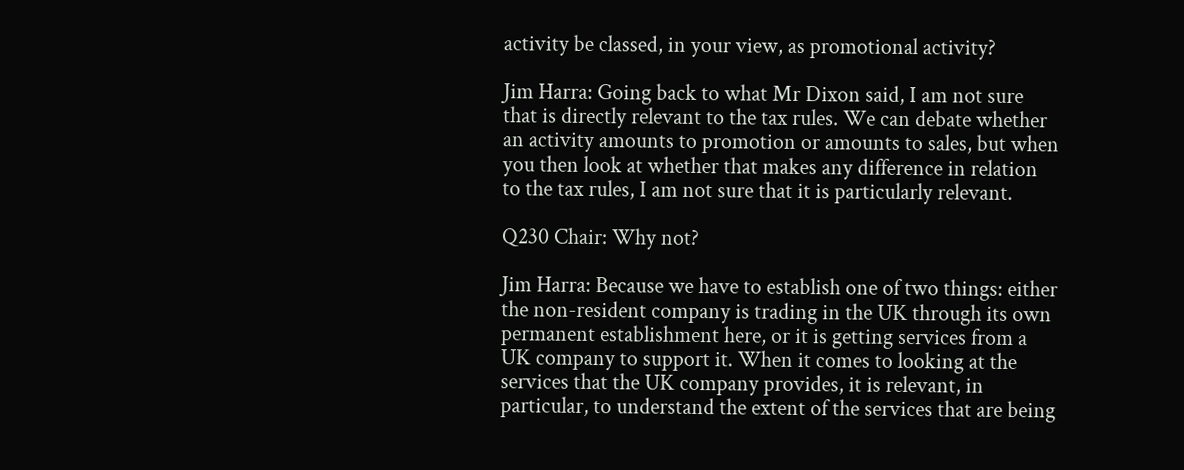activity be classed, in your view, as promotional activity?

Jim Harra: Going back to what Mr Dixon said, I am not sure that is directly relevant to the tax rules. We can debate whether an activity amounts to promotion or amounts to sales, but when you then look at whether that makes any difference in relation to the tax rules, I am not sure that it is particularly relevant.

Q230 Chair: Why not?

Jim Harra: Because we have to establish one of two things: either the non-resident company is trading in the UK through its own permanent establishment here, or it is getting services from a UK company to support it. When it comes to looking at the services that the UK company provides, it is relevant, in particular, to understand the extent of the services that are being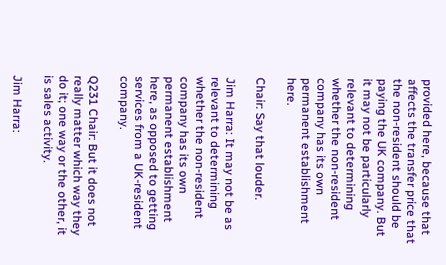provided here, because that affects the transfer price that the non-resident should be paying the UK company. But it may not be particularly relevant to determining whether the non-resident company has its own permanent establishment here.

Chair: Say that louder.

Jim Harra: It may not be as relevant to determining whether the non-resident company has its own permanent establishment here, as opposed to getting services from a UK-resident company.

Q231 Chair: But it does not really matter which way they do it; one way or the other, it is sales activity.

Jim Harra: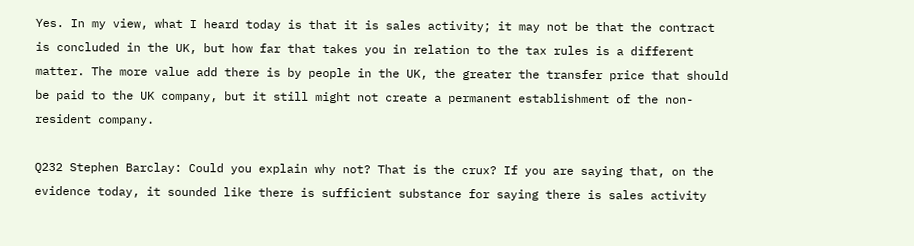Yes. In my view, what I heard today is that it is sales activity; it may not be that the contract is concluded in the UK, but how far that takes you in relation to the tax rules is a different matter. The more value add there is by people in the UK, the greater the transfer price that should be paid to the UK company, but it still might not create a permanent establishment of the non-resident company.

Q232 Stephen Barclay: Could you explain why not? That is the crux? If you are saying that, on the evidence today, it sounded like there is sufficient substance for saying there is sales activity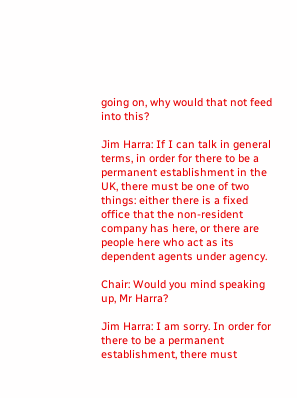going on, why would that not feed into this?

Jim Harra: If I can talk in general terms, in order for there to be a permanent establishment in the UK, there must be one of two things: either there is a fixed office that the non-resident company has here, or there are people here who act as its dependent agents under agency.

Chair: Would you mind speaking up, Mr Harra?

Jim Harra: I am sorry. In order for there to be a permanent establishment, there must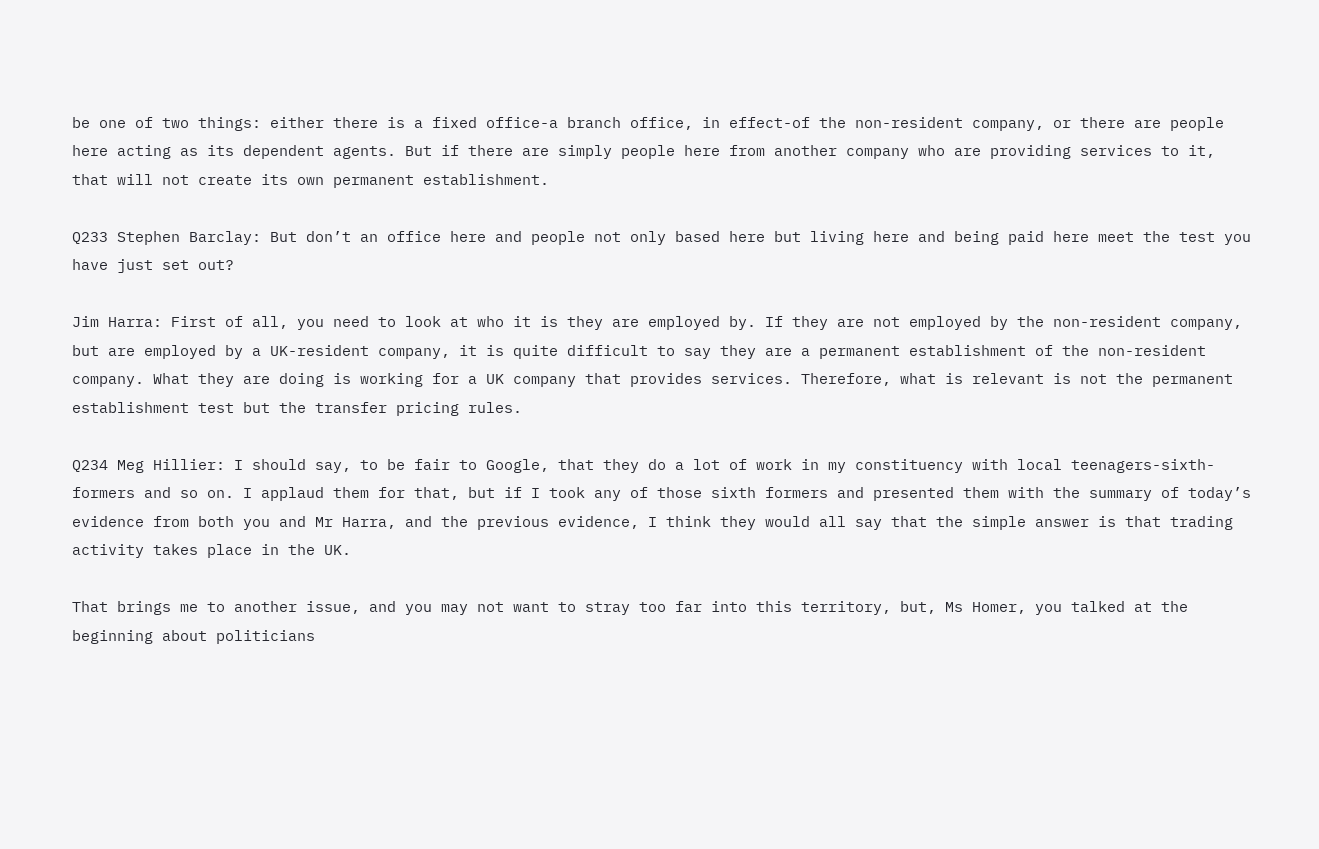be one of two things: either there is a fixed office-a branch office, in effect-of the non-resident company, or there are people here acting as its dependent agents. But if there are simply people here from another company who are providing services to it, that will not create its own permanent establishment.

Q233 Stephen Barclay: But don’t an office here and people not only based here but living here and being paid here meet the test you have just set out?

Jim Harra: First of all, you need to look at who it is they are employed by. If they are not employed by the non-resident company, but are employed by a UK-resident company, it is quite difficult to say they are a permanent establishment of the non-resident company. What they are doing is working for a UK company that provides services. Therefore, what is relevant is not the permanent establishment test but the transfer pricing rules.

Q234 Meg Hillier: I should say, to be fair to Google, that they do a lot of work in my constituency with local teenagers-sixth-formers and so on. I applaud them for that, but if I took any of those sixth formers and presented them with the summary of today’s evidence from both you and Mr Harra, and the previous evidence, I think they would all say that the simple answer is that trading activity takes place in the UK.

That brings me to another issue, and you may not want to stray too far into this territory, but, Ms Homer, you talked at the beginning about politicians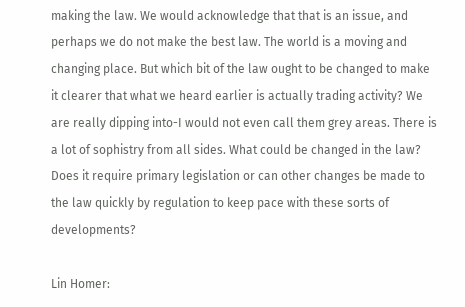making the law. We would acknowledge that that is an issue, and perhaps we do not make the best law. The world is a moving and changing place. But which bit of the law ought to be changed to make it clearer that what we heard earlier is actually trading activity? We are really dipping into-I would not even call them grey areas. There is a lot of sophistry from all sides. What could be changed in the law? Does it require primary legislation or can other changes be made to the law quickly by regulation to keep pace with these sorts of developments?

Lin Homer: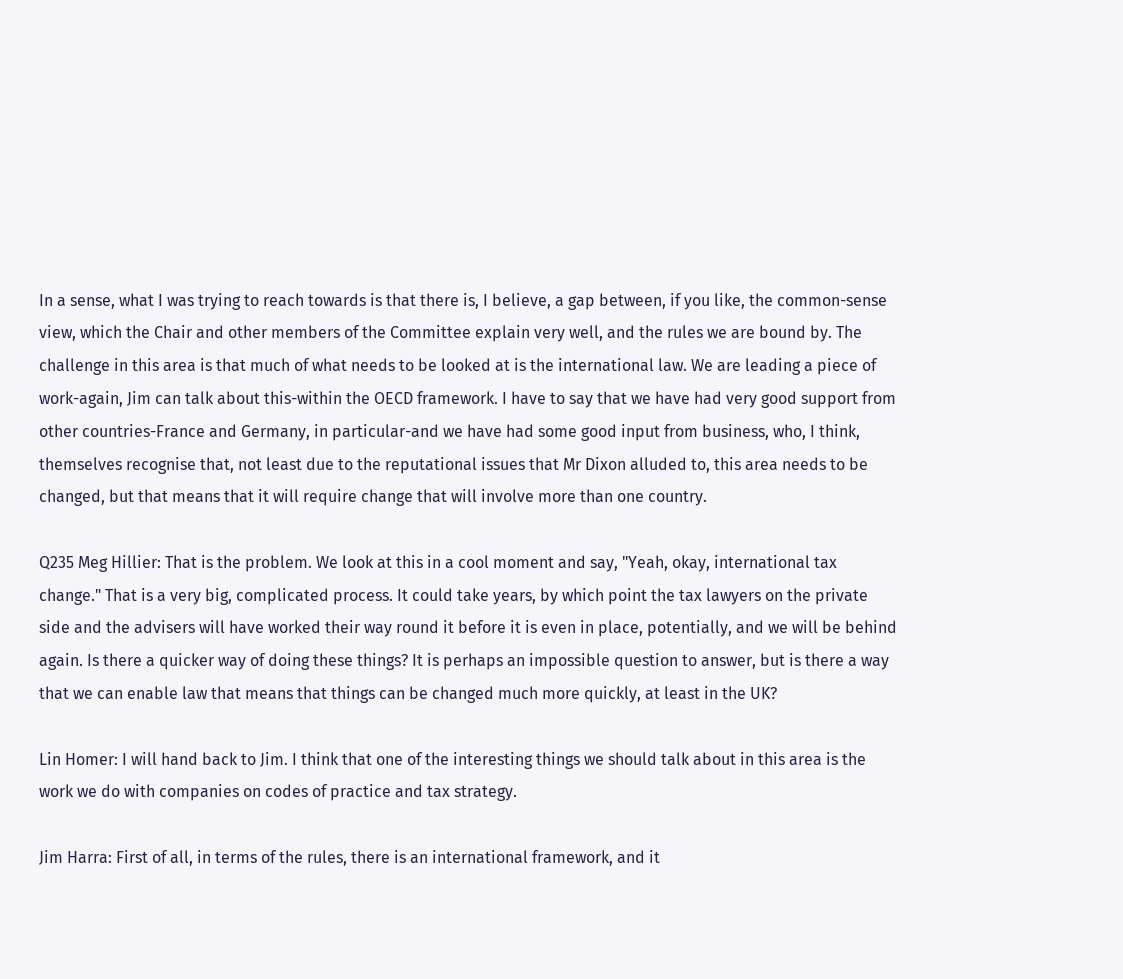In a sense, what I was trying to reach towards is that there is, I believe, a gap between, if you like, the common-sense view, which the Chair and other members of the Committee explain very well, and the rules we are bound by. The challenge in this area is that much of what needs to be looked at is the international law. We are leading a piece of work-again, Jim can talk about this-within the OECD framework. I have to say that we have had very good support from other countries-France and Germany, in particular-and we have had some good input from business, who, I think, themselves recognise that, not least due to the reputational issues that Mr Dixon alluded to, this area needs to be changed, but that means that it will require change that will involve more than one country.

Q235 Meg Hillier: That is the problem. We look at this in a cool moment and say, "Yeah, okay, international tax change." That is a very big, complicated process. It could take years, by which point the tax lawyers on the private side and the advisers will have worked their way round it before it is even in place, potentially, and we will be behind again. Is there a quicker way of doing these things? It is perhaps an impossible question to answer, but is there a way that we can enable law that means that things can be changed much more quickly, at least in the UK?

Lin Homer: I will hand back to Jim. I think that one of the interesting things we should talk about in this area is the work we do with companies on codes of practice and tax strategy.

Jim Harra: First of all, in terms of the rules, there is an international framework, and it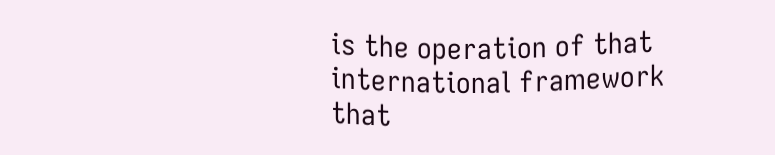is the operation of that international framework that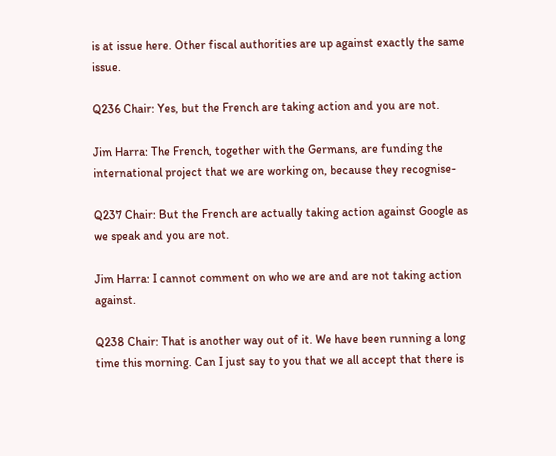is at issue here. Other fiscal authorities are up against exactly the same issue.

Q236 Chair: Yes, but the French are taking action and you are not.

Jim Harra: The French, together with the Germans, are funding the international project that we are working on, because they recognise-

Q237 Chair: But the French are actually taking action against Google as we speak and you are not.

Jim Harra: I cannot comment on who we are and are not taking action against.

Q238 Chair: That is another way out of it. We have been running a long time this morning. Can I just say to you that we all accept that there is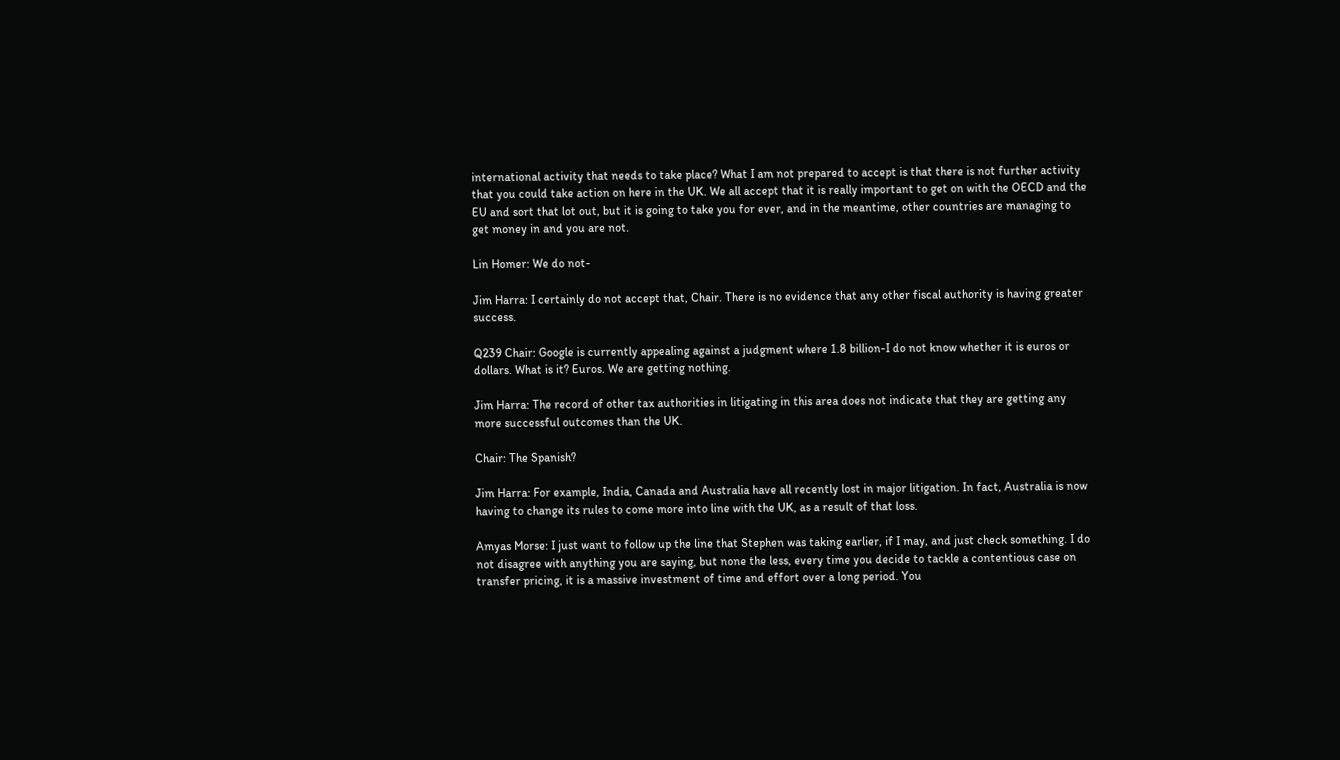international activity that needs to take place? What I am not prepared to accept is that there is not further activity that you could take action on here in the UK. We all accept that it is really important to get on with the OECD and the EU and sort that lot out, but it is going to take you for ever, and in the meantime, other countries are managing to get money in and you are not.

Lin Homer: We do not-

Jim Harra: I certainly do not accept that, Chair. There is no evidence that any other fiscal authority is having greater success.

Q239 Chair: Google is currently appealing against a judgment where 1.8 billion-I do not know whether it is euros or dollars. What is it? Euros. We are getting nothing.

Jim Harra: The record of other tax authorities in litigating in this area does not indicate that they are getting any more successful outcomes than the UK.

Chair: The Spanish?

Jim Harra: For example, India, Canada and Australia have all recently lost in major litigation. In fact, Australia is now having to change its rules to come more into line with the UK, as a result of that loss.

Amyas Morse: I just want to follow up the line that Stephen was taking earlier, if I may, and just check something. I do not disagree with anything you are saying, but none the less, every time you decide to tackle a contentious case on transfer pricing, it is a massive investment of time and effort over a long period. You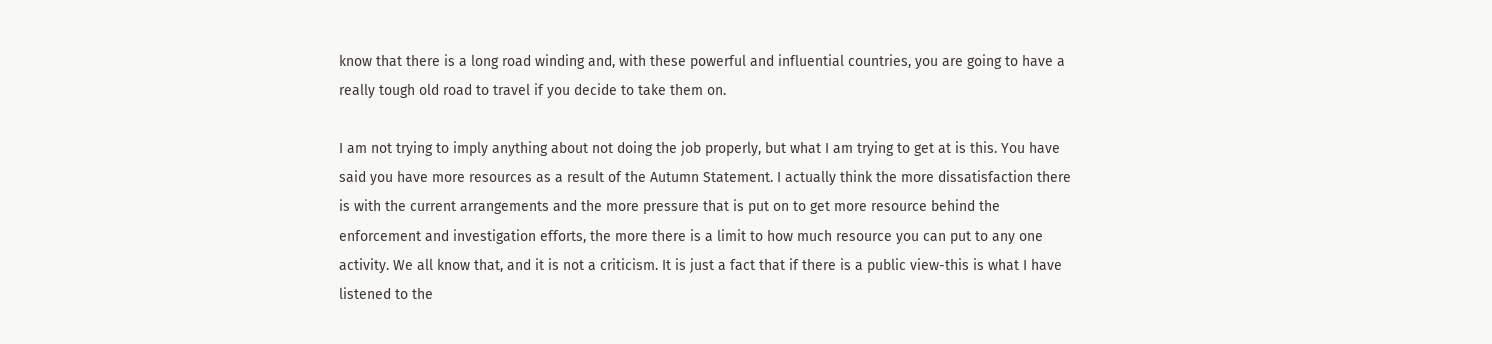know that there is a long road winding and, with these powerful and influential countries, you are going to have a really tough old road to travel if you decide to take them on.

I am not trying to imply anything about not doing the job properly, but what I am trying to get at is this. You have said you have more resources as a result of the Autumn Statement. I actually think the more dissatisfaction there is with the current arrangements and the more pressure that is put on to get more resource behind the enforcement and investigation efforts, the more there is a limit to how much resource you can put to any one activity. We all know that, and it is not a criticism. It is just a fact that if there is a public view-this is what I have listened to the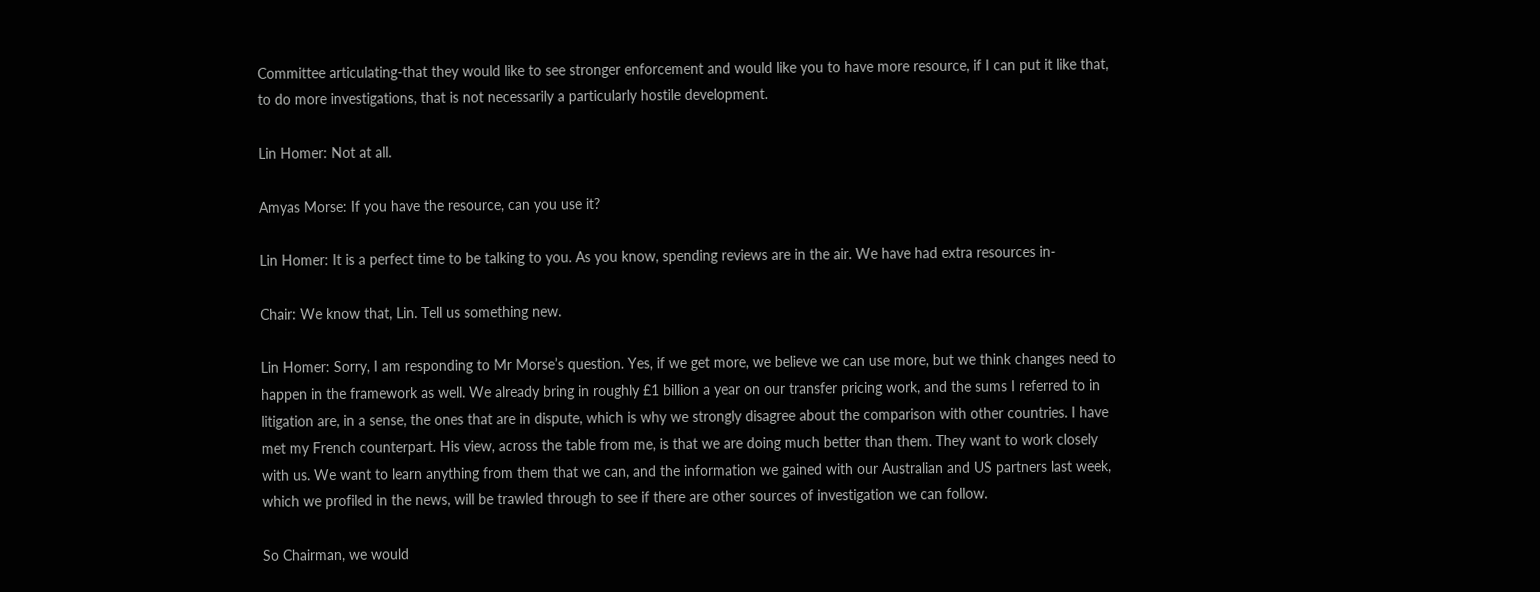Committee articulating-that they would like to see stronger enforcement and would like you to have more resource, if I can put it like that, to do more investigations, that is not necessarily a particularly hostile development.

Lin Homer: Not at all.

Amyas Morse: If you have the resource, can you use it?

Lin Homer: It is a perfect time to be talking to you. As you know, spending reviews are in the air. We have had extra resources in-

Chair: We know that, Lin. Tell us something new.

Lin Homer: Sorry, I am responding to Mr Morse’s question. Yes, if we get more, we believe we can use more, but we think changes need to happen in the framework as well. We already bring in roughly £1 billion a year on our transfer pricing work, and the sums I referred to in litigation are, in a sense, the ones that are in dispute, which is why we strongly disagree about the comparison with other countries. I have met my French counterpart. His view, across the table from me, is that we are doing much better than them. They want to work closely with us. We want to learn anything from them that we can, and the information we gained with our Australian and US partners last week, which we profiled in the news, will be trawled through to see if there are other sources of investigation we can follow.

So Chairman, we would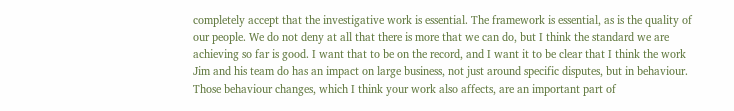completely accept that the investigative work is essential. The framework is essential, as is the quality of our people. We do not deny at all that there is more that we can do, but I think the standard we are achieving so far is good. I want that to be on the record, and I want it to be clear that I think the work Jim and his team do has an impact on large business, not just around specific disputes, but in behaviour. Those behaviour changes, which I think your work also affects, are an important part of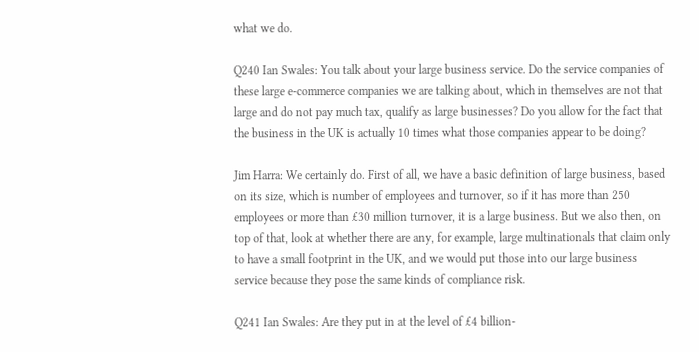what we do.

Q240 Ian Swales: You talk about your large business service. Do the service companies of these large e-commerce companies we are talking about, which in themselves are not that large and do not pay much tax, qualify as large businesses? Do you allow for the fact that the business in the UK is actually 10 times what those companies appear to be doing?

Jim Harra: We certainly do. First of all, we have a basic definition of large business, based on its size, which is number of employees and turnover, so if it has more than 250 employees or more than £30 million turnover, it is a large business. But we also then, on top of that, look at whether there are any, for example, large multinationals that claim only to have a small footprint in the UK, and we would put those into our large business service because they pose the same kinds of compliance risk.

Q241 Ian Swales: Are they put in at the level of £4 billion-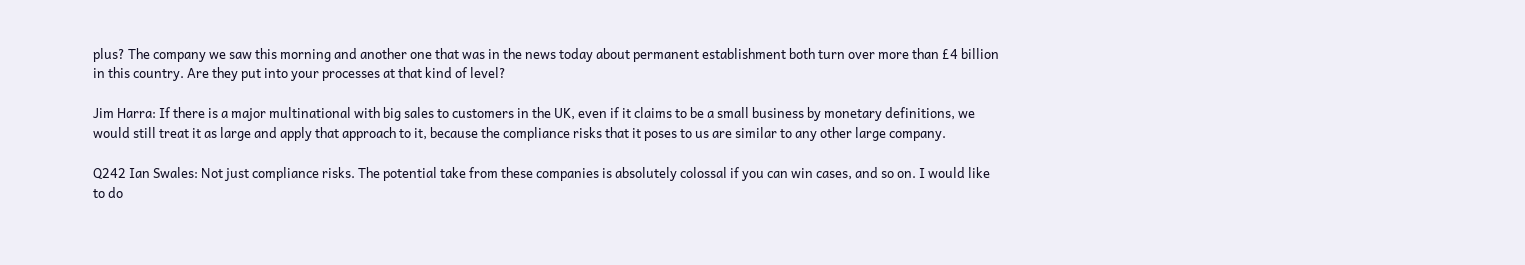plus? The company we saw this morning and another one that was in the news today about permanent establishment both turn over more than £4 billion in this country. Are they put into your processes at that kind of level?

Jim Harra: If there is a major multinational with big sales to customers in the UK, even if it claims to be a small business by monetary definitions, we would still treat it as large and apply that approach to it, because the compliance risks that it poses to us are similar to any other large company.

Q242 Ian Swales: Not just compliance risks. The potential take from these companies is absolutely colossal if you can win cases, and so on. I would like to do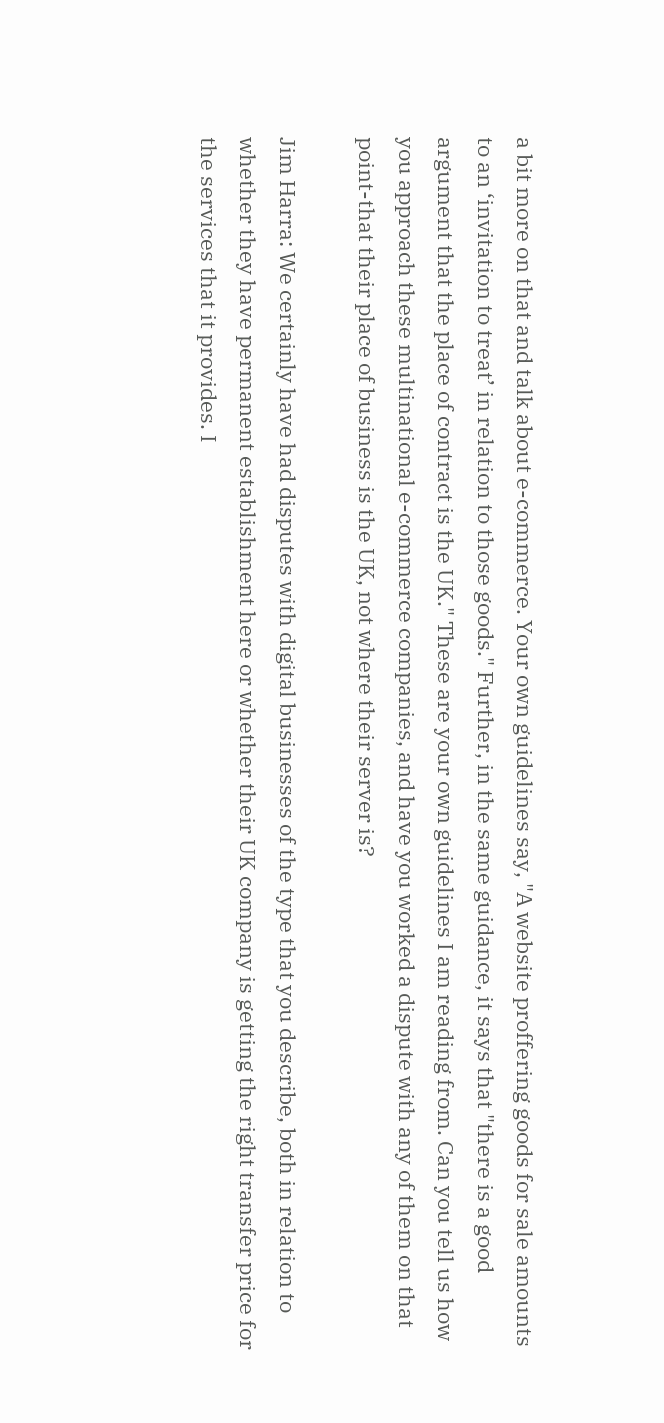a bit more on that and talk about e-commerce. Your own guidelines say, "A website proffering goods for sale amounts to an ‘invitation to treat’ in relation to those goods." Further, in the same guidance, it says that "there is a good argument that the place of contract is the UK." These are your own guidelines I am reading from. Can you tell us how you approach these multinational e-commerce companies, and have you worked a dispute with any of them on that point-that their place of business is the UK, not where their server is?

Jim Harra: We certainly have had disputes with digital businesses of the type that you describe, both in relation to whether they have permanent establishment here or whether their UK company is getting the right transfer price for the services that it provides. I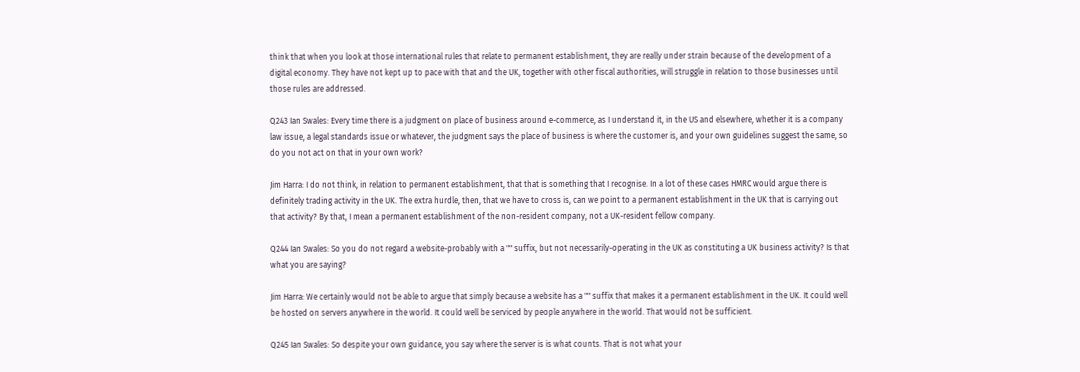think that when you look at those international rules that relate to permanent establishment, they are really under strain because of the development of a digital economy. They have not kept up to pace with that and the UK, together with other fiscal authorities, will struggle in relation to those businesses until those rules are addressed.

Q243 Ian Swales: Every time there is a judgment on place of business around e-commerce, as I understand it, in the US and elsewhere, whether it is a company law issue, a legal standards issue or whatever, the judgment says the place of business is where the customer is, and your own guidelines suggest the same, so do you not act on that in your own work?

Jim Harra: I do not think, in relation to permanent establishment, that that is something that I recognise. In a lot of these cases HMRC would argue there is definitely trading activity in the UK. The extra hurdle, then, that we have to cross is, can we point to a permanent establishment in the UK that is carrying out that activity? By that, I mean a permanent establishment of the non-resident company, not a UK-resident fellow company.

Q244 Ian Swales: So you do not regard a website-probably with a "" suffix, but not necessarily-operating in the UK as constituting a UK business activity? Is that what you are saying?

Jim Harra: We certainly would not be able to argue that simply because a website has a "" suffix that makes it a permanent establishment in the UK. It could well be hosted on servers anywhere in the world. It could well be serviced by people anywhere in the world. That would not be sufficient.

Q245 Ian Swales: So despite your own guidance, you say where the server is is what counts. That is not what your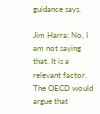guidance says.

Jim Harra: No, I am not saying that. It is a relevant factor. The OECD would argue that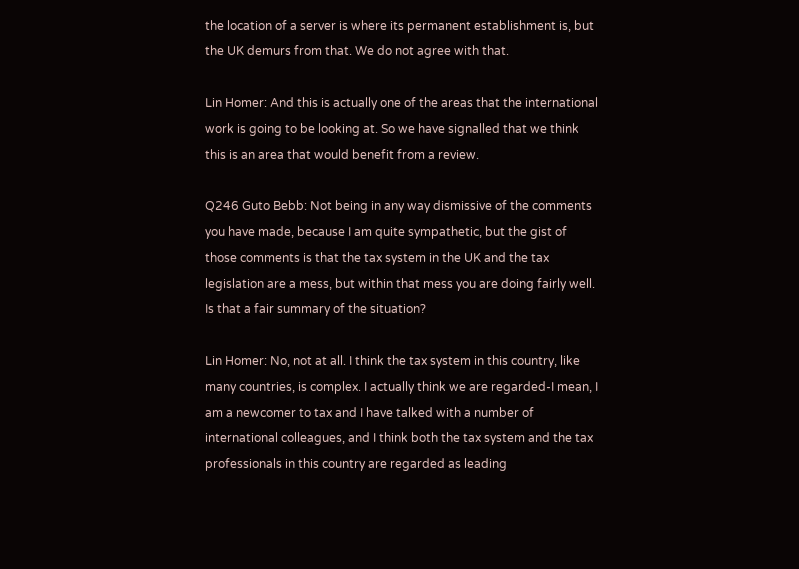the location of a server is where its permanent establishment is, but the UK demurs from that. We do not agree with that.

Lin Homer: And this is actually one of the areas that the international work is going to be looking at. So we have signalled that we think this is an area that would benefit from a review.

Q246 Guto Bebb: Not being in any way dismissive of the comments you have made, because I am quite sympathetic, but the gist of those comments is that the tax system in the UK and the tax legislation are a mess, but within that mess you are doing fairly well. Is that a fair summary of the situation?

Lin Homer: No, not at all. I think the tax system in this country, like many countries, is complex. I actually think we are regarded-I mean, I am a newcomer to tax and I have talked with a number of international colleagues, and I think both the tax system and the tax professionals in this country are regarded as leading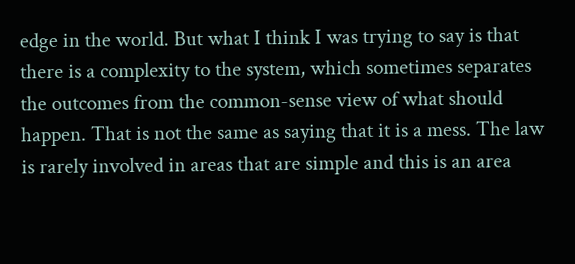edge in the world. But what I think I was trying to say is that there is a complexity to the system, which sometimes separates the outcomes from the common-sense view of what should happen. That is not the same as saying that it is a mess. The law is rarely involved in areas that are simple and this is an area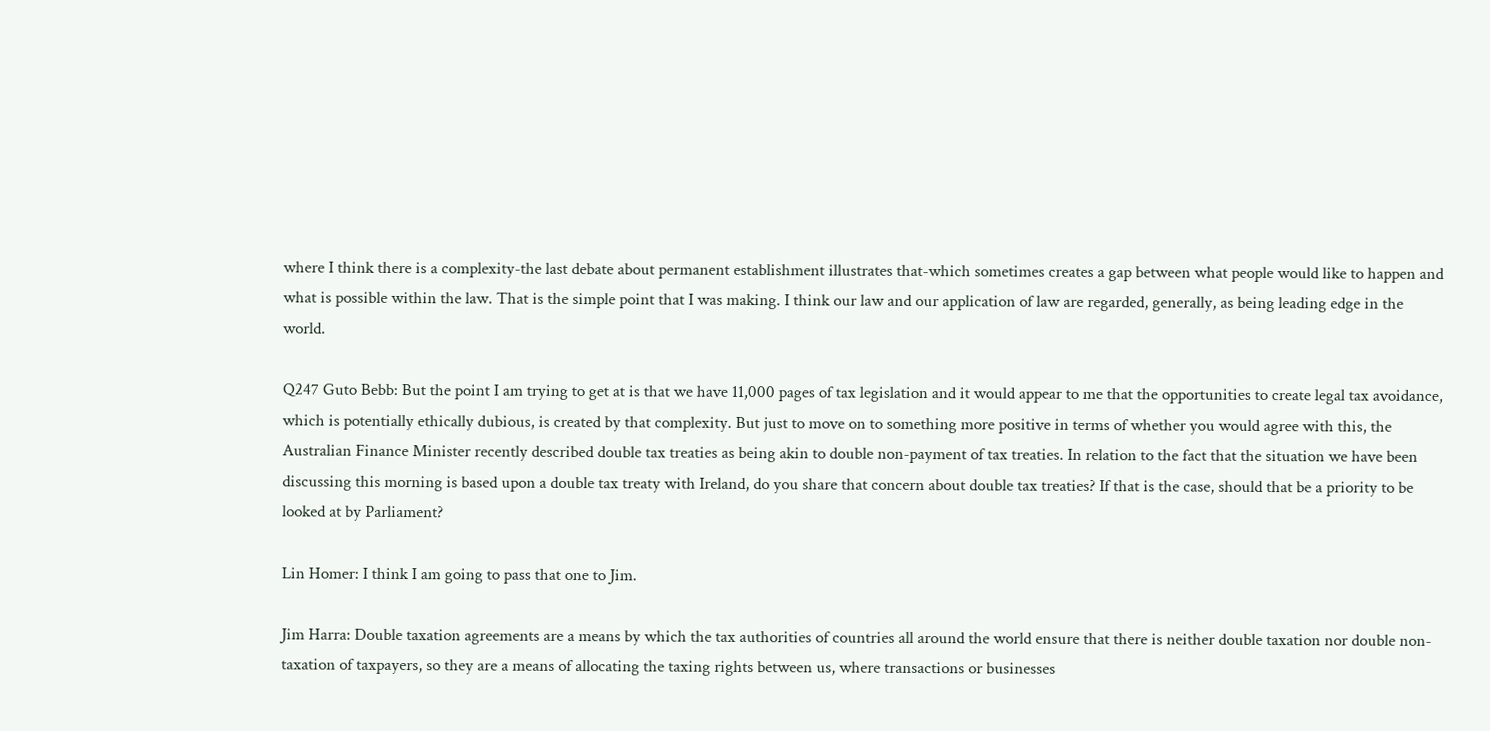where I think there is a complexity-the last debate about permanent establishment illustrates that-which sometimes creates a gap between what people would like to happen and what is possible within the law. That is the simple point that I was making. I think our law and our application of law are regarded, generally, as being leading edge in the world.

Q247 Guto Bebb: But the point I am trying to get at is that we have 11,000 pages of tax legislation and it would appear to me that the opportunities to create legal tax avoidance, which is potentially ethically dubious, is created by that complexity. But just to move on to something more positive in terms of whether you would agree with this, the Australian Finance Minister recently described double tax treaties as being akin to double non-payment of tax treaties. In relation to the fact that the situation we have been discussing this morning is based upon a double tax treaty with Ireland, do you share that concern about double tax treaties? If that is the case, should that be a priority to be looked at by Parliament?

Lin Homer: I think I am going to pass that one to Jim.

Jim Harra: Double taxation agreements are a means by which the tax authorities of countries all around the world ensure that there is neither double taxation nor double non-taxation of taxpayers, so they are a means of allocating the taxing rights between us, where transactions or businesses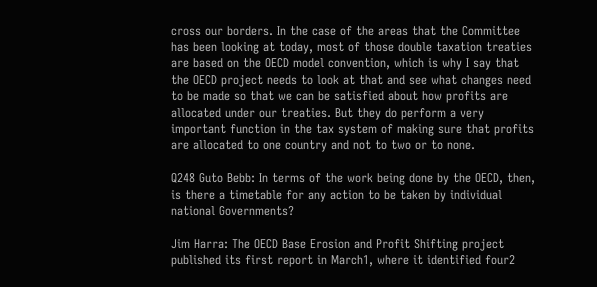cross our borders. In the case of the areas that the Committee has been looking at today, most of those double taxation treaties are based on the OECD model convention, which is why I say that the OECD project needs to look at that and see what changes need to be made so that we can be satisfied about how profits are allocated under our treaties. But they do perform a very important function in the tax system of making sure that profits are allocated to one country and not to two or to none.

Q248 Guto Bebb: In terms of the work being done by the OECD, then, is there a timetable for any action to be taken by individual national Governments?

Jim Harra: The OECD Base Erosion and Profit Shifting project published its first report in March1, where it identified four2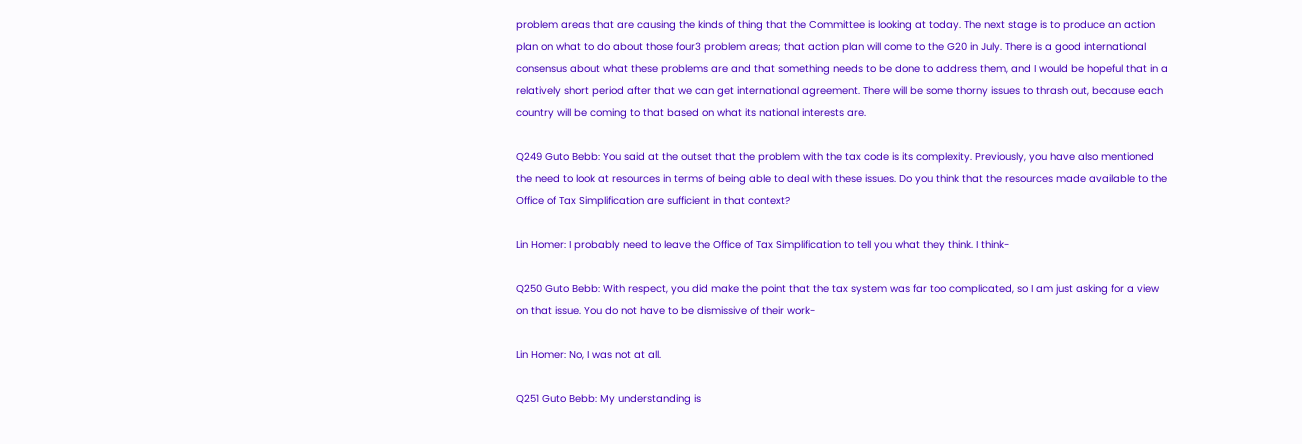problem areas that are causing the kinds of thing that the Committee is looking at today. The next stage is to produce an action plan on what to do about those four3 problem areas; that action plan will come to the G20 in July. There is a good international consensus about what these problems are and that something needs to be done to address them, and I would be hopeful that in a relatively short period after that we can get international agreement. There will be some thorny issues to thrash out, because each country will be coming to that based on what its national interests are.

Q249 Guto Bebb: You said at the outset that the problem with the tax code is its complexity. Previously, you have also mentioned the need to look at resources in terms of being able to deal with these issues. Do you think that the resources made available to the Office of Tax Simplification are sufficient in that context?

Lin Homer: I probably need to leave the Office of Tax Simplification to tell you what they think. I think-

Q250 Guto Bebb: With respect, you did make the point that the tax system was far too complicated, so I am just asking for a view on that issue. You do not have to be dismissive of their work-

Lin Homer: No, I was not at all.

Q251 Guto Bebb: My understanding is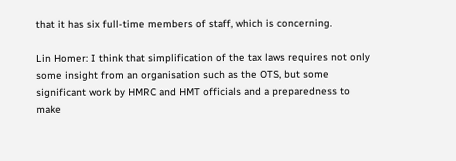that it has six full-time members of staff, which is concerning.

Lin Homer: I think that simplification of the tax laws requires not only some insight from an organisation such as the OTS, but some significant work by HMRC and HMT officials and a preparedness to make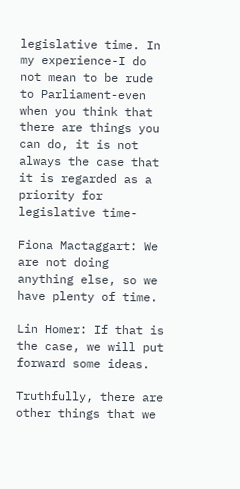legislative time. In my experience-I do not mean to be rude to Parliament-even when you think that there are things you can do, it is not always the case that it is regarded as a priority for legislative time-

Fiona Mactaggart: We are not doing anything else, so we have plenty of time.

Lin Homer: If that is the case, we will put forward some ideas.

Truthfully, there are other things that we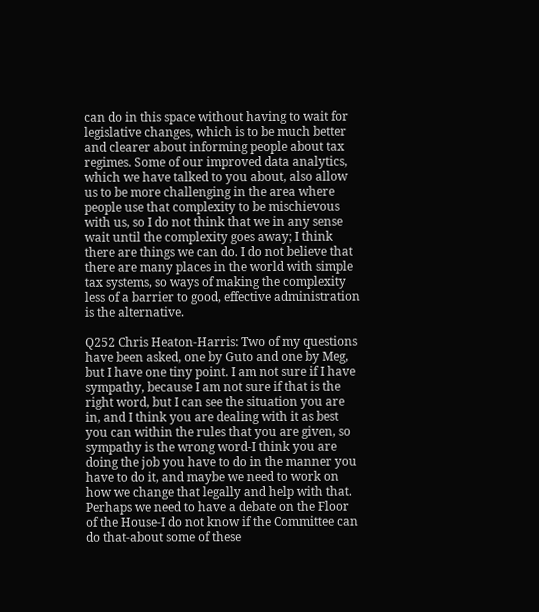can do in this space without having to wait for legislative changes, which is to be much better and clearer about informing people about tax regimes. Some of our improved data analytics, which we have talked to you about, also allow us to be more challenging in the area where people use that complexity to be mischievous with us, so I do not think that we in any sense wait until the complexity goes away; I think there are things we can do. I do not believe that there are many places in the world with simple tax systems, so ways of making the complexity less of a barrier to good, effective administration is the alternative.

Q252 Chris Heaton-Harris: Two of my questions have been asked, one by Guto and one by Meg, but I have one tiny point. I am not sure if I have sympathy, because I am not sure if that is the right word, but I can see the situation you are in, and I think you are dealing with it as best you can within the rules that you are given, so sympathy is the wrong word-I think you are doing the job you have to do in the manner you have to do it, and maybe we need to work on how we change that legally and help with that. Perhaps we need to have a debate on the Floor of the House-I do not know if the Committee can do that-about some of these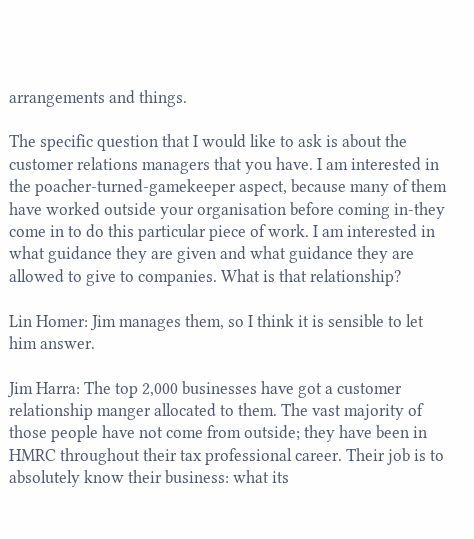arrangements and things.

The specific question that I would like to ask is about the customer relations managers that you have. I am interested in the poacher-turned-gamekeeper aspect, because many of them have worked outside your organisation before coming in-they come in to do this particular piece of work. I am interested in what guidance they are given and what guidance they are allowed to give to companies. What is that relationship?

Lin Homer: Jim manages them, so I think it is sensible to let him answer.

Jim Harra: The top 2,000 businesses have got a customer relationship manger allocated to them. The vast majority of those people have not come from outside; they have been in HMRC throughout their tax professional career. Their job is to absolutely know their business: what its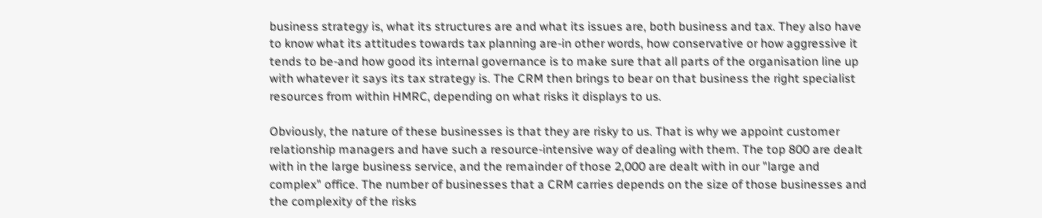business strategy is, what its structures are and what its issues are, both business and tax. They also have to know what its attitudes towards tax planning are-in other words, how conservative or how aggressive it tends to be-and how good its internal governance is to make sure that all parts of the organisation line up with whatever it says its tax strategy is. The CRM then brings to bear on that business the right specialist resources from within HMRC, depending on what risks it displays to us.

Obviously, the nature of these businesses is that they are risky to us. That is why we appoint customer relationship managers and have such a resource-intensive way of dealing with them. The top 800 are dealt with in the large business service, and the remainder of those 2,000 are dealt with in our "large and complex" office. The number of businesses that a CRM carries depends on the size of those businesses and the complexity of the risks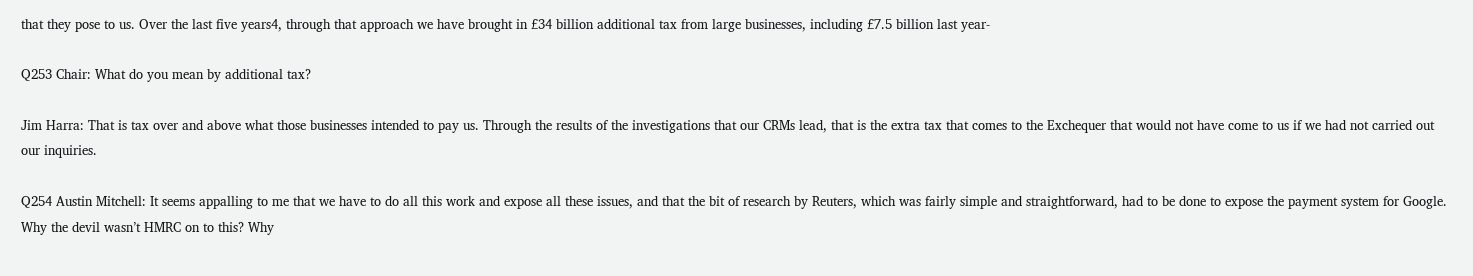that they pose to us. Over the last five years4, through that approach we have brought in £34 billion additional tax from large businesses, including £7.5 billion last year-

Q253 Chair: What do you mean by additional tax?

Jim Harra: That is tax over and above what those businesses intended to pay us. Through the results of the investigations that our CRMs lead, that is the extra tax that comes to the Exchequer that would not have come to us if we had not carried out our inquiries.

Q254 Austin Mitchell: It seems appalling to me that we have to do all this work and expose all these issues, and that the bit of research by Reuters, which was fairly simple and straightforward, had to be done to expose the payment system for Google. Why the devil wasn’t HMRC on to this? Why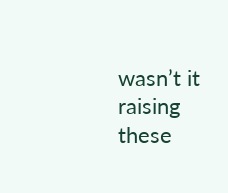wasn’t it raising these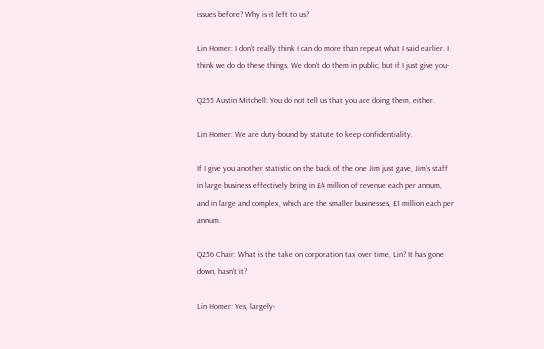issues before? Why is it left to us?

Lin Homer: I don’t really think I can do more than repeat what I said earlier. I think we do do these things. We don’t do them in public, but if I just give you-

Q255 Austin Mitchell: You do not tell us that you are doing them, either.

Lin Homer: We are duty-bound by statute to keep confidentiality.

If I give you another statistic on the back of the one Jim just gave, Jim’s staff in large business effectively bring in £4 million of revenue each per annum, and in large and complex, which are the smaller businesses, £1 million each per annum.

Q256 Chair: What is the take on corporation tax over time, Lin? It has gone down, hasn’t it?

Lin Homer: Yes, largely-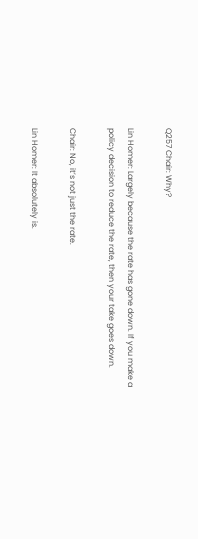Q257 Chair: Why?

Lin Homer: Largely because the rate has gone down. If you make a policy decision to reduce the rate, then your take goes down.

Chair: No, it’s not just the rate.

Lin Homer: It absolutely is.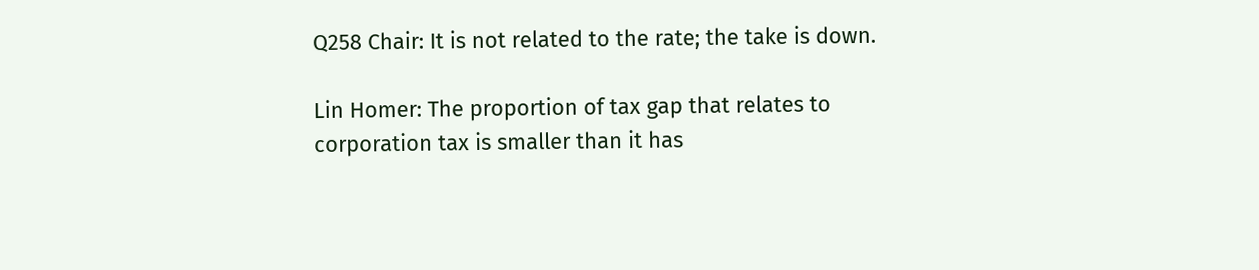Q258 Chair: It is not related to the rate; the take is down.

Lin Homer: The proportion of tax gap that relates to corporation tax is smaller than it has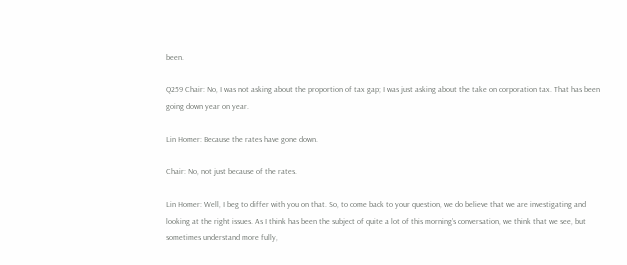been.

Q259 Chair: No, I was not asking about the proportion of tax gap; I was just asking about the take on corporation tax. That has been going down year on year.

Lin Homer: Because the rates have gone down.

Chair: No, not just because of the rates.

Lin Homer: Well, I beg to differ with you on that. So, to come back to your question, we do believe that we are investigating and looking at the right issues. As I think has been the subject of quite a lot of this morning’s conversation, we think that we see, but sometimes understand more fully,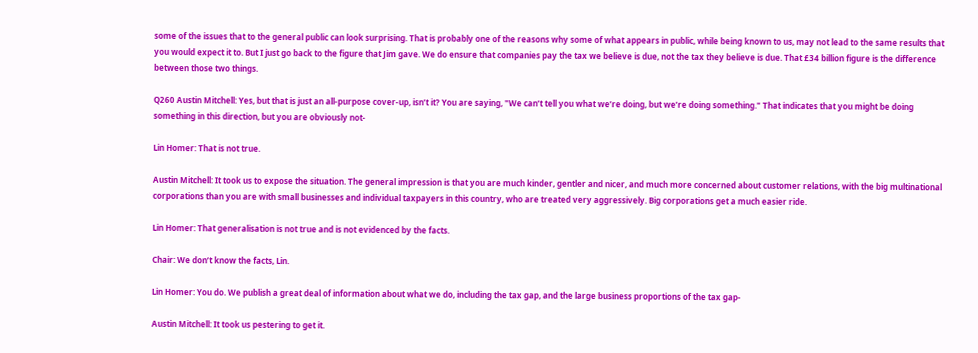some of the issues that to the general public can look surprising. That is probably one of the reasons why some of what appears in public, while being known to us, may not lead to the same results that you would expect it to. But I just go back to the figure that Jim gave. We do ensure that companies pay the tax we believe is due, not the tax they believe is due. That £34 billion figure is the difference between those two things.

Q260 Austin Mitchell: Yes, but that is just an all-purpose cover-up, isn’t it? You are saying, "We can’t tell you what we’re doing, but we’re doing something." That indicates that you might be doing something in this direction, but you are obviously not-

Lin Homer: That is not true.

Austin Mitchell: It took us to expose the situation. The general impression is that you are much kinder, gentler and nicer, and much more concerned about customer relations, with the big multinational corporations than you are with small businesses and individual taxpayers in this country, who are treated very aggressively. Big corporations get a much easier ride.

Lin Homer: That generalisation is not true and is not evidenced by the facts.

Chair: We don’t know the facts, Lin.

Lin Homer: You do. We publish a great deal of information about what we do, including the tax gap, and the large business proportions of the tax gap-

Austin Mitchell: It took us pestering to get it.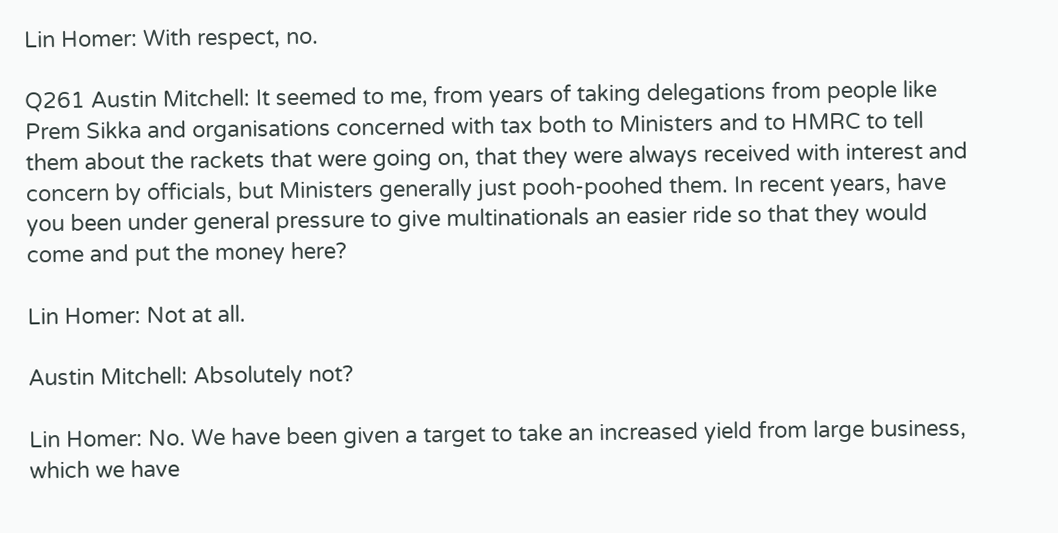Lin Homer: With respect, no.

Q261 Austin Mitchell: It seemed to me, from years of taking delegations from people like Prem Sikka and organisations concerned with tax both to Ministers and to HMRC to tell them about the rackets that were going on, that they were always received with interest and concern by officials, but Ministers generally just pooh-poohed them. In recent years, have you been under general pressure to give multinationals an easier ride so that they would come and put the money here?

Lin Homer: Not at all.

Austin Mitchell: Absolutely not?

Lin Homer: No. We have been given a target to take an increased yield from large business, which we have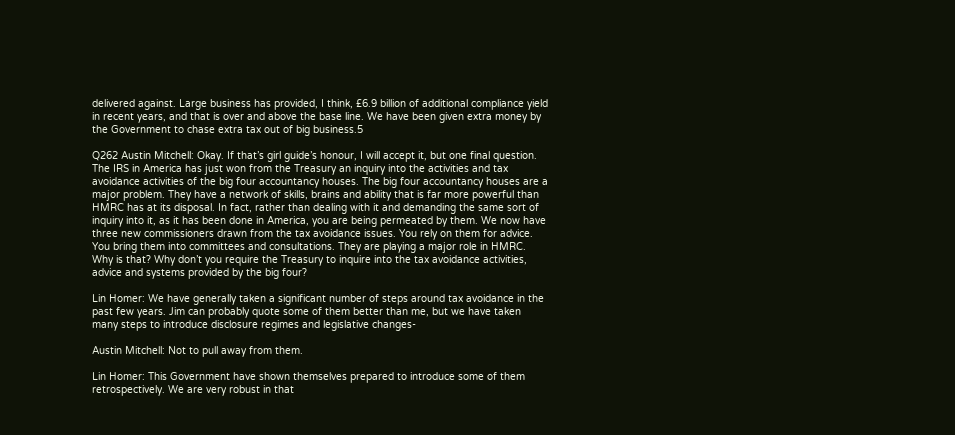delivered against. Large business has provided, I think, £6.9 billion of additional compliance yield in recent years, and that is over and above the base line. We have been given extra money by the Government to chase extra tax out of big business.5

Q262 Austin Mitchell: Okay. If that’s girl guide’s honour, I will accept it, but one final question. The IRS in America has just won from the Treasury an inquiry into the activities and tax avoidance activities of the big four accountancy houses. The big four accountancy houses are a major problem. They have a network of skills, brains and ability that is far more powerful than HMRC has at its disposal. In fact, rather than dealing with it and demanding the same sort of inquiry into it, as it has been done in America, you are being permeated by them. We now have three new commissioners drawn from the tax avoidance issues. You rely on them for advice. You bring them into committees and consultations. They are playing a major role in HMRC. Why is that? Why don’t you require the Treasury to inquire into the tax avoidance activities, advice and systems provided by the big four?

Lin Homer: We have generally taken a significant number of steps around tax avoidance in the past few years. Jim can probably quote some of them better than me, but we have taken many steps to introduce disclosure regimes and legislative changes-

Austin Mitchell: Not to pull away from them.

Lin Homer: This Government have shown themselves prepared to introduce some of them retrospectively. We are very robust in that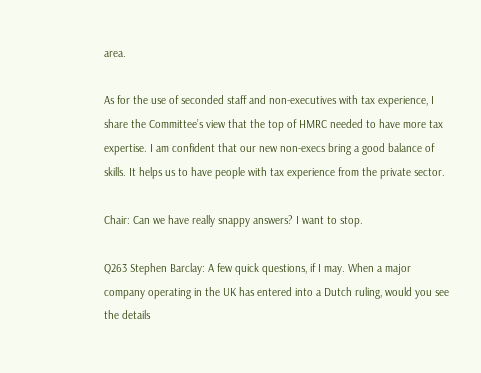area.

As for the use of seconded staff and non-executives with tax experience, I share the Committee’s view that the top of HMRC needed to have more tax expertise. I am confident that our new non-execs bring a good balance of skills. It helps us to have people with tax experience from the private sector.

Chair: Can we have really snappy answers? I want to stop.

Q263 Stephen Barclay: A few quick questions, if I may. When a major company operating in the UK has entered into a Dutch ruling, would you see the details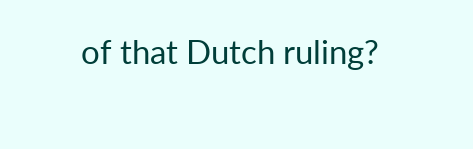of that Dutch ruling?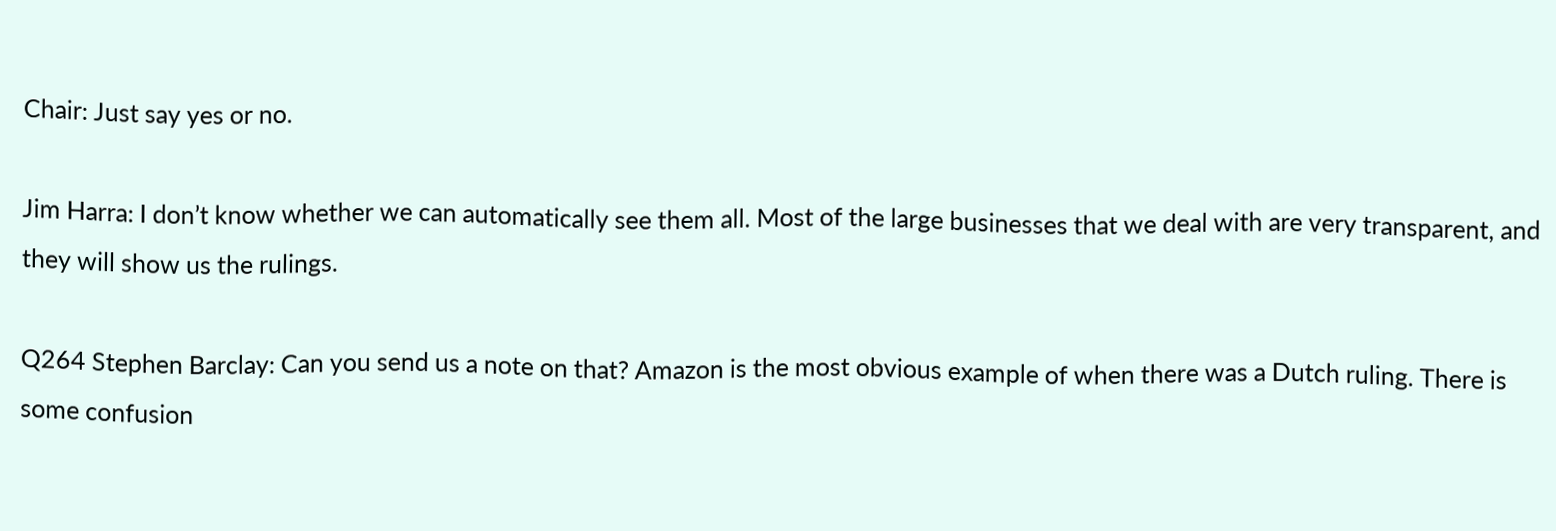Chair: Just say yes or no.

Jim Harra: I don’t know whether we can automatically see them all. Most of the large businesses that we deal with are very transparent, and they will show us the rulings.

Q264 Stephen Barclay: Can you send us a note on that? Amazon is the most obvious example of when there was a Dutch ruling. There is some confusion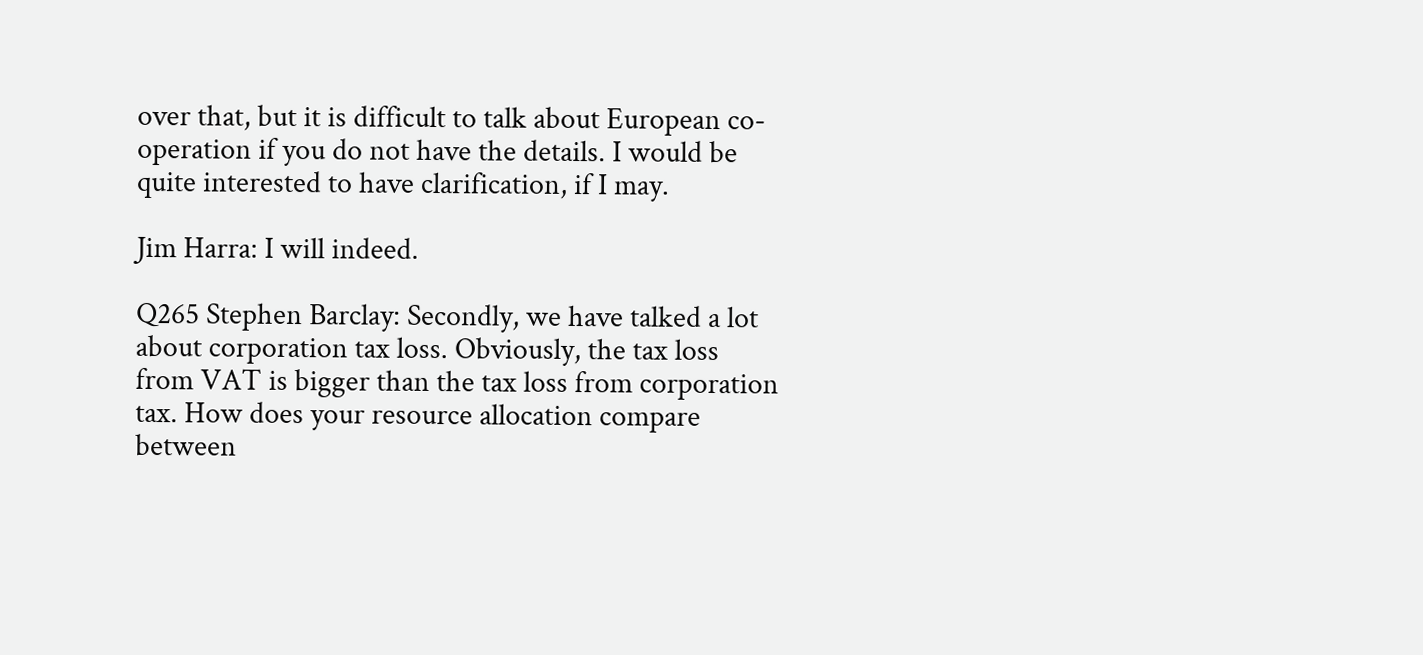over that, but it is difficult to talk about European co-operation if you do not have the details. I would be quite interested to have clarification, if I may.

Jim Harra: I will indeed.

Q265 Stephen Barclay: Secondly, we have talked a lot about corporation tax loss. Obviously, the tax loss from VAT is bigger than the tax loss from corporation tax. How does your resource allocation compare between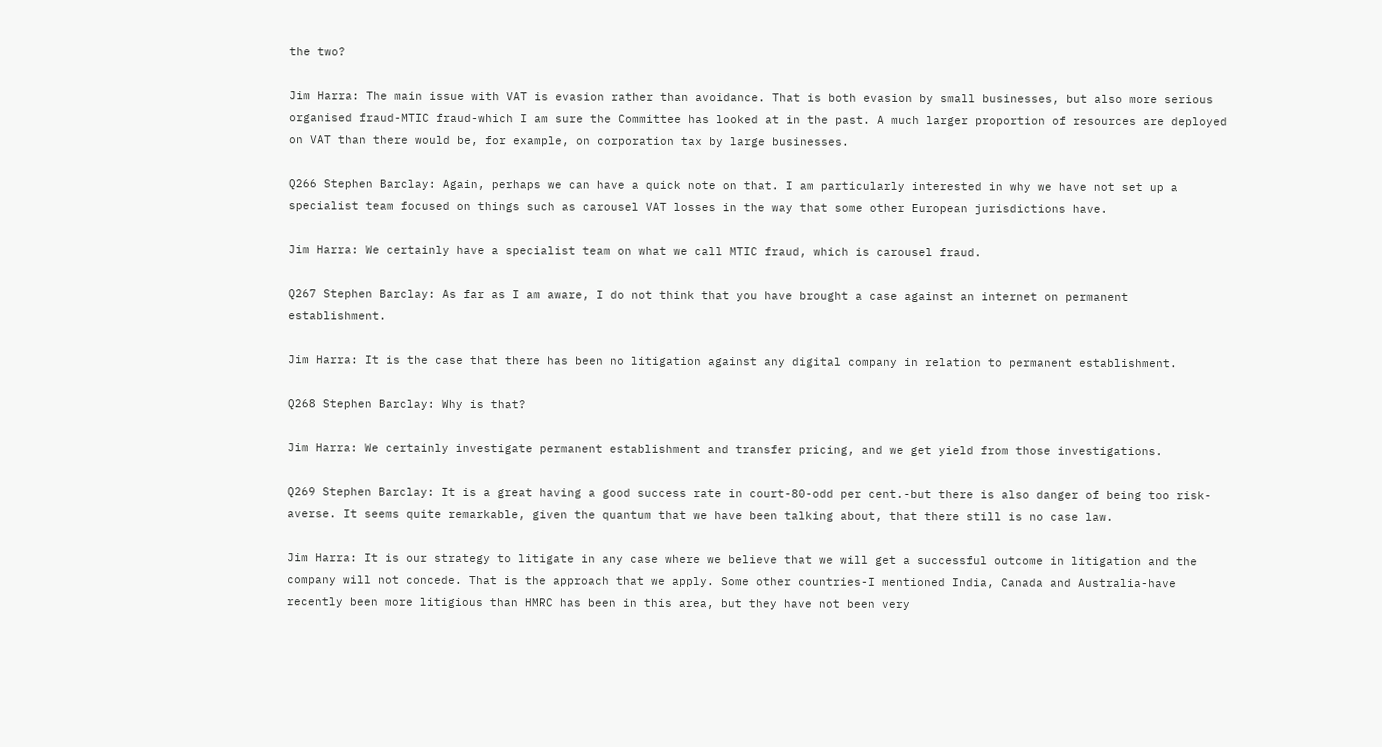the two?

Jim Harra: The main issue with VAT is evasion rather than avoidance. That is both evasion by small businesses, but also more serious organised fraud-MTIC fraud-which I am sure the Committee has looked at in the past. A much larger proportion of resources are deployed on VAT than there would be, for example, on corporation tax by large businesses.

Q266 Stephen Barclay: Again, perhaps we can have a quick note on that. I am particularly interested in why we have not set up a specialist team focused on things such as carousel VAT losses in the way that some other European jurisdictions have.

Jim Harra: We certainly have a specialist team on what we call MTIC fraud, which is carousel fraud.

Q267 Stephen Barclay: As far as I am aware, I do not think that you have brought a case against an internet on permanent establishment.

Jim Harra: It is the case that there has been no litigation against any digital company in relation to permanent establishment.

Q268 Stephen Barclay: Why is that?

Jim Harra: We certainly investigate permanent establishment and transfer pricing, and we get yield from those investigations.

Q269 Stephen Barclay: It is a great having a good success rate in court-80-odd per cent.-but there is also danger of being too risk-averse. It seems quite remarkable, given the quantum that we have been talking about, that there still is no case law.

Jim Harra: It is our strategy to litigate in any case where we believe that we will get a successful outcome in litigation and the company will not concede. That is the approach that we apply. Some other countries-I mentioned India, Canada and Australia-have recently been more litigious than HMRC has been in this area, but they have not been very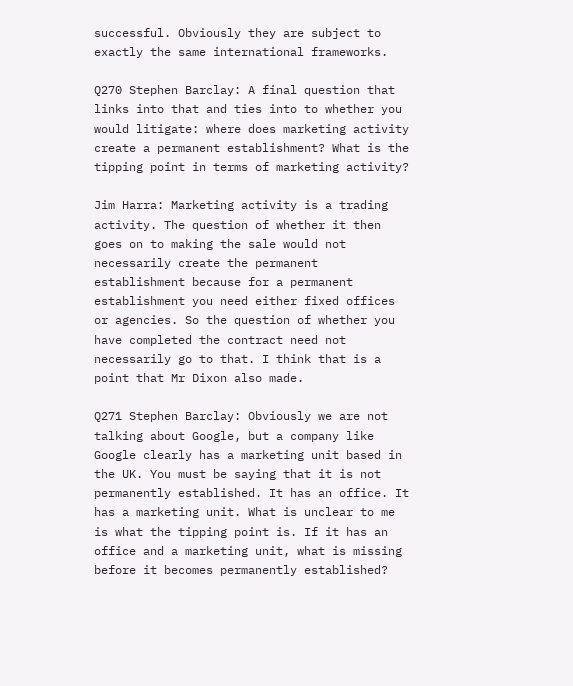successful. Obviously they are subject to exactly the same international frameworks.

Q270 Stephen Barclay: A final question that links into that and ties into to whether you would litigate: where does marketing activity create a permanent establishment? What is the tipping point in terms of marketing activity?

Jim Harra: Marketing activity is a trading activity. The question of whether it then goes on to making the sale would not necessarily create the permanent establishment because for a permanent establishment you need either fixed offices or agencies. So the question of whether you have completed the contract need not necessarily go to that. I think that is a point that Mr Dixon also made.

Q271 Stephen Barclay: Obviously we are not talking about Google, but a company like Google clearly has a marketing unit based in the UK. You must be saying that it is not permanently established. It has an office. It has a marketing unit. What is unclear to me is what the tipping point is. If it has an office and a marketing unit, what is missing before it becomes permanently established?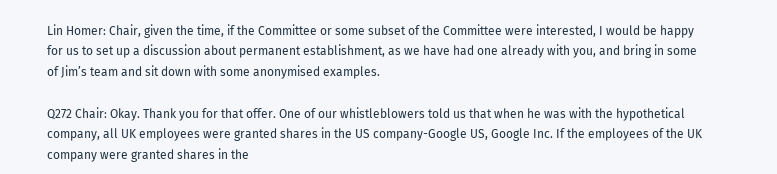Lin Homer: Chair, given the time, if the Committee or some subset of the Committee were interested, I would be happy for us to set up a discussion about permanent establishment, as we have had one already with you, and bring in some of Jim’s team and sit down with some anonymised examples.

Q272 Chair: Okay. Thank you for that offer. One of our whistleblowers told us that when he was with the hypothetical company, all UK employees were granted shares in the US company-Google US, Google Inc. If the employees of the UK company were granted shares in the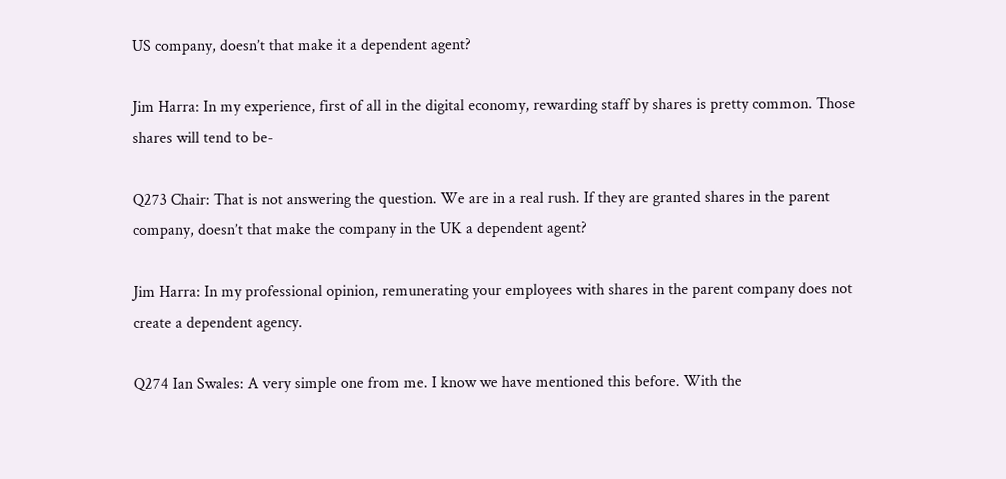US company, doesn’t that make it a dependent agent?

Jim Harra: In my experience, first of all in the digital economy, rewarding staff by shares is pretty common. Those shares will tend to be-

Q273 Chair: That is not answering the question. We are in a real rush. If they are granted shares in the parent company, doesn’t that make the company in the UK a dependent agent?

Jim Harra: In my professional opinion, remunerating your employees with shares in the parent company does not create a dependent agency.

Q274 Ian Swales: A very simple one from me. I know we have mentioned this before. With the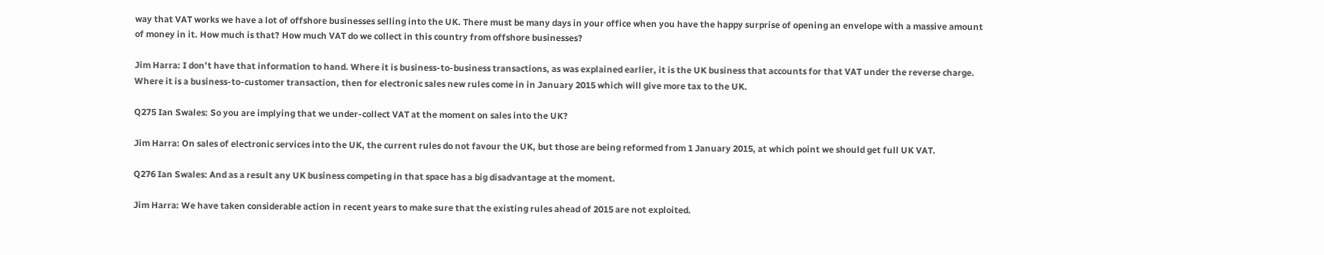way that VAT works we have a lot of offshore businesses selling into the UK. There must be many days in your office when you have the happy surprise of opening an envelope with a massive amount of money in it. How much is that? How much VAT do we collect in this country from offshore businesses?

Jim Harra: I don’t have that information to hand. Where it is business-to-business transactions, as was explained earlier, it is the UK business that accounts for that VAT under the reverse charge. Where it is a business-to-customer transaction, then for electronic sales new rules come in in January 2015 which will give more tax to the UK.

Q275 Ian Swales: So you are implying that we under-collect VAT at the moment on sales into the UK?

Jim Harra: On sales of electronic services into the UK, the current rules do not favour the UK, but those are being reformed from 1 January 2015, at which point we should get full UK VAT.

Q276 Ian Swales: And as a result any UK business competing in that space has a big disadvantage at the moment.

Jim Harra: We have taken considerable action in recent years to make sure that the existing rules ahead of 2015 are not exploited.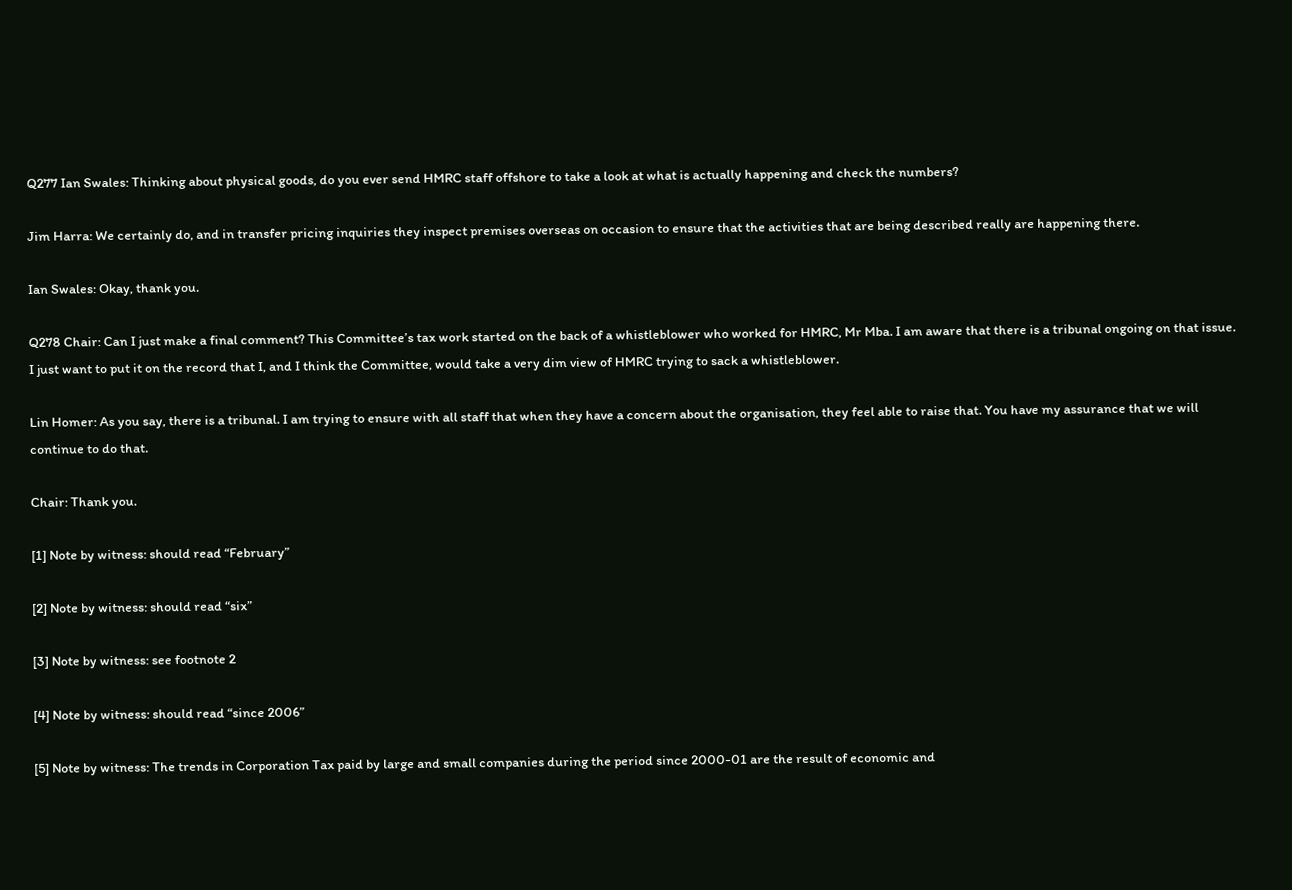Q277 Ian Swales: Thinking about physical goods, do you ever send HMRC staff offshore to take a look at what is actually happening and check the numbers?

Jim Harra: We certainly do, and in transfer pricing inquiries they inspect premises overseas on occasion to ensure that the activities that are being described really are happening there.

Ian Swales: Okay, thank you.

Q278 Chair: Can I just make a final comment? This Committee’s tax work started on the back of a whistleblower who worked for HMRC, Mr Mba. I am aware that there is a tribunal ongoing on that issue. I just want to put it on the record that I, and I think the Committee, would take a very dim view of HMRC trying to sack a whistleblower.

Lin Homer: As you say, there is a tribunal. I am trying to ensure with all staff that when they have a concern about the organisation, they feel able to raise that. You have my assurance that we will continue to do that.

Chair: Thank you.

[1] Note by witness: should read “February”

[2] Note by witness: should read “six”

[3] Note by witness: see footnote 2

[4] Note by witness: should read “since 2006”

[5] Note by witness: The trends in Corporation Tax paid by large and small companies during the period since 2000-01 are the result of economic and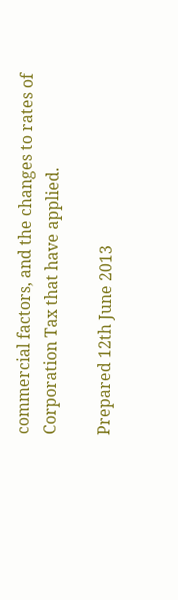commercial factors, and the changes to rates of Corporation Tax that have applied.

Prepared 12th June 2013